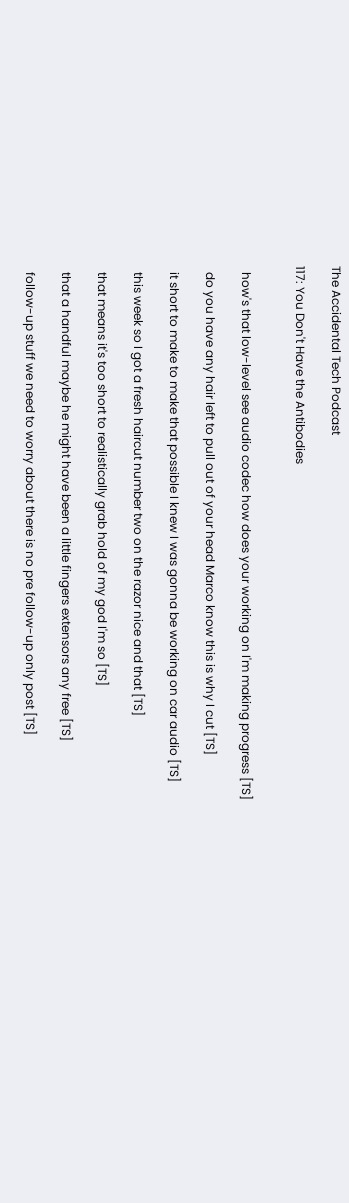The Accidental Tech Podcast

117: You Don't Have the Antibodies


  how's that low-level see audio codec how does your working on I'm making progress [TS]

  do you have any hair left to pull out of your head Marco know this is why I cut [TS]

  it short to make to make that possible I knew I was gonna be working on car audio [TS]

  this week so I got a fresh haircut number two on the razor nice and that [TS]

  that means it's too short to realistically grab hold of my god I'm so [TS]

  that a handful maybe he might have been a little fingers extensors any free [TS]

  follow-up stuff we need to worry about there is no pre follow-up only post [TS]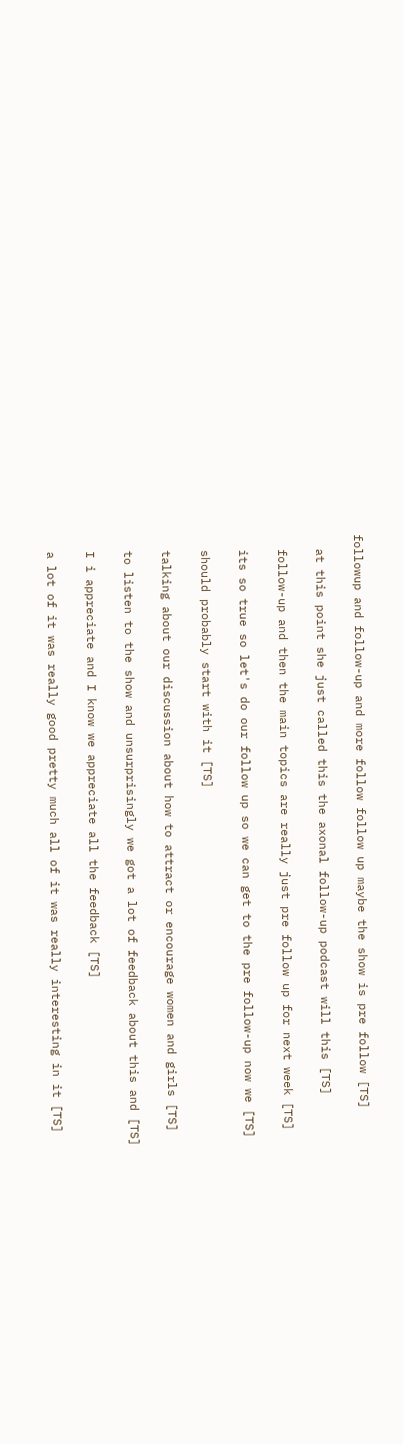followup and follow-up and more follow follow up maybe the show is pre follow [TS]

  at this point she just called this the axonal follow-up podcast will this [TS]

  follow-up and then the main topics are really just pre follow up for next week [TS]

  its so true so let's do our follow up so we can get to the pre follow-up now we [TS]

  should probably start with it [TS]

  talking about our discussion about how to attract or encourage women and girls [TS]

  to listen to the show and unsurprisingly we got a lot of feedback about this and [TS]

  I i appreciate and I know we appreciate all the feedback [TS]

  a lot of it was really good pretty much all of it was really interesting in it [TS]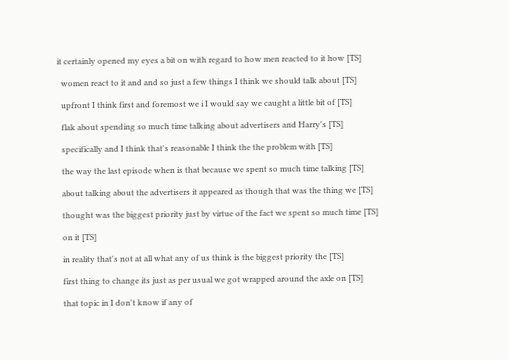it certainly opened my eyes a bit on with regard to how men reacted to it how [TS]

  women react to it and and so just a few things I think we should talk about [TS]

  upfront I think first and foremost we i I would say we caught a little bit of [TS]

  flak about spending so much time talking about advertisers and Harry's [TS]

  specifically and I think that's reasonable I think the the problem with [TS]

  the way the last episode when is that because we spent so much time talking [TS]

  about talking about the advertisers it appeared as though that was the thing we [TS]

  thought was the biggest priority just by virtue of the fact we spent so much time [TS]

  on it [TS]

  in reality that's not at all what any of us think is the biggest priority the [TS]

  first thing to change its just as per usual we got wrapped around the axle on [TS]

  that topic in I don't know if any of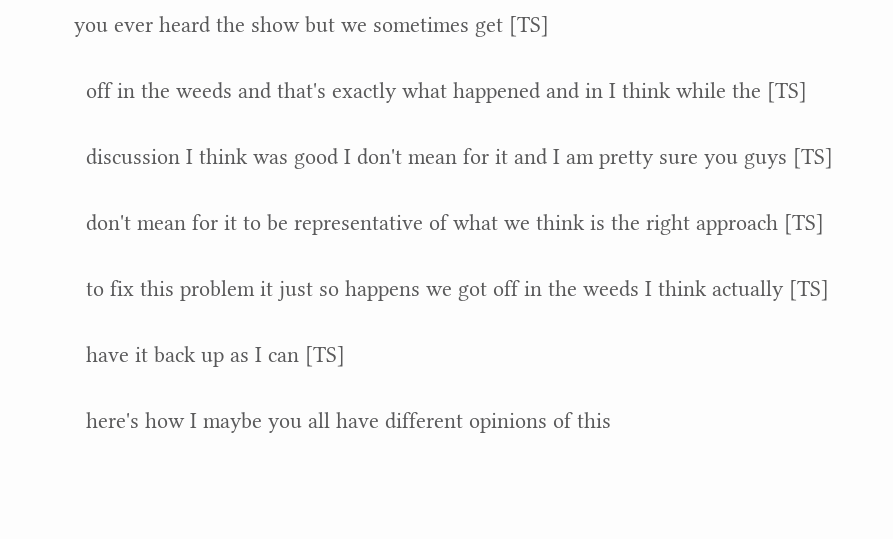you ever heard the show but we sometimes get [TS]

  off in the weeds and that's exactly what happened and in I think while the [TS]

  discussion I think was good I don't mean for it and I am pretty sure you guys [TS]

  don't mean for it to be representative of what we think is the right approach [TS]

  to fix this problem it just so happens we got off in the weeds I think actually [TS]

  have it back up as I can [TS]

  here's how I maybe you all have different opinions of this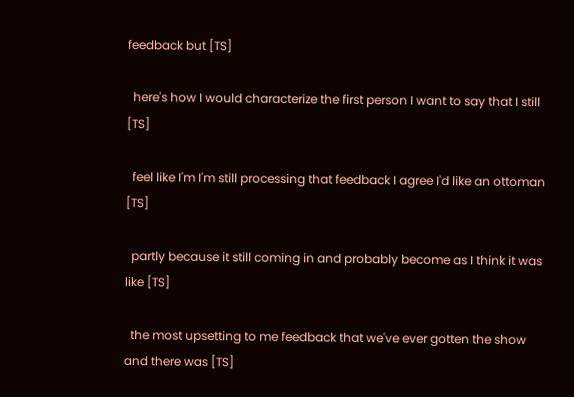feedback but [TS]

  here's how I would characterize the first person I want to say that I still [TS]

  feel like I'm I'm still processing that feedback I agree I'd like an ottoman [TS]

  partly because it still coming in and probably become as I think it was like [TS]

  the most upsetting to me feedback that we've ever gotten the show and there was [TS]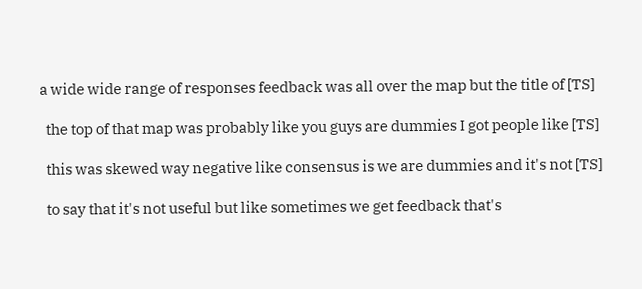a wide wide range of responses feedback was all over the map but the title of [TS]

  the top of that map was probably like you guys are dummies I got people like [TS]

  this was skewed way negative like consensus is we are dummies and it's not [TS]

  to say that it's not useful but like sometimes we get feedback that's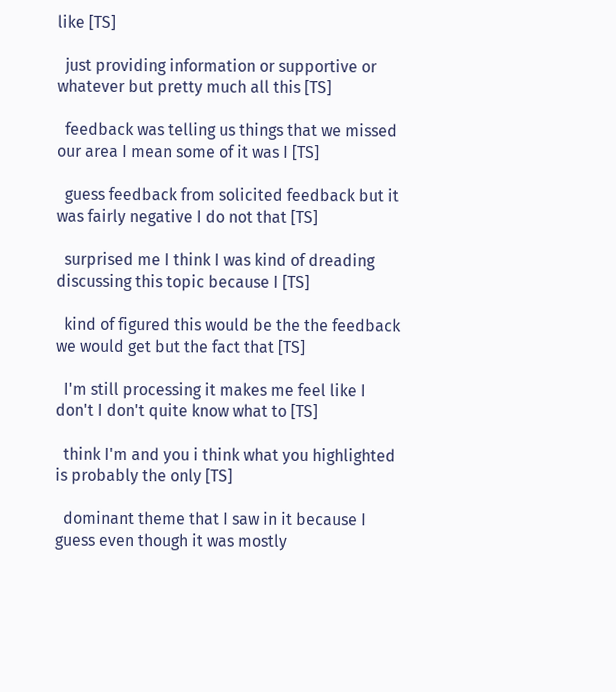like [TS]

  just providing information or supportive or whatever but pretty much all this [TS]

  feedback was telling us things that we missed our area I mean some of it was I [TS]

  guess feedback from solicited feedback but it was fairly negative I do not that [TS]

  surprised me I think I was kind of dreading discussing this topic because I [TS]

  kind of figured this would be the the feedback we would get but the fact that [TS]

  I'm still processing it makes me feel like I don't I don't quite know what to [TS]

  think I'm and you i think what you highlighted is probably the only [TS]

  dominant theme that I saw in it because I guess even though it was mostly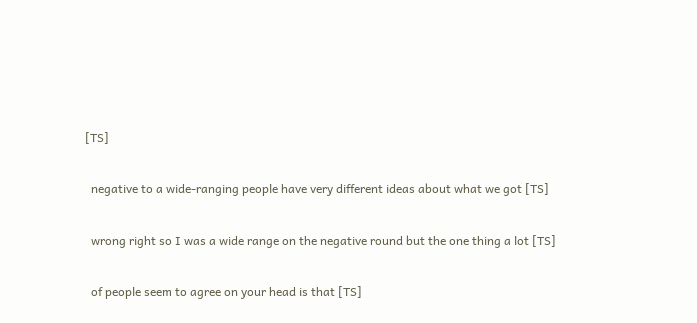[TS]

  negative to a wide-ranging people have very different ideas about what we got [TS]

  wrong right so I was a wide range on the negative round but the one thing a lot [TS]

  of people seem to agree on your head is that [TS]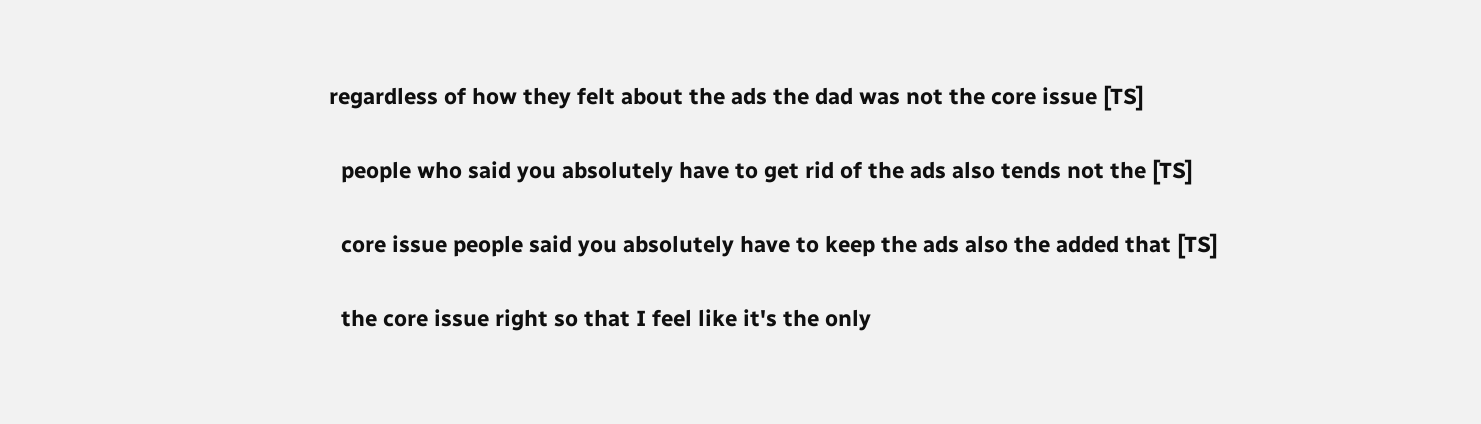regardless of how they felt about the ads the dad was not the core issue [TS]

  people who said you absolutely have to get rid of the ads also tends not the [TS]

  core issue people said you absolutely have to keep the ads also the added that [TS]

  the core issue right so that I feel like it's the only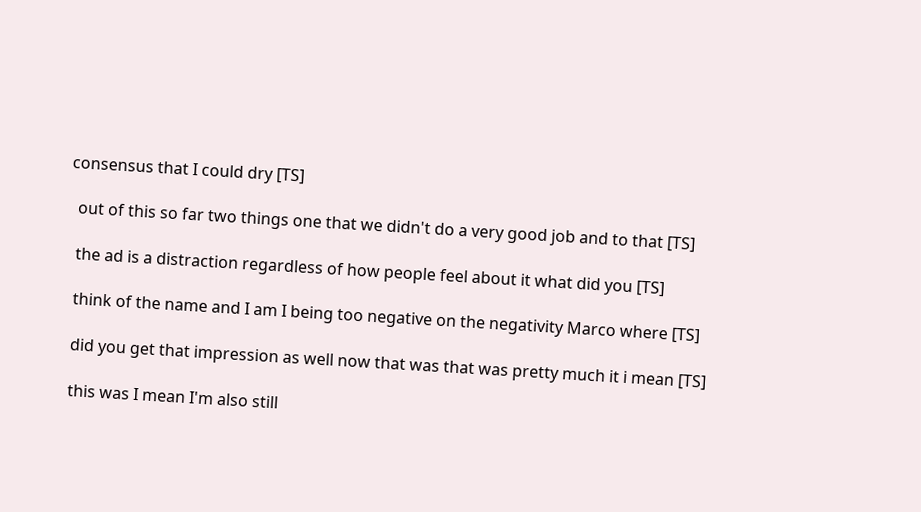consensus that I could dry [TS]

  out of this so far two things one that we didn't do a very good job and to that [TS]

  the ad is a distraction regardless of how people feel about it what did you [TS]

  think of the name and I am I being too negative on the negativity Marco where [TS]

  did you get that impression as well now that was that was pretty much it i mean [TS]

  this was I mean I'm also still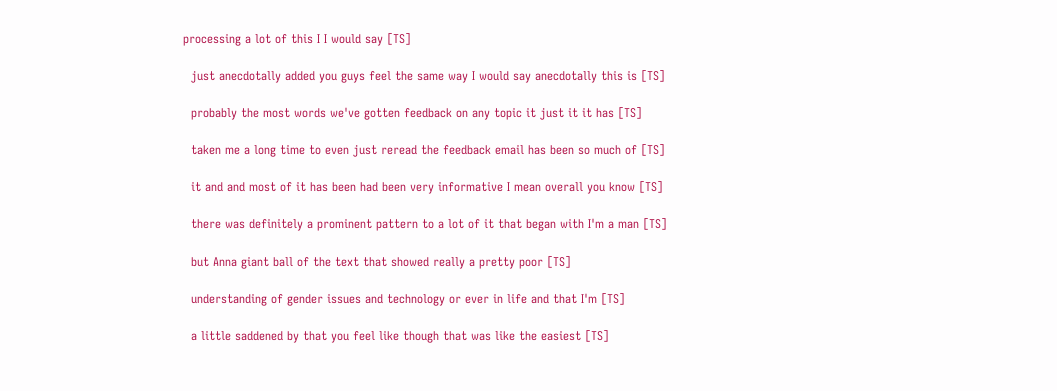processing a lot of this I I would say [TS]

  just anecdotally added you guys feel the same way I would say anecdotally this is [TS]

  probably the most words we've gotten feedback on any topic it just it it has [TS]

  taken me a long time to even just reread the feedback email has been so much of [TS]

  it and and most of it has been had been very informative I mean overall you know [TS]

  there was definitely a prominent pattern to a lot of it that began with I'm a man [TS]

  but Anna giant ball of the text that showed really a pretty poor [TS]

  understanding of gender issues and technology or ever in life and that I'm [TS]

  a little saddened by that you feel like though that was like the easiest [TS]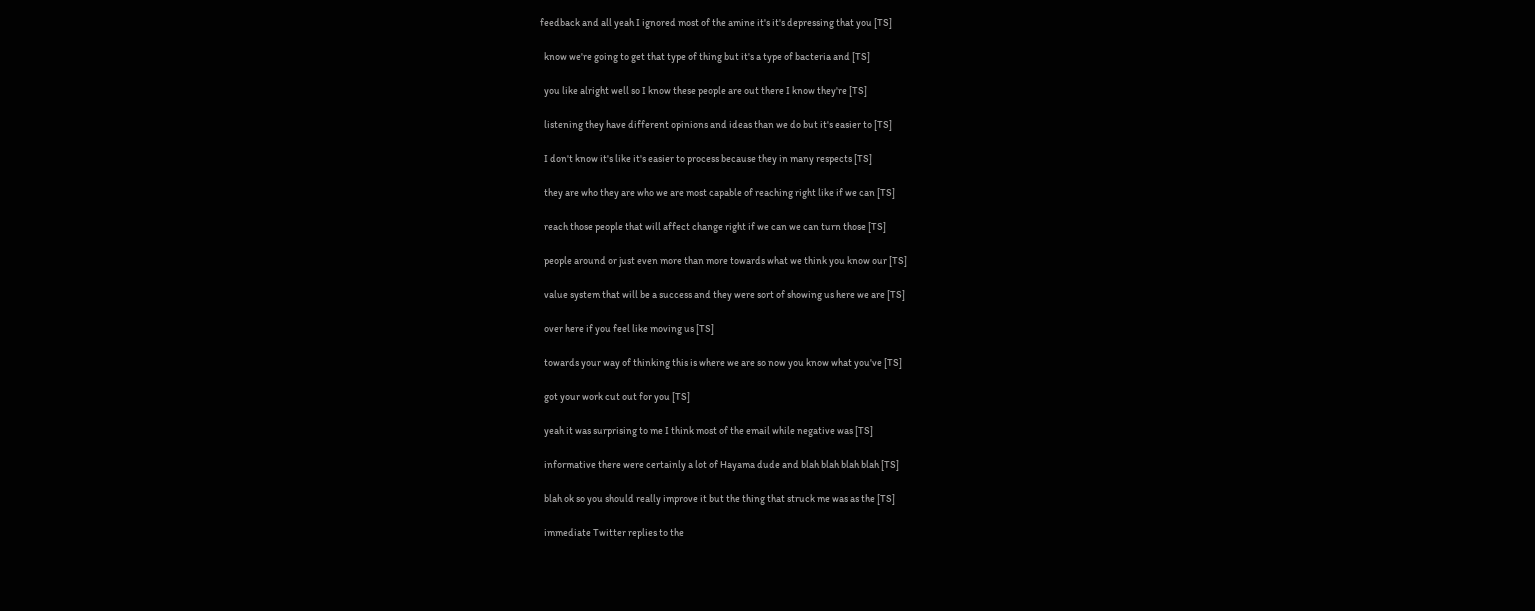feedback and all yeah I ignored most of the amine it's it's depressing that you [TS]

  know we're going to get that type of thing but it's a type of bacteria and [TS]

  you like alright well so I know these people are out there I know they're [TS]

  listening they have different opinions and ideas than we do but it's easier to [TS]

  I don't know it's like it's easier to process because they in many respects [TS]

  they are who they are who we are most capable of reaching right like if we can [TS]

  reach those people that will affect change right if we can we can turn those [TS]

  people around or just even more than more towards what we think you know our [TS]

  value system that will be a success and they were sort of showing us here we are [TS]

  over here if you feel like moving us [TS]

  towards your way of thinking this is where we are so now you know what you've [TS]

  got your work cut out for you [TS]

  yeah it was surprising to me I think most of the email while negative was [TS]

  informative there were certainly a lot of Hayama dude and blah blah blah blah [TS]

  blah ok so you should really improve it but the thing that struck me was as the [TS]

  immediate Twitter replies to the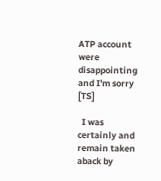ATP account were disappointing and I'm sorry [TS]

  I was certainly and remain taken aback by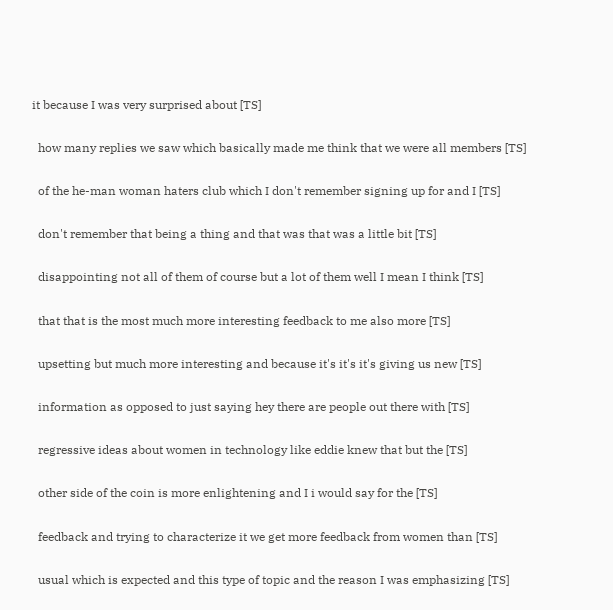it because I was very surprised about [TS]

  how many replies we saw which basically made me think that we were all members [TS]

  of the he-man woman haters club which I don't remember signing up for and I [TS]

  don't remember that being a thing and that was that was a little bit [TS]

  disappointing not all of them of course but a lot of them well I mean I think [TS]

  that that is the most much more interesting feedback to me also more [TS]

  upsetting but much more interesting and because it's it's it's giving us new [TS]

  information as opposed to just saying hey there are people out there with [TS]

  regressive ideas about women in technology like eddie knew that but the [TS]

  other side of the coin is more enlightening and I i would say for the [TS]

  feedback and trying to characterize it we get more feedback from women than [TS]

  usual which is expected and this type of topic and the reason I was emphasizing [TS]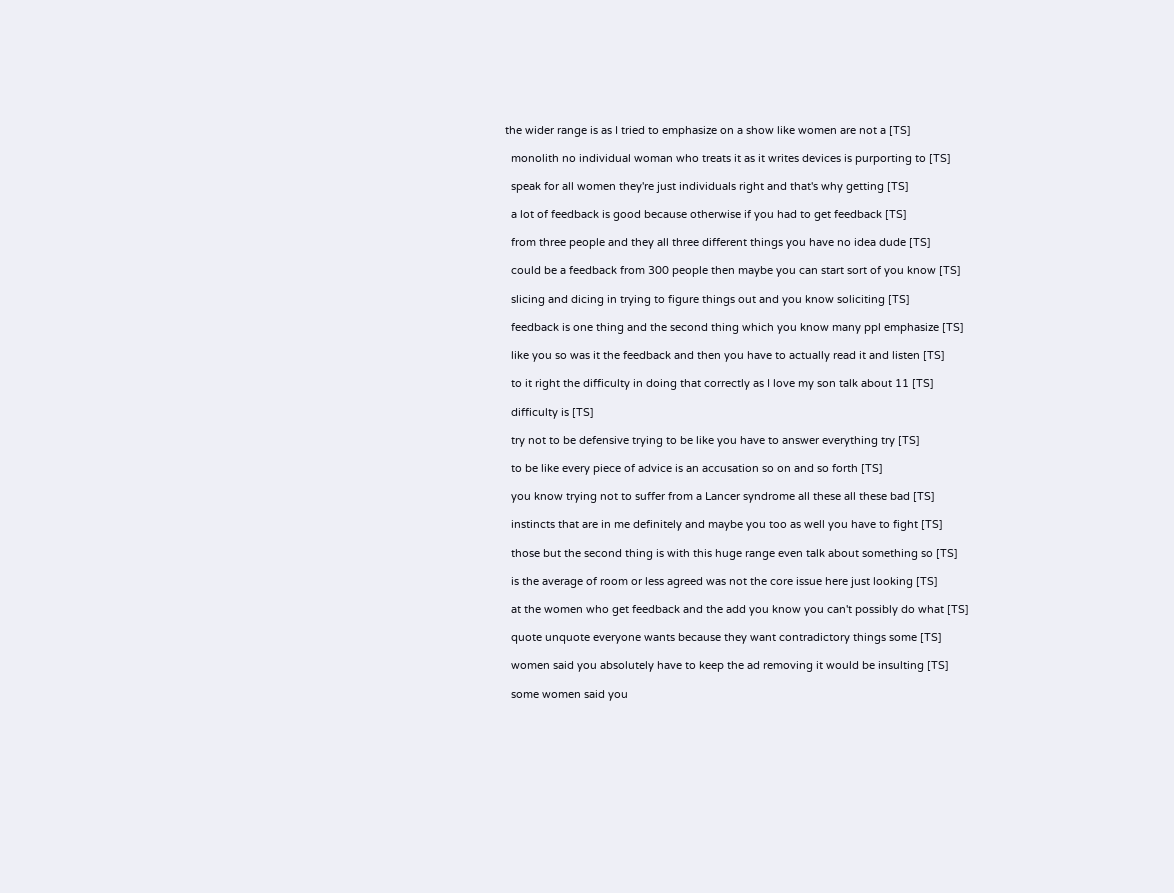the wider range is as I tried to emphasize on a show like women are not a [TS]

  monolith no individual woman who treats it as it writes devices is purporting to [TS]

  speak for all women they're just individuals right and that's why getting [TS]

  a lot of feedback is good because otherwise if you had to get feedback [TS]

  from three people and they all three different things you have no idea dude [TS]

  could be a feedback from 300 people then maybe you can start sort of you know [TS]

  slicing and dicing in trying to figure things out and you know soliciting [TS]

  feedback is one thing and the second thing which you know many ppl emphasize [TS]

  like you so was it the feedback and then you have to actually read it and listen [TS]

  to it right the difficulty in doing that correctly as I love my son talk about 11 [TS]

  difficulty is [TS]

  try not to be defensive trying to be like you have to answer everything try [TS]

  to be like every piece of advice is an accusation so on and so forth [TS]

  you know trying not to suffer from a Lancer syndrome all these all these bad [TS]

  instincts that are in me definitely and maybe you too as well you have to fight [TS]

  those but the second thing is with this huge range even talk about something so [TS]

  is the average of room or less agreed was not the core issue here just looking [TS]

  at the women who get feedback and the add you know you can't possibly do what [TS]

  quote unquote everyone wants because they want contradictory things some [TS]

  women said you absolutely have to keep the ad removing it would be insulting [TS]

  some women said you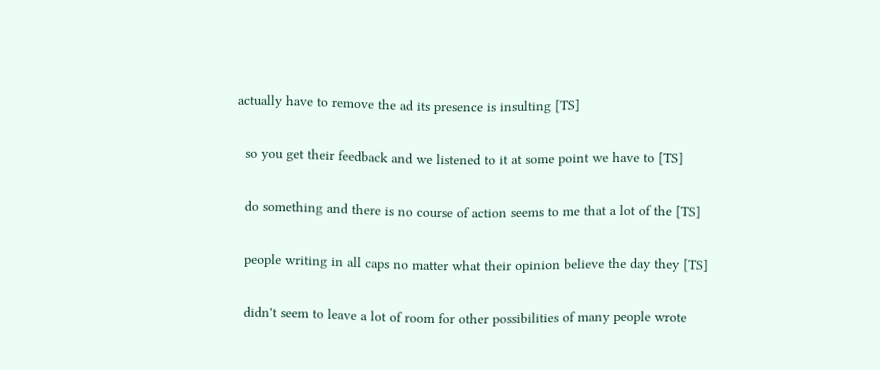actually have to remove the ad its presence is insulting [TS]

  so you get their feedback and we listened to it at some point we have to [TS]

  do something and there is no course of action seems to me that a lot of the [TS]

  people writing in all caps no matter what their opinion believe the day they [TS]

  didn't seem to leave a lot of room for other possibilities of many people wrote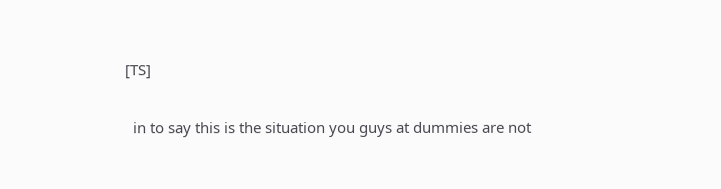[TS]

  in to say this is the situation you guys at dummies are not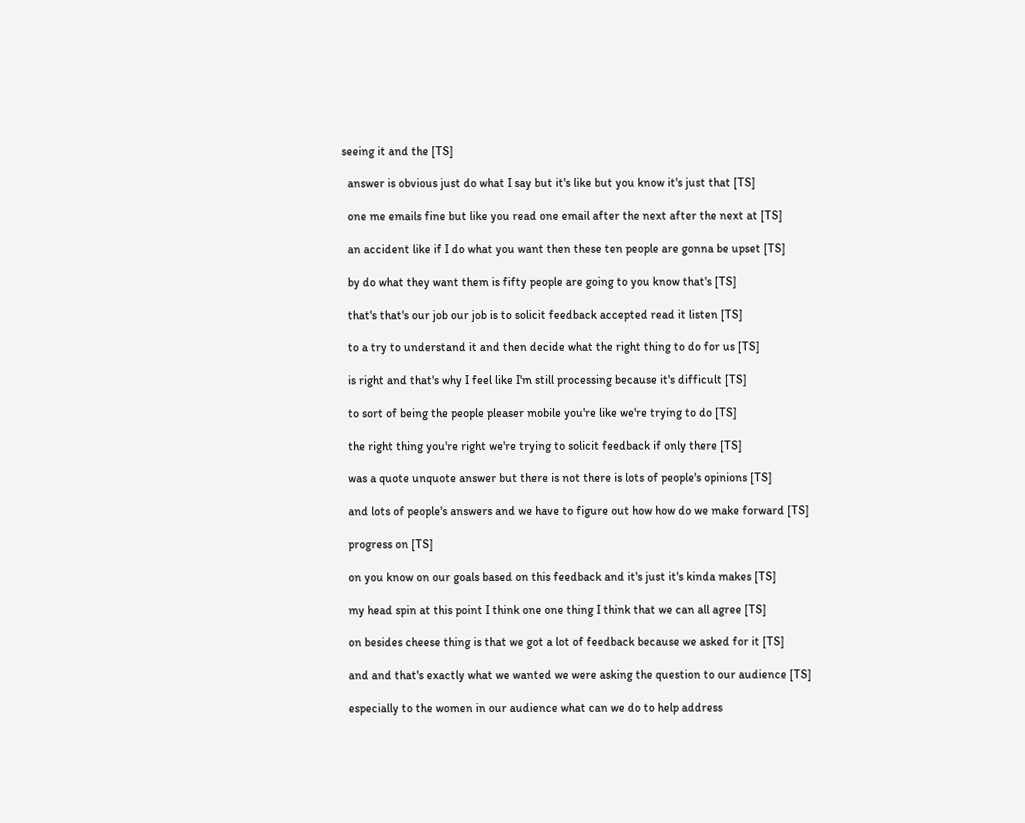seeing it and the [TS]

  answer is obvious just do what I say but it's like but you know it's just that [TS]

  one me emails fine but like you read one email after the next after the next at [TS]

  an accident like if I do what you want then these ten people are gonna be upset [TS]

  by do what they want them is fifty people are going to you know that's [TS]

  that's that's our job our job is to solicit feedback accepted read it listen [TS]

  to a try to understand it and then decide what the right thing to do for us [TS]

  is right and that's why I feel like I'm still processing because it's difficult [TS]

  to sort of being the people pleaser mobile you're like we're trying to do [TS]

  the right thing you're right we're trying to solicit feedback if only there [TS]

  was a quote unquote answer but there is not there is lots of people's opinions [TS]

  and lots of people's answers and we have to figure out how how do we make forward [TS]

  progress on [TS]

  on you know on our goals based on this feedback and it's just it's kinda makes [TS]

  my head spin at this point I think one one thing I think that we can all agree [TS]

  on besides cheese thing is that we got a lot of feedback because we asked for it [TS]

  and and that's exactly what we wanted we were asking the question to our audience [TS]

  especially to the women in our audience what can we do to help address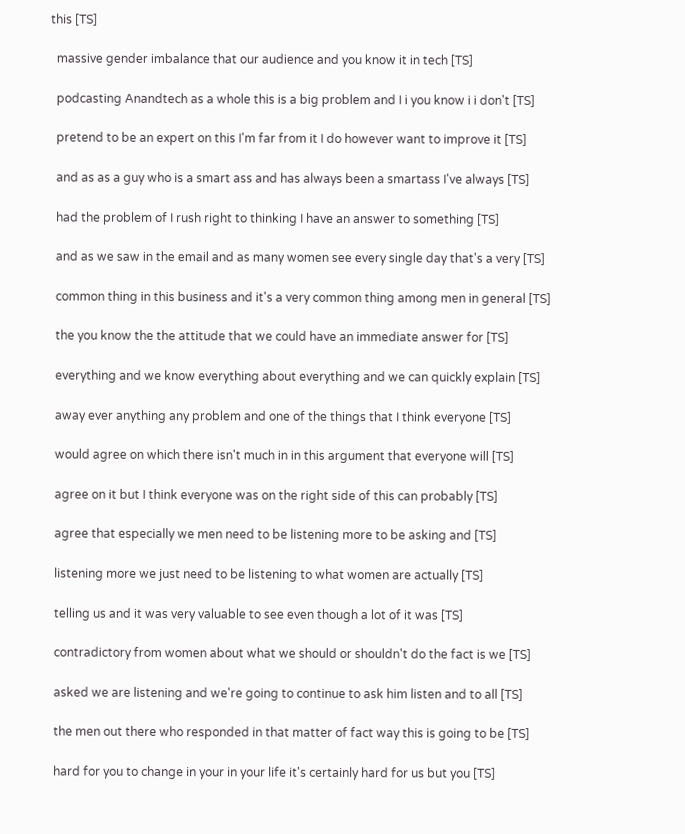this [TS]

  massive gender imbalance that our audience and you know it in tech [TS]

  podcasting Anandtech as a whole this is a big problem and I i you know i i don't [TS]

  pretend to be an expert on this I'm far from it I do however want to improve it [TS]

  and as as a guy who is a smart ass and has always been a smartass I've always [TS]

  had the problem of I rush right to thinking I have an answer to something [TS]

  and as we saw in the email and as many women see every single day that's a very [TS]

  common thing in this business and it's a very common thing among men in general [TS]

  the you know the the attitude that we could have an immediate answer for [TS]

  everything and we know everything about everything and we can quickly explain [TS]

  away ever anything any problem and one of the things that I think everyone [TS]

  would agree on which there isn't much in in this argument that everyone will [TS]

  agree on it but I think everyone was on the right side of this can probably [TS]

  agree that especially we men need to be listening more to be asking and [TS]

  listening more we just need to be listening to what women are actually [TS]

  telling us and it was very valuable to see even though a lot of it was [TS]

  contradictory from women about what we should or shouldn't do the fact is we [TS]

  asked we are listening and we're going to continue to ask him listen and to all [TS]

  the men out there who responded in that matter of fact way this is going to be [TS]

  hard for you to change in your in your life it's certainly hard for us but you [TS]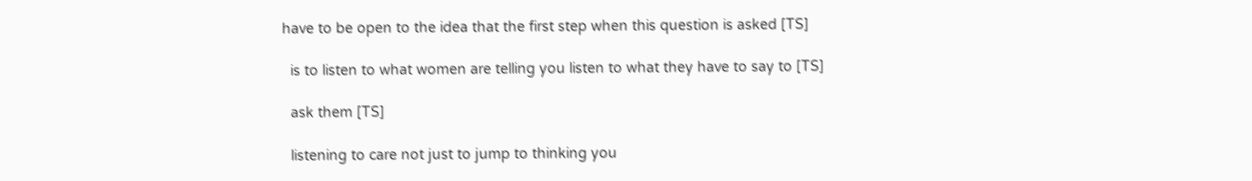have to be open to the idea that the first step when this question is asked [TS]

  is to listen to what women are telling you listen to what they have to say to [TS]

  ask them [TS]

  listening to care not just to jump to thinking you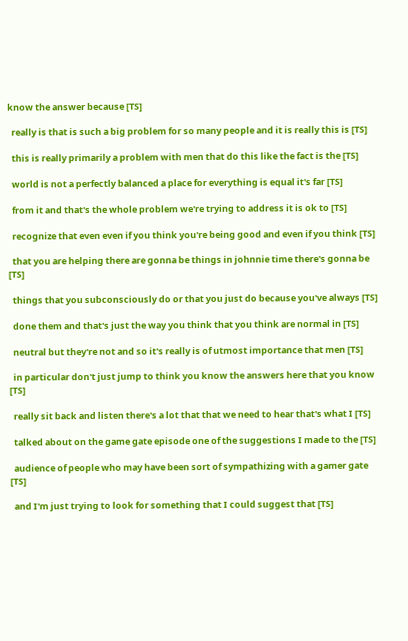know the answer because [TS]

  really is that is such a big problem for so many people and it is really this is [TS]

  this is really primarily a problem with men that do this like the fact is the [TS]

  world is not a perfectly balanced a place for everything is equal it's far [TS]

  from it and that's the whole problem we're trying to address it is ok to [TS]

  recognize that even even if you think you're being good and even if you think [TS]

  that you are helping there are gonna be things in johnnie time there's gonna be [TS]

  things that you subconsciously do or that you just do because you've always [TS]

  done them and that's just the way you think that you think are normal in [TS]

  neutral but they're not and so it's really is of utmost importance that men [TS]

  in particular don't just jump to think you know the answers here that you know [TS]

  really sit back and listen there's a lot that that we need to hear that's what I [TS]

  talked about on the game gate episode one of the suggestions I made to the [TS]

  audience of people who may have been sort of sympathizing with a gamer gate [TS]

  and I'm just trying to look for something that I could suggest that [TS]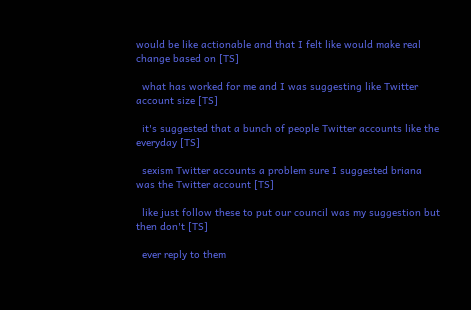would be like actionable and that I felt like would make real change based on [TS]

  what has worked for me and I was suggesting like Twitter account size [TS]

  it's suggested that a bunch of people Twitter accounts like the everyday [TS]

  sexism Twitter accounts a problem sure I suggested briana was the Twitter account [TS]

  like just follow these to put our council was my suggestion but then don't [TS]

  ever reply to them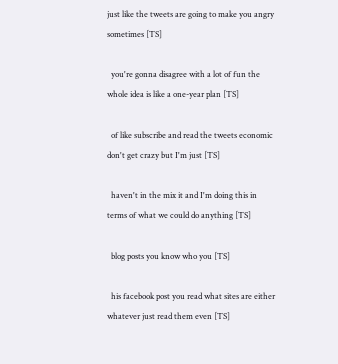just like the tweets are going to make you angry sometimes [TS]

  you're gonna disagree with a lot of fun the whole idea is like a one-year plan [TS]

  of like subscribe and read the tweets economic don't get crazy but I'm just [TS]

  haven't in the mix it and I'm doing this in terms of what we could do anything [TS]

  blog posts you know who you [TS]

  his facebook post you read what sites are either whatever just read them even [TS]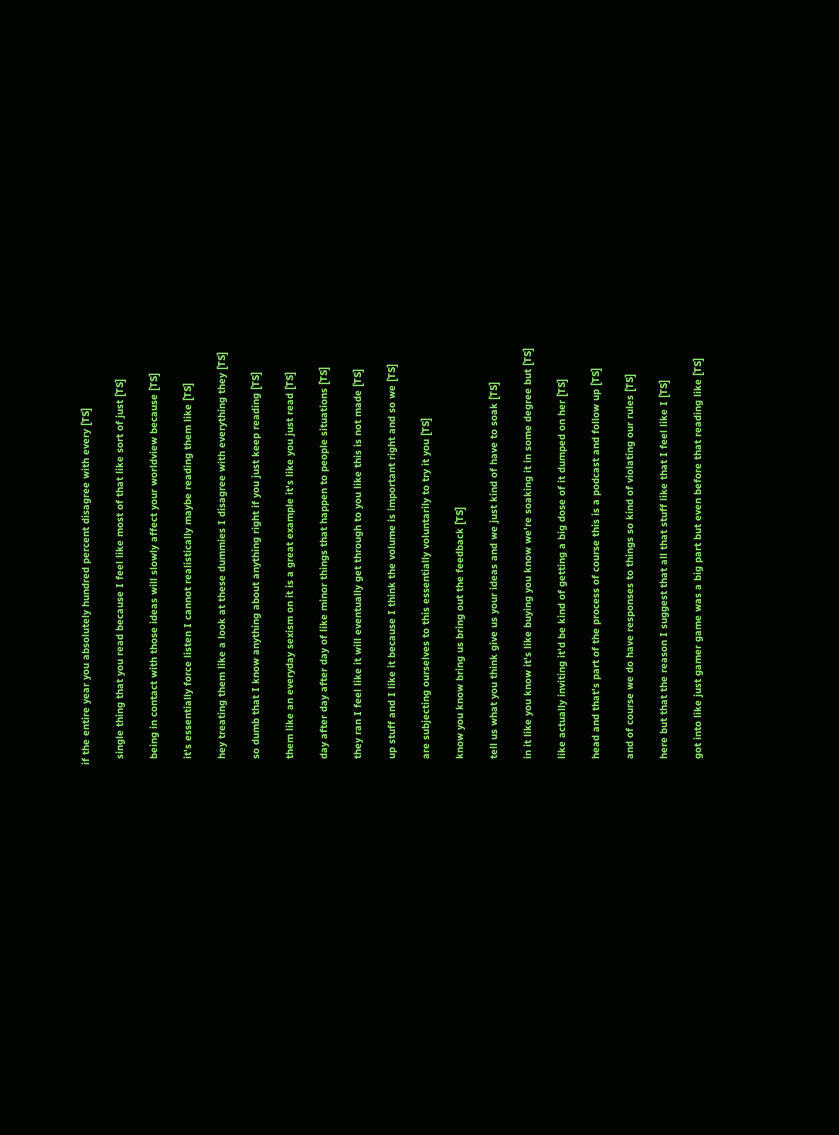if the entire year you absolutely hundred percent disagree with every [TS]

  single thing that you read because I feel like most of that like sort of just [TS]

  being in contact with those ideas will slowly affect your worldview because [TS]

  it's essentially force listen I cannot realistically maybe reading them like [TS]

  hey treating them like a look at these dummies I disagree with everything they [TS]

  so dumb that I know anything about anything right if you just keep reading [TS]

  them like an everyday sexism on it is a great example it's like you just read [TS]

  day after day after day of like minor things that happen to people situations [TS]

  they ran I feel like it will eventually get through to you like this is not made [TS]

  up stuff and I like it because I think the volume is important right and so we [TS]

  are subjecting ourselves to this essentially voluntarily to try it you [TS]

  know you know bring us bring out the feedback [TS]

  tell us what you think give us your ideas and we just kind of have to soak [TS]

  in it like you know it's like buying you know we're soaking it in some degree but [TS]

  like actually inviting it'd be kind of getting a big dose of it dumped on her [TS]

  head and that's part of the process of course this is a podcast and follow up [TS]

  and of course we do have responses to things so kind of violating our rules [TS]

  here but that the reason I suggest that all that stuff like that I feel like I [TS]

  got into like just gamer game was a big part but even before that reading like [TS]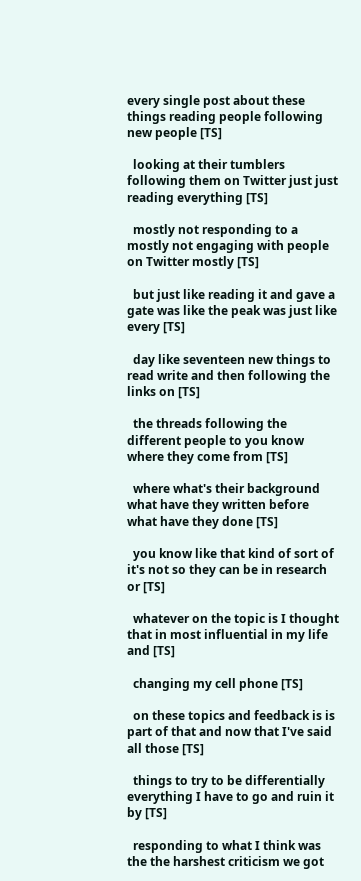every single post about these things reading people following new people [TS]

  looking at their tumblers following them on Twitter just just reading everything [TS]

  mostly not responding to a mostly not engaging with people on Twitter mostly [TS]

  but just like reading it and gave a gate was like the peak was just like every [TS]

  day like seventeen new things to read write and then following the links on [TS]

  the threads following the different people to you know where they come from [TS]

  where what's their background what have they written before what have they done [TS]

  you know like that kind of sort of it's not so they can be in research or [TS]

  whatever on the topic is I thought that in most influential in my life and [TS]

  changing my cell phone [TS]

  on these topics and feedback is is part of that and now that I've said all those [TS]

  things to try to be differentially everything I have to go and ruin it by [TS]

  responding to what I think was the the harshest criticism we got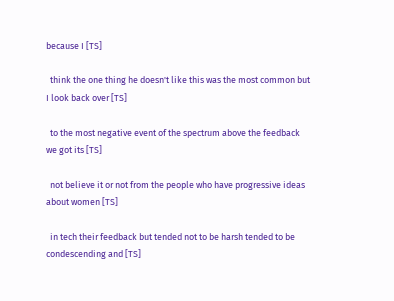because I [TS]

  think the one thing he doesn't like this was the most common but I look back over [TS]

  to the most negative event of the spectrum above the feedback we got its [TS]

  not believe it or not from the people who have progressive ideas about women [TS]

  in tech their feedback but tended not to be harsh tended to be condescending and [TS]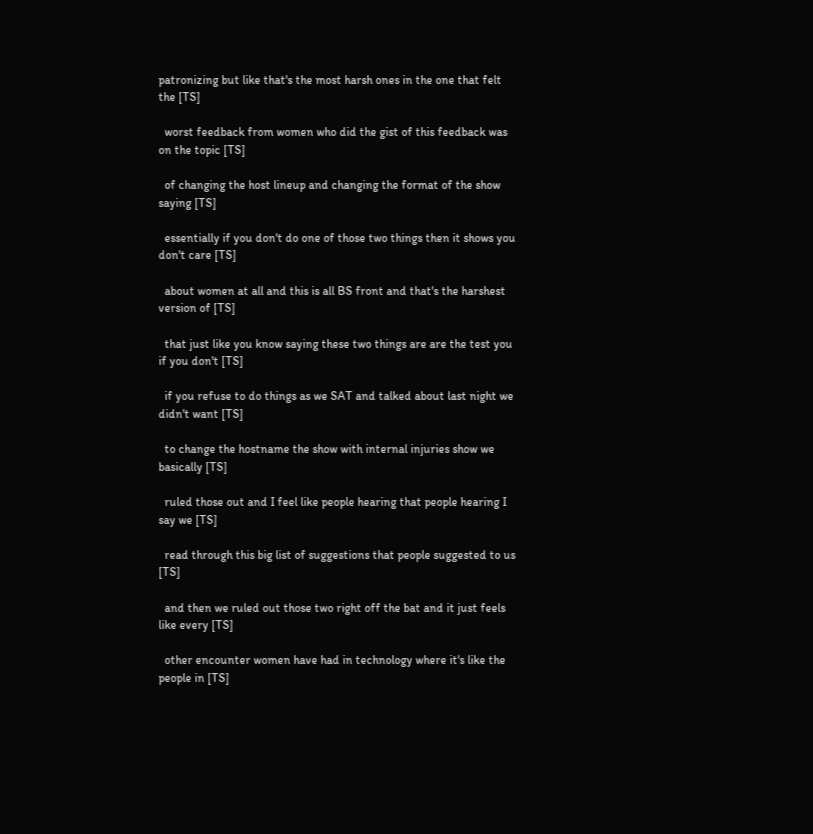patronizing but like that's the most harsh ones in the one that felt the [TS]

  worst feedback from women who did the gist of this feedback was on the topic [TS]

  of changing the host lineup and changing the format of the show saying [TS]

  essentially if you don't do one of those two things then it shows you don't care [TS]

  about women at all and this is all BS front and that's the harshest version of [TS]

  that just like you know saying these two things are are the test you if you don't [TS]

  if you refuse to do things as we SAT and talked about last night we didn't want [TS]

  to change the hostname the show with internal injuries show we basically [TS]

  ruled those out and I feel like people hearing that people hearing I say we [TS]

  read through this big list of suggestions that people suggested to us [TS]

  and then we ruled out those two right off the bat and it just feels like every [TS]

  other encounter women have had in technology where it's like the people in [TS]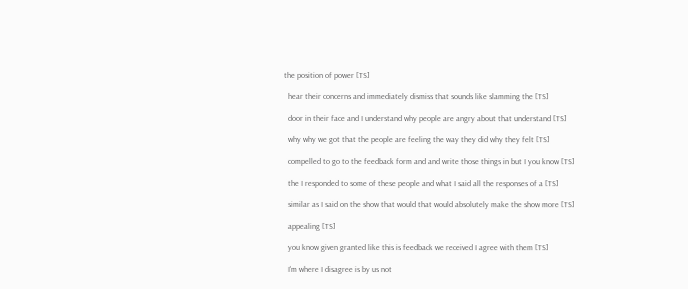the position of power [TS]

  hear their concerns and immediately dismiss that sounds like slamming the [TS]

  door in their face and I understand why people are angry about that understand [TS]

  why why we got that the people are feeling the way they did why they felt [TS]

  compelled to go to the feedback form and and write those things in but I you know [TS]

  the I responded to some of these people and what I said all the responses of a [TS]

  similar as I said on the show that would that would absolutely make the show more [TS]

  appealing [TS]

  you know given granted like this is feedback we received I agree with them [TS]

  I'm where I disagree is by us not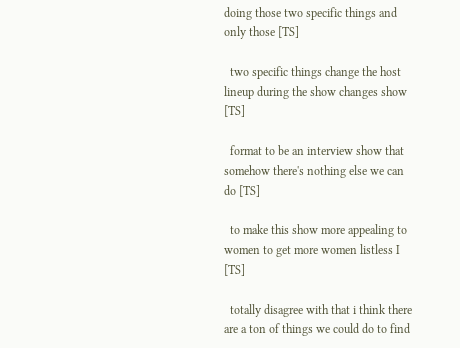doing those two specific things and only those [TS]

  two specific things change the host lineup during the show changes show [TS]

  format to be an interview show that somehow there's nothing else we can do [TS]

  to make this show more appealing to women to get more women listless I [TS]

  totally disagree with that i think there are a ton of things we could do to find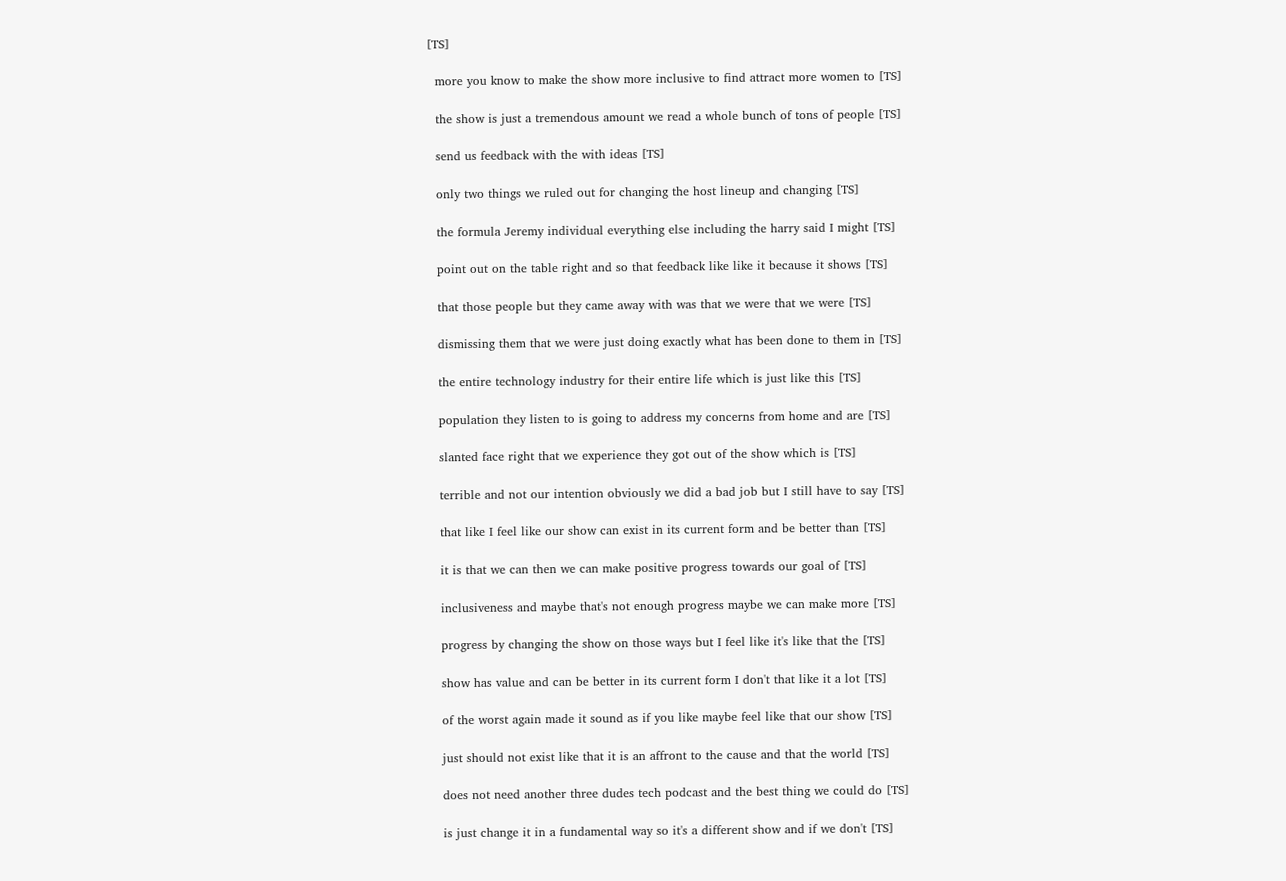[TS]

  more you know to make the show more inclusive to find attract more women to [TS]

  the show is just a tremendous amount we read a whole bunch of tons of people [TS]

  send us feedback with the with ideas [TS]

  only two things we ruled out for changing the host lineup and changing [TS]

  the formula Jeremy individual everything else including the harry said I might [TS]

  point out on the table right and so that feedback like like it because it shows [TS]

  that those people but they came away with was that we were that we were [TS]

  dismissing them that we were just doing exactly what has been done to them in [TS]

  the entire technology industry for their entire life which is just like this [TS]

  population they listen to is going to address my concerns from home and are [TS]

  slanted face right that we experience they got out of the show which is [TS]

  terrible and not our intention obviously we did a bad job but I still have to say [TS]

  that like I feel like our show can exist in its current form and be better than [TS]

  it is that we can then we can make positive progress towards our goal of [TS]

  inclusiveness and maybe that's not enough progress maybe we can make more [TS]

  progress by changing the show on those ways but I feel like it's like that the [TS]

  show has value and can be better in its current form I don't that like it a lot [TS]

  of the worst again made it sound as if you like maybe feel like that our show [TS]

  just should not exist like that it is an affront to the cause and that the world [TS]

  does not need another three dudes tech podcast and the best thing we could do [TS]

  is just change it in a fundamental way so it's a different show and if we don't [TS]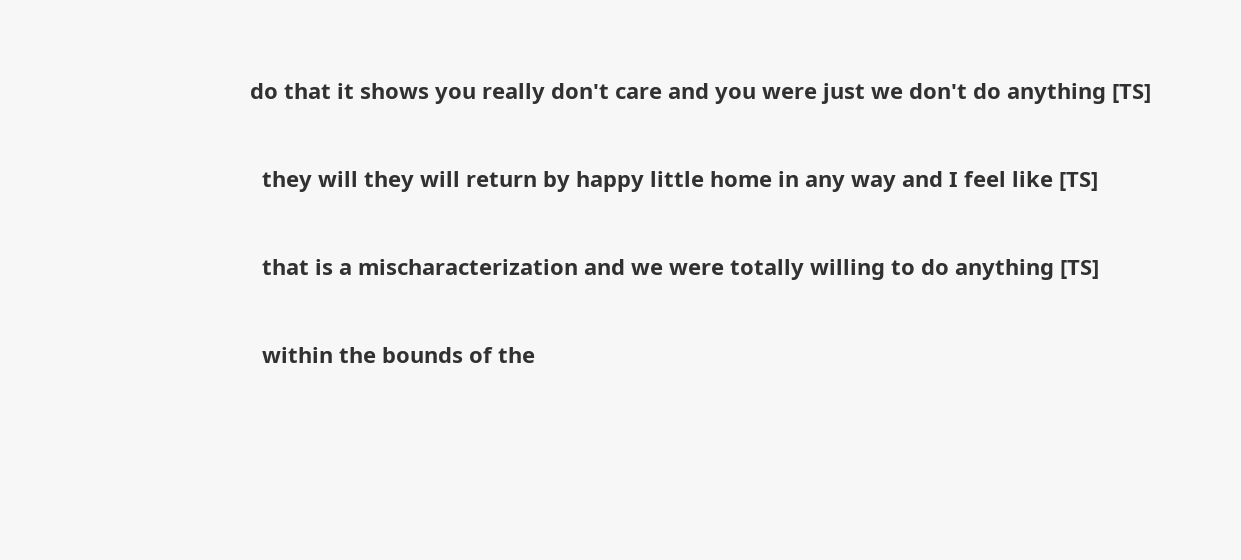do that it shows you really don't care and you were just we don't do anything [TS]

  they will they will return by happy little home in any way and I feel like [TS]

  that is a mischaracterization and we were totally willing to do anything [TS]

  within the bounds of the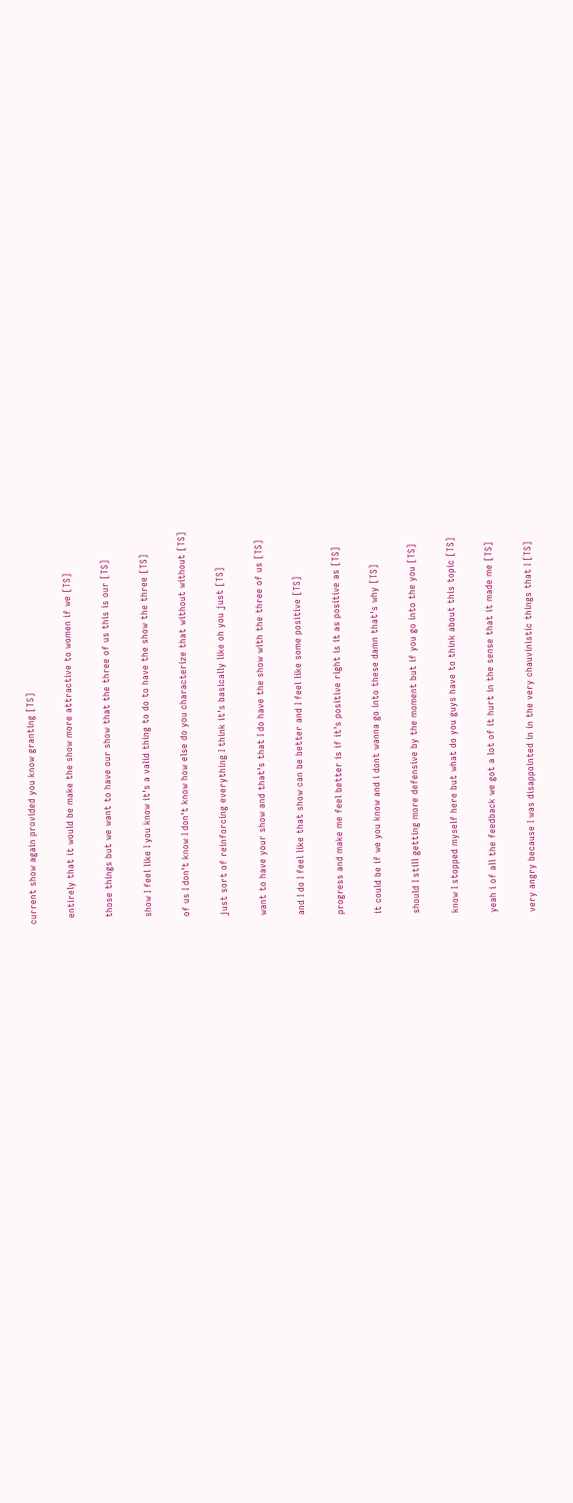current show again provided you know granting [TS]

  entirely that it would be make the show more attractive to women if we [TS]

  those things but we want to have our show that the three of us this is our [TS]

  show I feel like I you know it's a valid thing to do to have the show the three [TS]

  of us I don't know I don't know how else do you characterize that without without [TS]

  just sort of reinforcing everything I think it's basically like oh you just [TS]

  want to have your show and that's that I do have the show with the three of us [TS]

  and I do I feel like that show can be better and I feel like some positive [TS]

  progress and make me feel better is if it's positive right is it as positive as [TS]

  it could be if we you know and i dont wanna go into these damn that's why [TS]

  should I still getting more defensive by the moment but if you go into the you [TS]

  know I stopped myself here but what do you guys have to think about this topic [TS]

  yeah i of all the feedback we got a lot of it hurt in the sense that it made me [TS]

  very angry because I was disappointed in in the very chauvinistic things that I [TS]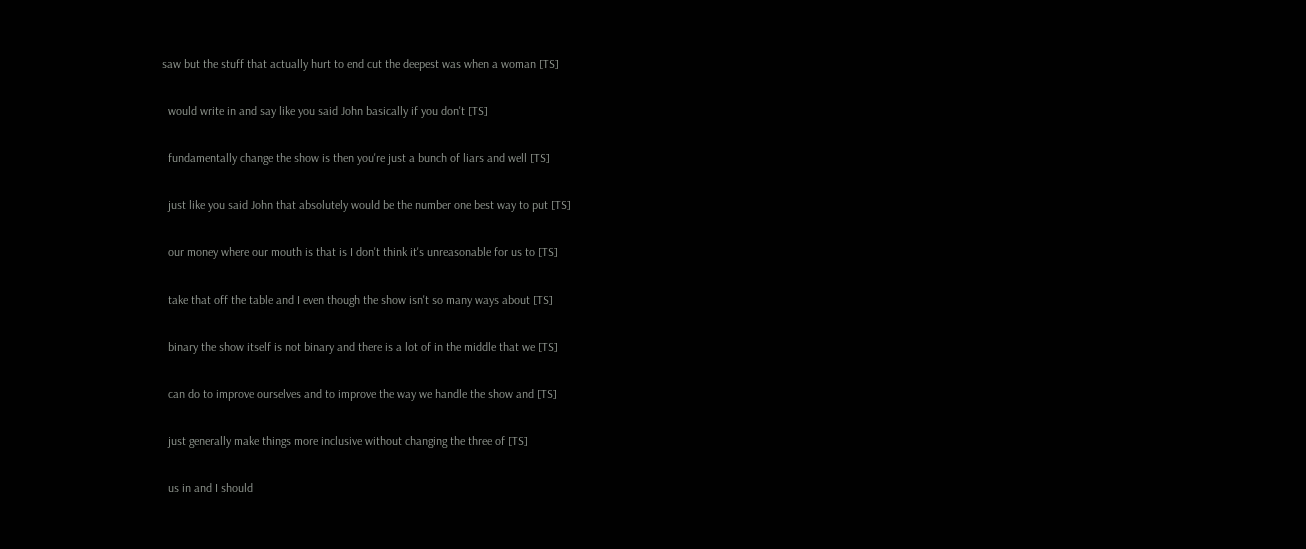saw but the stuff that actually hurt to end cut the deepest was when a woman [TS]

  would write in and say like you said John basically if you don't [TS]

  fundamentally change the show is then you're just a bunch of liars and well [TS]

  just like you said John that absolutely would be the number one best way to put [TS]

  our money where our mouth is that is I don't think it's unreasonable for us to [TS]

  take that off the table and I even though the show isn't so many ways about [TS]

  binary the show itself is not binary and there is a lot of in the middle that we [TS]

  can do to improve ourselves and to improve the way we handle the show and [TS]

  just generally make things more inclusive without changing the three of [TS]

  us in and I should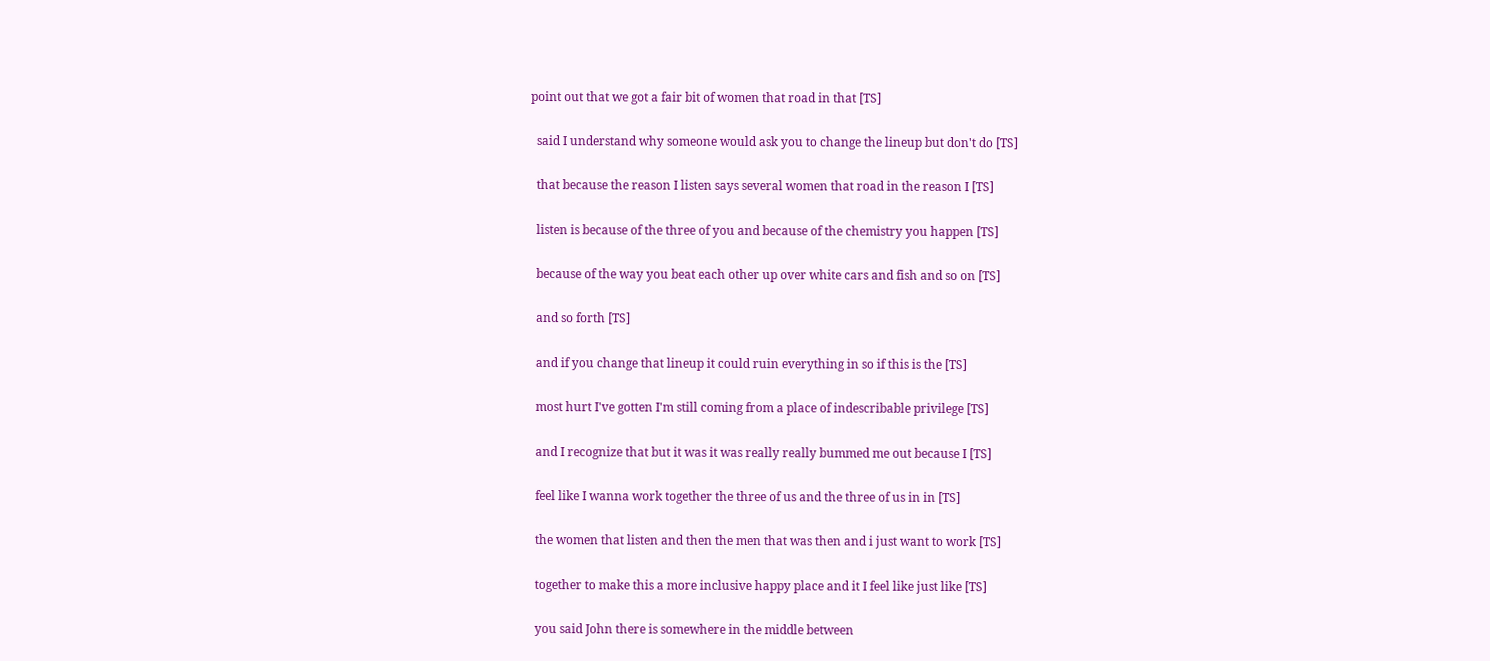point out that we got a fair bit of women that road in that [TS]

  said I understand why someone would ask you to change the lineup but don't do [TS]

  that because the reason I listen says several women that road in the reason I [TS]

  listen is because of the three of you and because of the chemistry you happen [TS]

  because of the way you beat each other up over white cars and fish and so on [TS]

  and so forth [TS]

  and if you change that lineup it could ruin everything in so if this is the [TS]

  most hurt I've gotten I'm still coming from a place of indescribable privilege [TS]

  and I recognize that but it was it was really really bummed me out because I [TS]

  feel like I wanna work together the three of us and the three of us in in [TS]

  the women that listen and then the men that was then and i just want to work [TS]

  together to make this a more inclusive happy place and it I feel like just like [TS]

  you said John there is somewhere in the middle between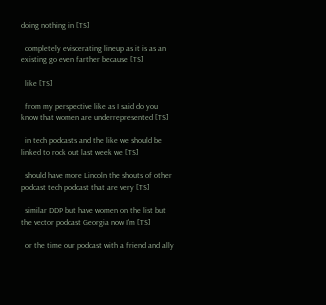doing nothing in [TS]

  completely eviscerating lineup as it is as an existing go even farther because [TS]

  like [TS]

  from my perspective like as I said do you know that women are underrepresented [TS]

  in tech podcasts and the like we should be linked to rock out last week we [TS]

  should have more Lincoln the shouts of other podcast tech podcast that are very [TS]

  similar DDP but have women on the list but the vector podcast Georgia now I'm [TS]

  or the time our podcast with a friend and ally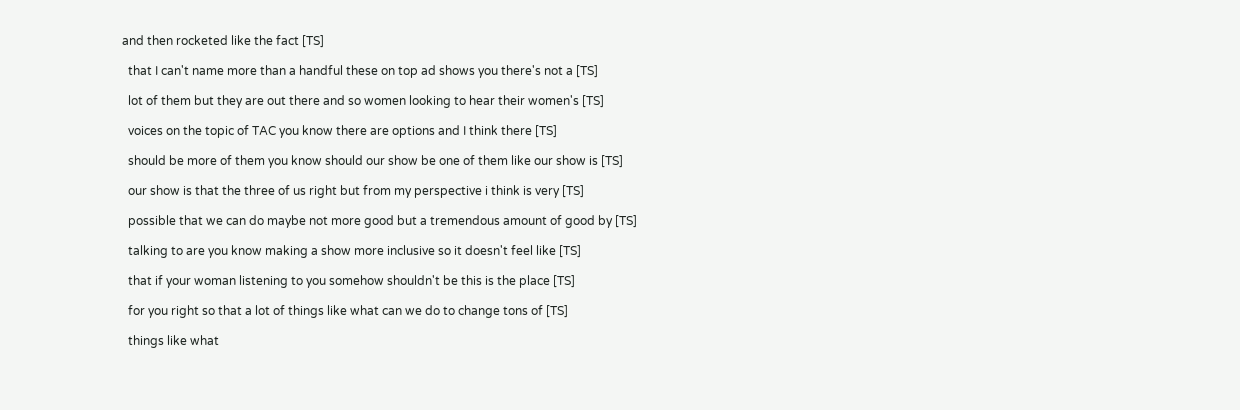and then rocketed like the fact [TS]

  that I can't name more than a handful these on top ad shows you there's not a [TS]

  lot of them but they are out there and so women looking to hear their women's [TS]

  voices on the topic of TAC you know there are options and I think there [TS]

  should be more of them you know should our show be one of them like our show is [TS]

  our show is that the three of us right but from my perspective i think is very [TS]

  possible that we can do maybe not more good but a tremendous amount of good by [TS]

  talking to are you know making a show more inclusive so it doesn't feel like [TS]

  that if your woman listening to you somehow shouldn't be this is the place [TS]

  for you right so that a lot of things like what can we do to change tons of [TS]

  things like what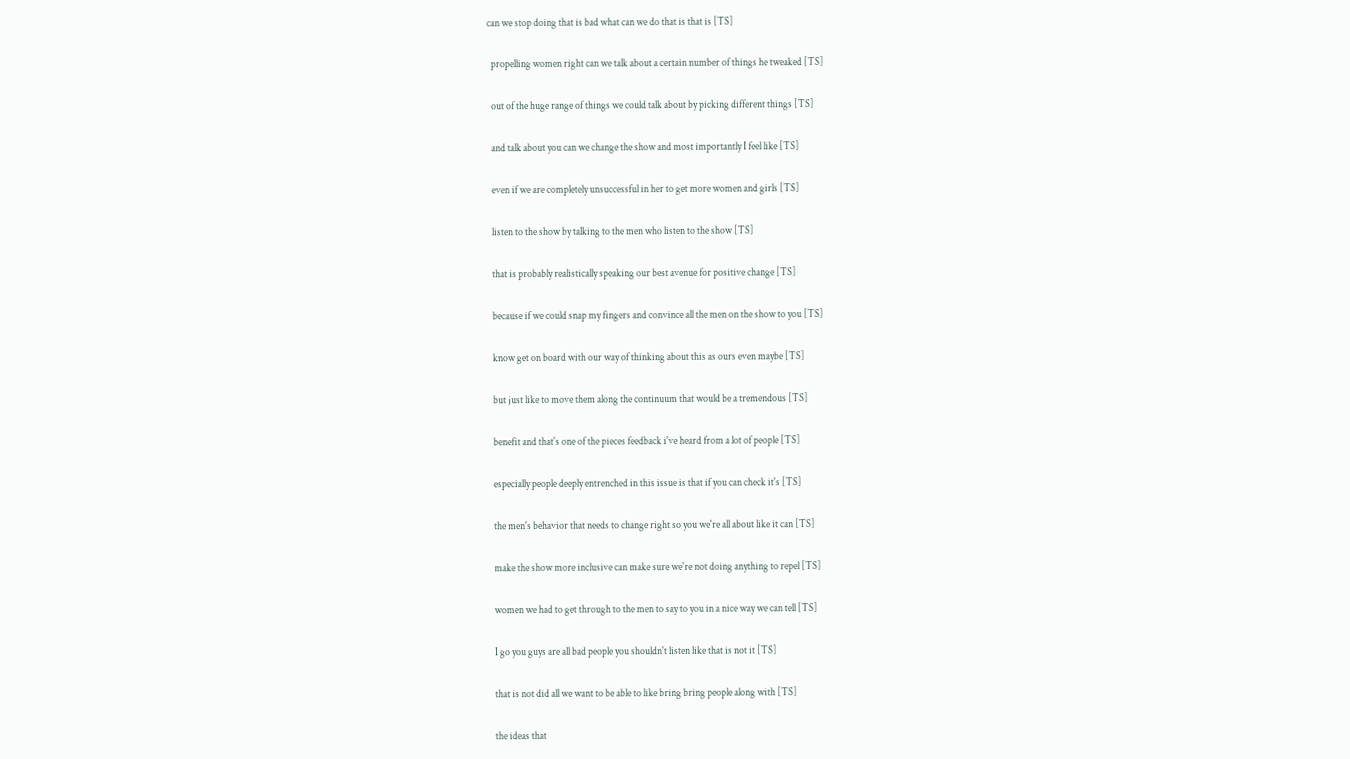can we stop doing that is bad what can we do that is that is [TS]

  propelling women right can we talk about a certain number of things he tweaked [TS]

  out of the huge range of things we could talk about by picking different things [TS]

  and talk about you can we change the show and most importantly I feel like [TS]

  even if we are completely unsuccessful in her to get more women and girls [TS]

  listen to the show by talking to the men who listen to the show [TS]

  that is probably realistically speaking our best avenue for positive change [TS]

  because if we could snap my fingers and convince all the men on the show to you [TS]

  know get on board with our way of thinking about this as ours even maybe [TS]

  but just like to move them along the continuum that would be a tremendous [TS]

  benefit and that's one of the pieces feedback i've heard from a lot of people [TS]

  especially people deeply entrenched in this issue is that if you can check it's [TS]

  the men's behavior that needs to change right so you we're all about like it can [TS]

  make the show more inclusive can make sure we're not doing anything to repel [TS]

  women we had to get through to the men to say to you in a nice way we can tell [TS]

  I go you guys are all bad people you shouldn't listen like that is not it [TS]

  that is not did all we want to be able to like bring bring people along with [TS]

  the ideas that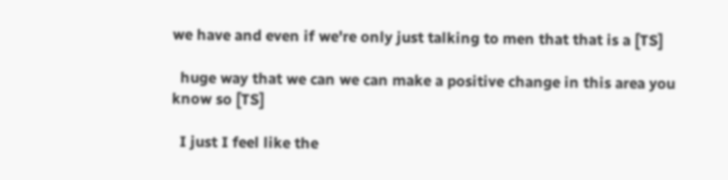we have and even if we're only just talking to men that that is a [TS]

  huge way that we can we can make a positive change in this area you know so [TS]

  I just I feel like the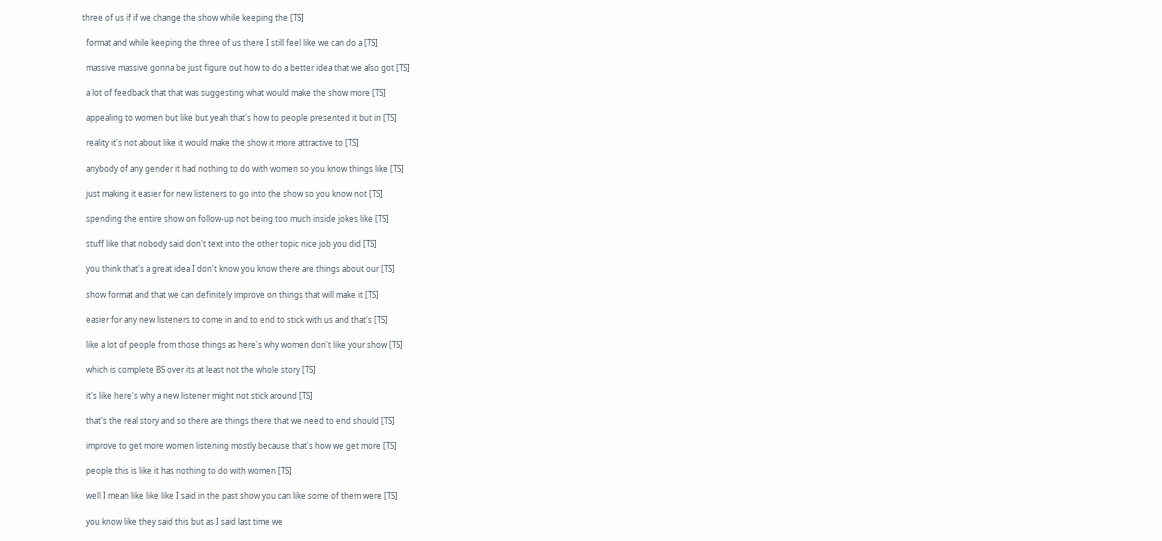three of us if if we change the show while keeping the [TS]

  format and while keeping the three of us there I still feel like we can do a [TS]

  massive massive gonna be just figure out how to do a better idea that we also got [TS]

  a lot of feedback that that was suggesting what would make the show more [TS]

  appealing to women but like but yeah that's how to people presented it but in [TS]

  reality it's not about like it would make the show it more attractive to [TS]

  anybody of any gender it had nothing to do with women so you know things like [TS]

  just making it easier for new listeners to go into the show so you know not [TS]

  spending the entire show on follow-up not being too much inside jokes like [TS]

  stuff like that nobody said don't text into the other topic nice job you did [TS]

  you think that's a great idea I don't know you know there are things about our [TS]

  show format and that we can definitely improve on things that will make it [TS]

  easier for any new listeners to come in and to end to stick with us and that's [TS]

  like a lot of people from those things as here's why women don't like your show [TS]

  which is complete BS over its at least not the whole story [TS]

  it's like here's why a new listener might not stick around [TS]

  that's the real story and so there are things there that we need to end should [TS]

  improve to get more women listening mostly because that's how we get more [TS]

  people this is like it has nothing to do with women [TS]

  well I mean like like like I said in the past show you can like some of them were [TS]

  you know like they said this but as I said last time we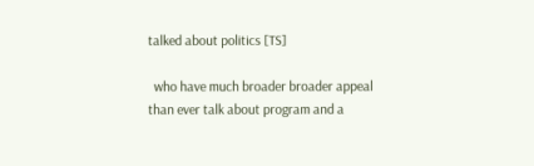talked about politics [TS]

  who have much broader broader appeal than ever talk about program and a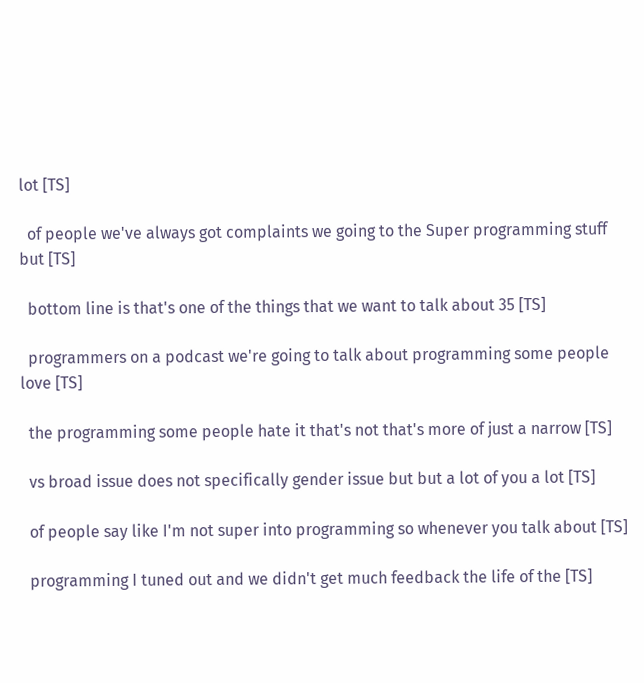lot [TS]

  of people we've always got complaints we going to the Super programming stuff but [TS]

  bottom line is that's one of the things that we want to talk about 35 [TS]

  programmers on a podcast we're going to talk about programming some people love [TS]

  the programming some people hate it that's not that's more of just a narrow [TS]

  vs broad issue does not specifically gender issue but but a lot of you a lot [TS]

  of people say like I'm not super into programming so whenever you talk about [TS]

  programming I tuned out and we didn't get much feedback the life of the [TS]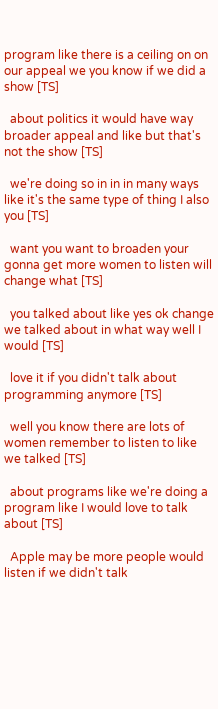program like there is a ceiling on on our appeal we you know if we did a show [TS]

  about politics it would have way broader appeal and like but that's not the show [TS]

  we're doing so in in in many ways like it's the same type of thing I also you [TS]

  want you want to broaden your gonna get more women to listen will change what [TS]

  you talked about like yes ok change we talked about in what way well I would [TS]

  love it if you didn't talk about programming anymore [TS]

  well you know there are lots of women remember to listen to like we talked [TS]

  about programs like we're doing a program like I would love to talk about [TS]

  Apple may be more people would listen if we didn't talk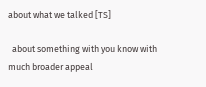about what we talked [TS]

  about something with you know with much broader appeal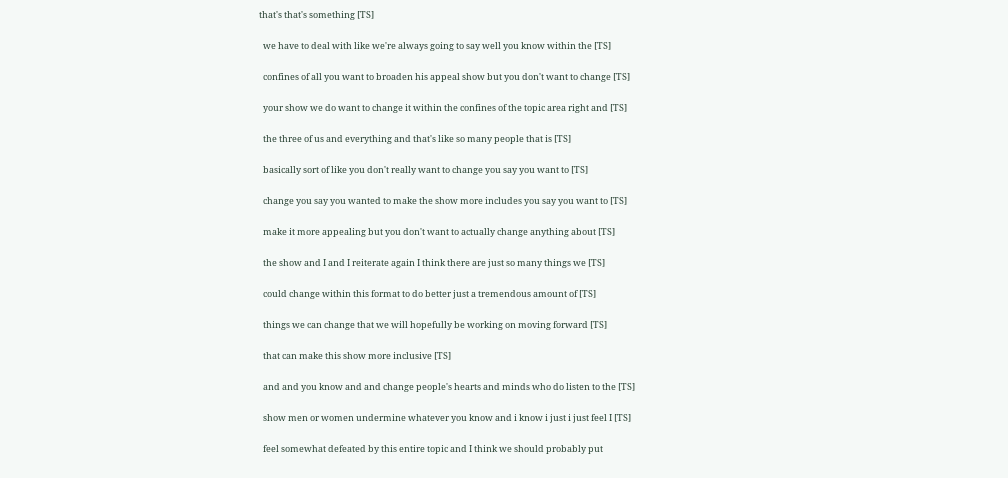that's that's something [TS]

  we have to deal with like we're always going to say well you know within the [TS]

  confines of all you want to broaden his appeal show but you don't want to change [TS]

  your show we do want to change it within the confines of the topic area right and [TS]

  the three of us and everything and that's like so many people that is [TS]

  basically sort of like you don't really want to change you say you want to [TS]

  change you say you wanted to make the show more includes you say you want to [TS]

  make it more appealing but you don't want to actually change anything about [TS]

  the show and I and I reiterate again I think there are just so many things we [TS]

  could change within this format to do better just a tremendous amount of [TS]

  things we can change that we will hopefully be working on moving forward [TS]

  that can make this show more inclusive [TS]

  and and you know and and change people's hearts and minds who do listen to the [TS]

  show men or women undermine whatever you know and i know i just i just feel I [TS]

  feel somewhat defeated by this entire topic and I think we should probably put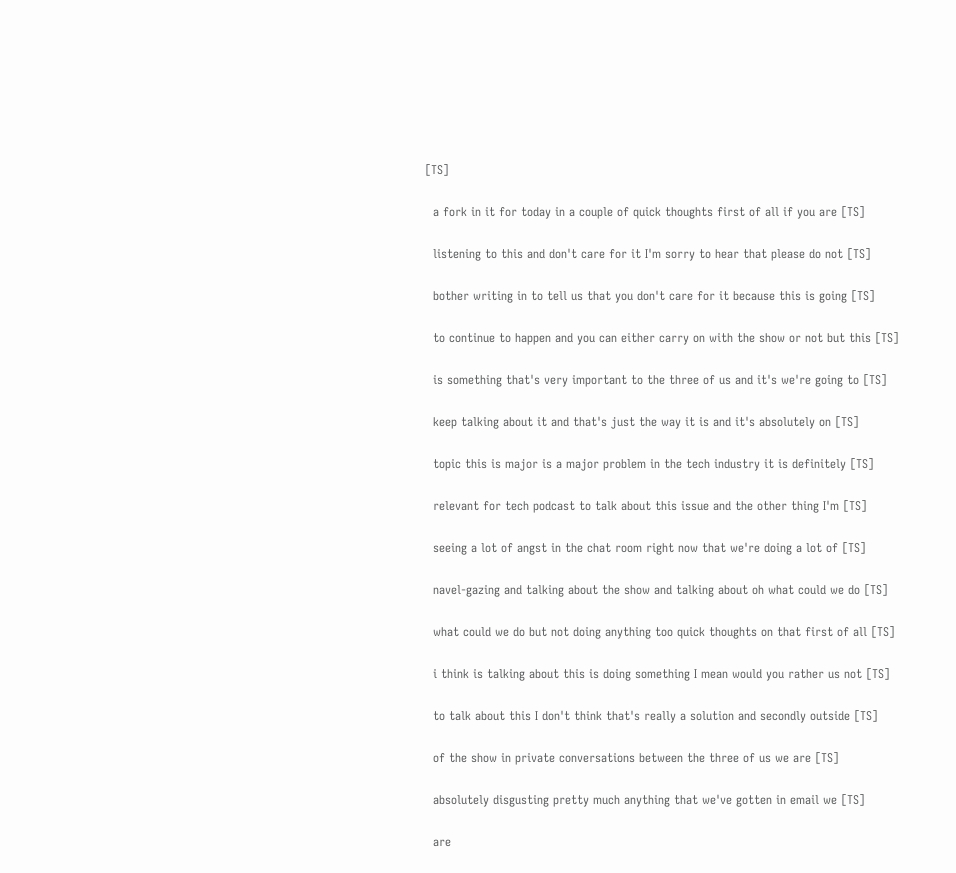[TS]

  a fork in it for today in a couple of quick thoughts first of all if you are [TS]

  listening to this and don't care for it I'm sorry to hear that please do not [TS]

  bother writing in to tell us that you don't care for it because this is going [TS]

  to continue to happen and you can either carry on with the show or not but this [TS]

  is something that's very important to the three of us and it's we're going to [TS]

  keep talking about it and that's just the way it is and it's absolutely on [TS]

  topic this is major is a major problem in the tech industry it is definitely [TS]

  relevant for tech podcast to talk about this issue and the other thing I'm [TS]

  seeing a lot of angst in the chat room right now that we're doing a lot of [TS]

  navel-gazing and talking about the show and talking about oh what could we do [TS]

  what could we do but not doing anything too quick thoughts on that first of all [TS]

  i think is talking about this is doing something I mean would you rather us not [TS]

  to talk about this I don't think that's really a solution and secondly outside [TS]

  of the show in private conversations between the three of us we are [TS]

  absolutely disgusting pretty much anything that we've gotten in email we [TS]

  are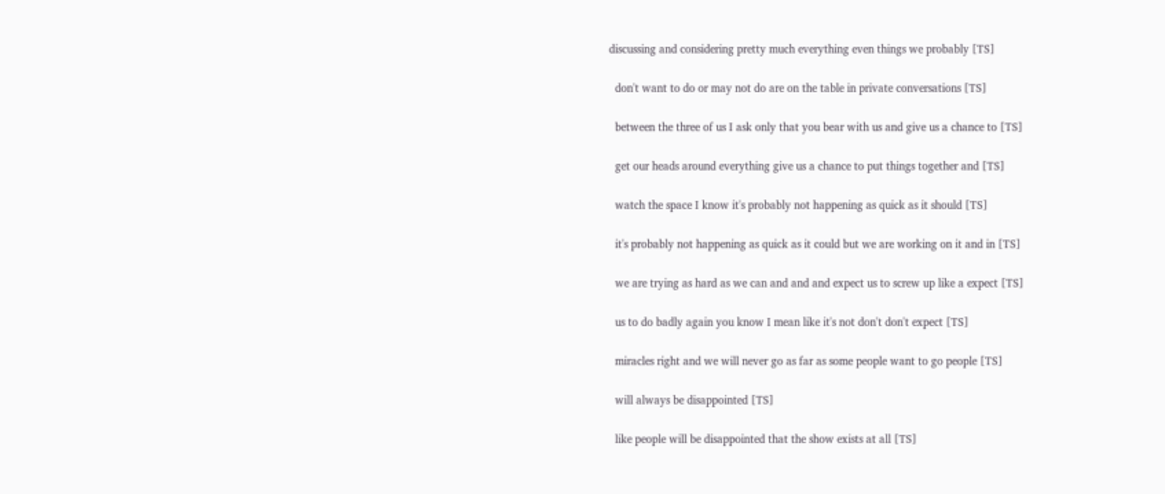discussing and considering pretty much everything even things we probably [TS]

  don't want to do or may not do are on the table in private conversations [TS]

  between the three of us I ask only that you bear with us and give us a chance to [TS]

  get our heads around everything give us a chance to put things together and [TS]

  watch the space I know it's probably not happening as quick as it should [TS]

  it's probably not happening as quick as it could but we are working on it and in [TS]

  we are trying as hard as we can and and and expect us to screw up like a expect [TS]

  us to do badly again you know I mean like it's not don't don't expect [TS]

  miracles right and we will never go as far as some people want to go people [TS]

  will always be disappointed [TS]

  like people will be disappointed that the show exists at all [TS]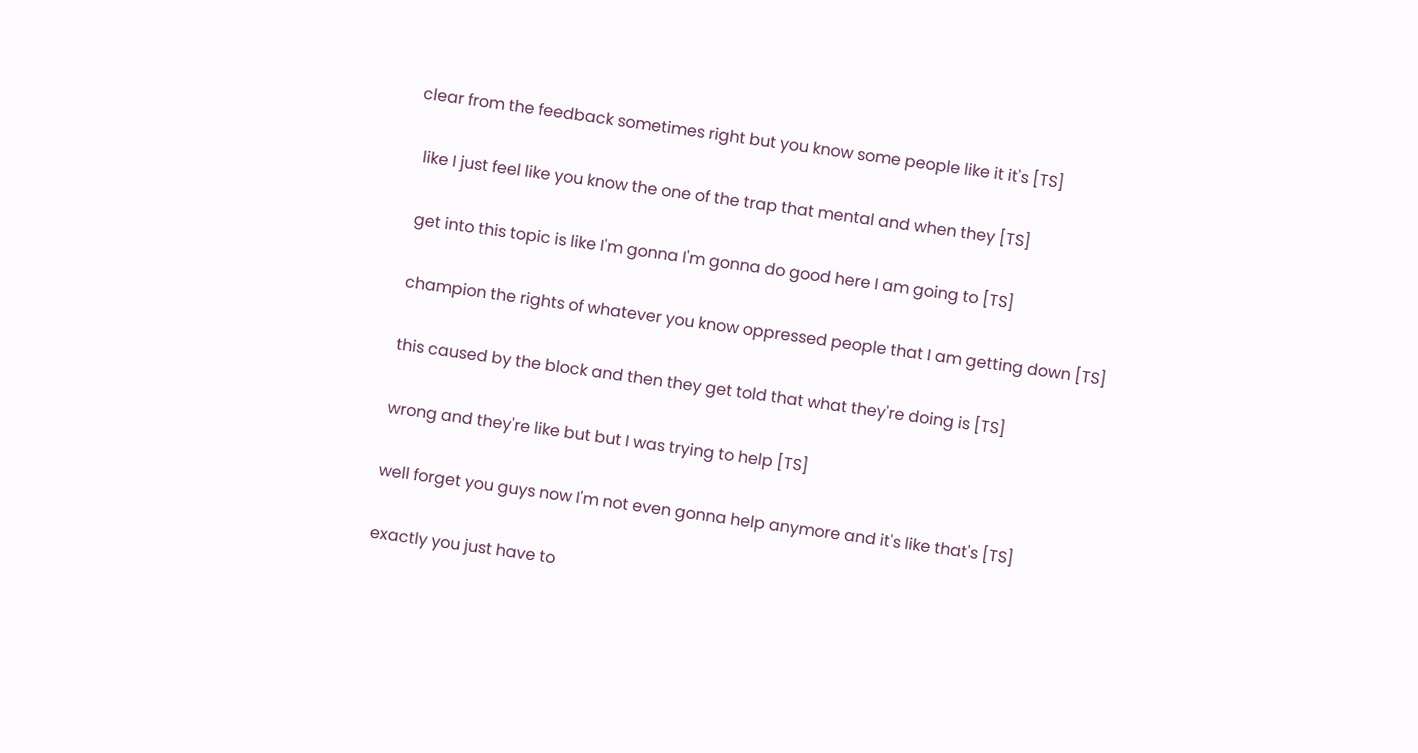clear from the feedback sometimes right but you know some people like it it's [TS]

  like I just feel like you know the one of the trap that mental and when they [TS]

  get into this topic is like I'm gonna I'm gonna do good here I am going to [TS]

  champion the rights of whatever you know oppressed people that I am getting down [TS]

  this caused by the block and then they get told that what they're doing is [TS]

  wrong and they're like but but I was trying to help [TS]

  well forget you guys now I'm not even gonna help anymore and it's like that's [TS]

  exactly you just have to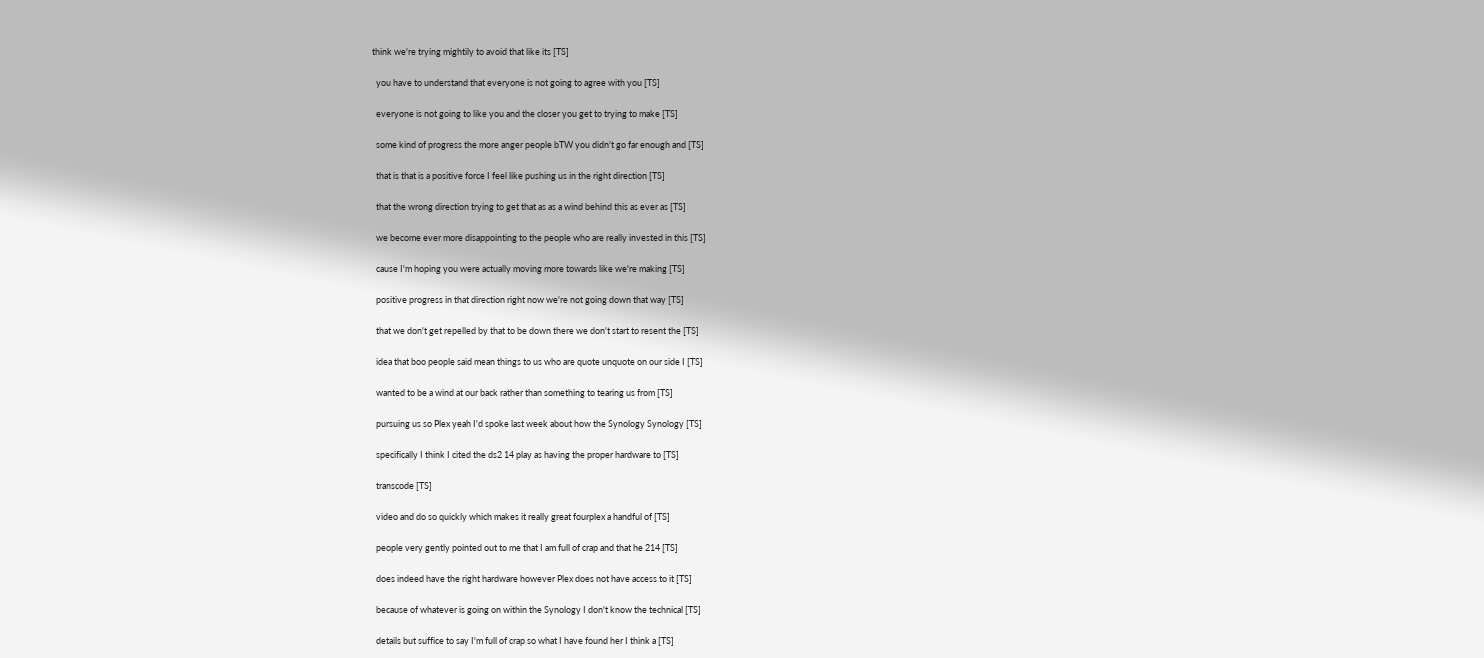think we're trying mightily to avoid that like its [TS]

  you have to understand that everyone is not going to agree with you [TS]

  everyone is not going to like you and the closer you get to trying to make [TS]

  some kind of progress the more anger people bTW you didn't go far enough and [TS]

  that is that is a positive force I feel like pushing us in the right direction [TS]

  that the wrong direction trying to get that as as a wind behind this as ever as [TS]

  we become ever more disappointing to the people who are really invested in this [TS]

  cause I'm hoping you were actually moving more towards like we're making [TS]

  positive progress in that direction right now we're not going down that way [TS]

  that we don't get repelled by that to be down there we don't start to resent the [TS]

  idea that boo people said mean things to us who are quote unquote on our side I [TS]

  wanted to be a wind at our back rather than something to tearing us from [TS]

  pursuing us so Plex yeah I'd spoke last week about how the Synology Synology [TS]

  specifically I think I cited the ds2 14 play as having the proper hardware to [TS]

  transcode [TS]

  video and do so quickly which makes it really great fourplex a handful of [TS]

  people very gently pointed out to me that I am full of crap and that he 214 [TS]

  does indeed have the right hardware however Plex does not have access to it [TS]

  because of whatever is going on within the Synology I don't know the technical [TS]

  details but suffice to say I'm full of crap so what I have found her I think a [TS]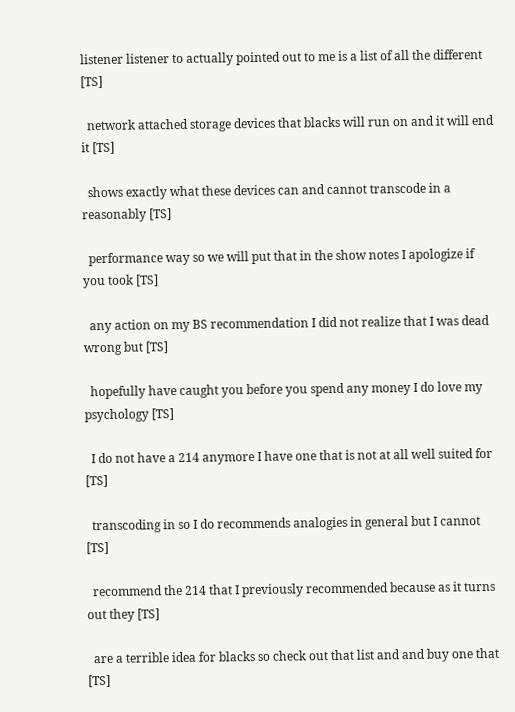listener listener to actually pointed out to me is a list of all the different [TS]

  network attached storage devices that blacks will run on and it will end it [TS]

  shows exactly what these devices can and cannot transcode in a reasonably [TS]

  performance way so we will put that in the show notes I apologize if you took [TS]

  any action on my BS recommendation I did not realize that I was dead wrong but [TS]

  hopefully have caught you before you spend any money I do love my psychology [TS]

  I do not have a 214 anymore I have one that is not at all well suited for [TS]

  transcoding in so I do recommends analogies in general but I cannot [TS]

  recommend the 214 that I previously recommended because as it turns out they [TS]

  are a terrible idea for blacks so check out that list and and buy one that [TS]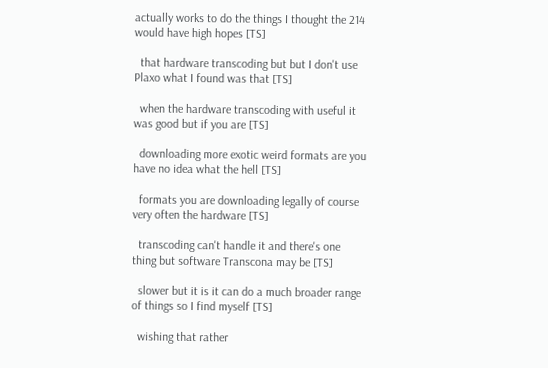actually works to do the things I thought the 214 would have high hopes [TS]

  that hardware transcoding but but I don't use Plaxo what I found was that [TS]

  when the hardware transcoding with useful it was good but if you are [TS]

  downloading more exotic weird formats are you have no idea what the hell [TS]

  formats you are downloading legally of course very often the hardware [TS]

  transcoding can't handle it and there's one thing but software Transcona may be [TS]

  slower but it is it can do a much broader range of things so I find myself [TS]

  wishing that rather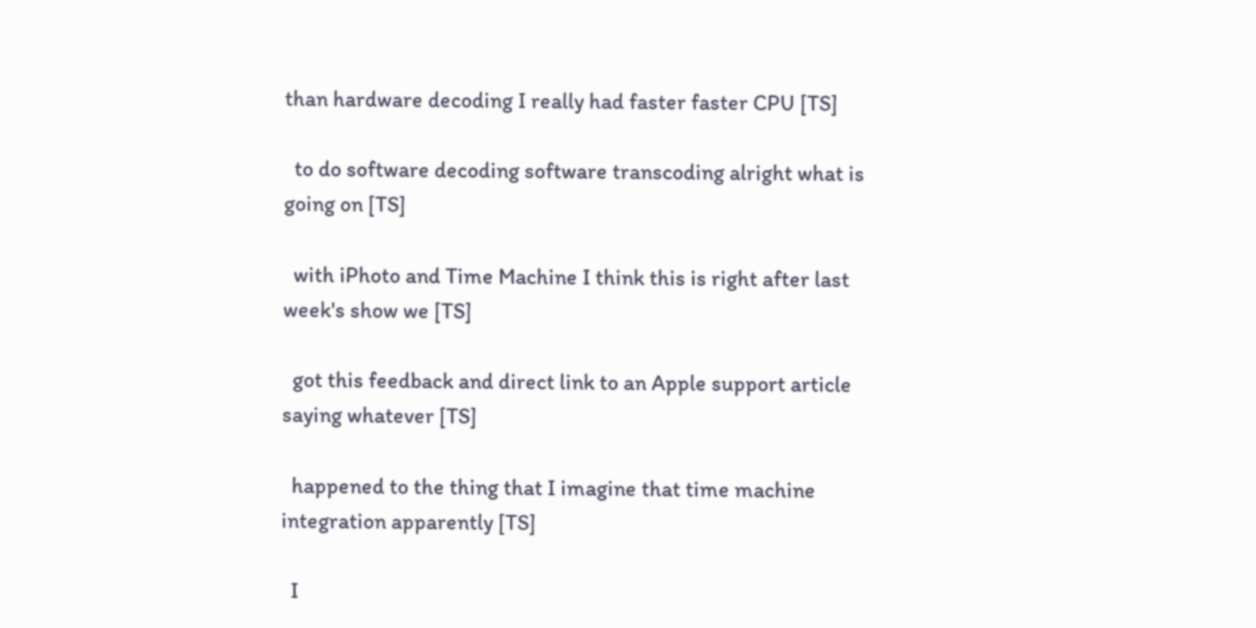than hardware decoding I really had faster faster CPU [TS]

  to do software decoding software transcoding alright what is going on [TS]

  with iPhoto and Time Machine I think this is right after last week's show we [TS]

  got this feedback and direct link to an Apple support article saying whatever [TS]

  happened to the thing that I imagine that time machine integration apparently [TS]

  I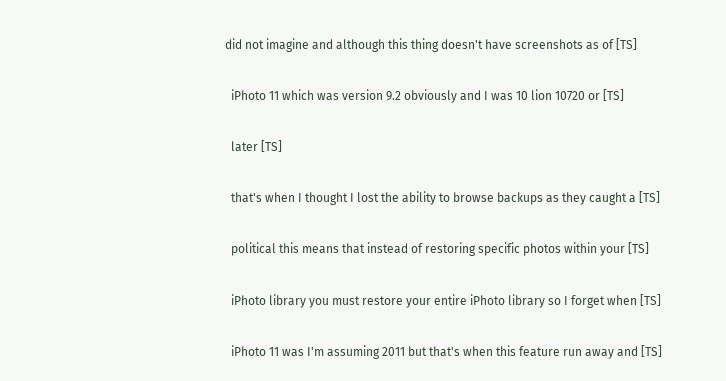did not imagine and although this thing doesn't have screenshots as of [TS]

  iPhoto 11 which was version 9.2 obviously and I was 10 lion 10720 or [TS]

  later [TS]

  that's when I thought I lost the ability to browse backups as they caught a [TS]

  political this means that instead of restoring specific photos within your [TS]

  iPhoto library you must restore your entire iPhoto library so I forget when [TS]

  iPhoto 11 was I'm assuming 2011 but that's when this feature run away and [TS]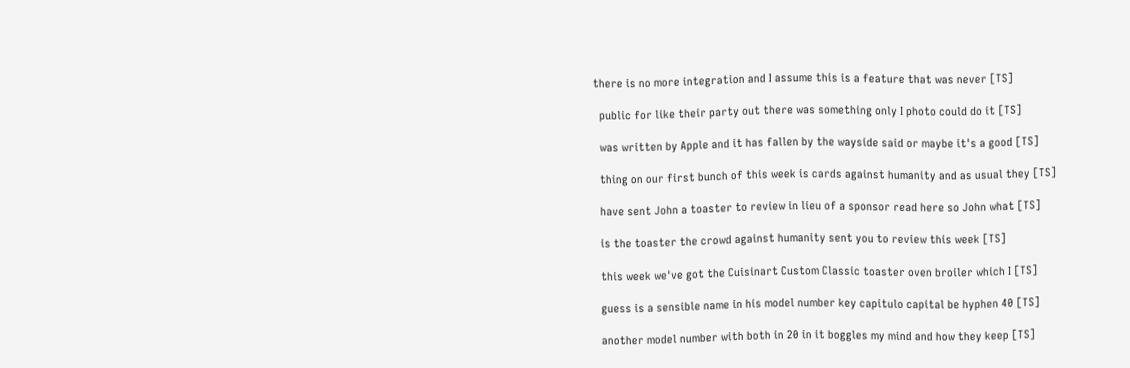there is no more integration and I assume this is a feature that was never [TS]

  public for like their party out there was something only I photo could do it [TS]

  was written by Apple and it has fallen by the wayside said or maybe it's a good [TS]

  thing on our first bunch of this week is cards against humanity and as usual they [TS]

  have sent John a toaster to review in lieu of a sponsor read here so John what [TS]

  is the toaster the crowd against humanity sent you to review this week [TS]

  this week we've got the Cuisinart Custom Classic toaster oven broiler which I [TS]

  guess is a sensible name in his model number key capitulo capital be hyphen 40 [TS]

  another model number with both in 20 in it boggles my mind and how they keep [TS]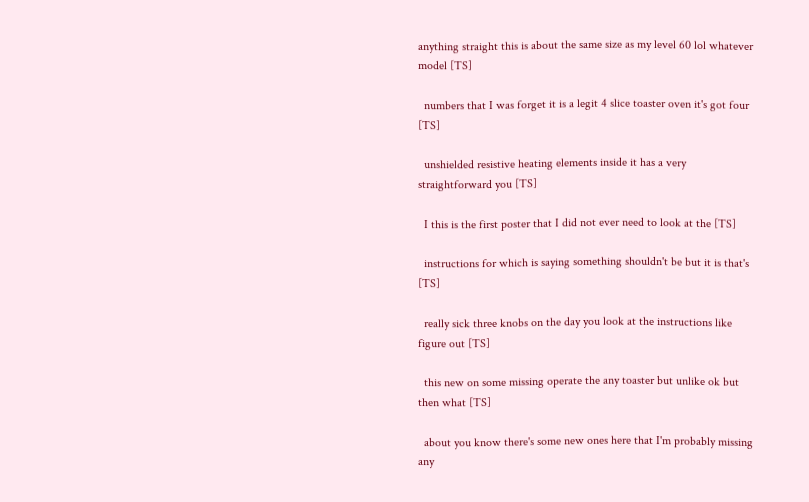anything straight this is about the same size as my level 60 lol whatever model [TS]

  numbers that I was forget it is a legit 4 slice toaster oven it's got four [TS]

  unshielded resistive heating elements inside it has a very straightforward you [TS]

  I this is the first poster that I did not ever need to look at the [TS]

  instructions for which is saying something shouldn't be but it is that's [TS]

  really sick three knobs on the day you look at the instructions like figure out [TS]

  this new on some missing operate the any toaster but unlike ok but then what [TS]

  about you know there's some new ones here that I'm probably missing any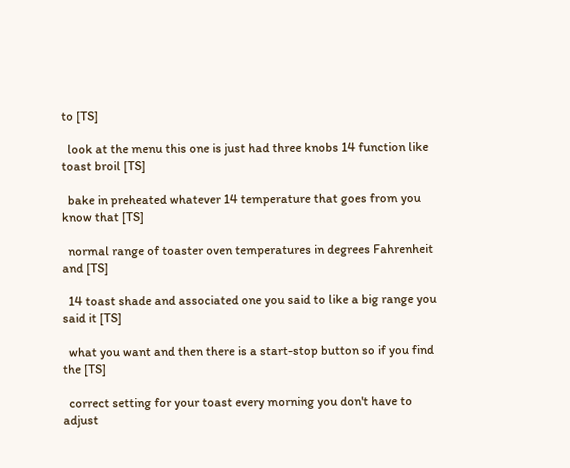to [TS]

  look at the menu this one is just had three knobs 14 function like toast broil [TS]

  bake in preheated whatever 14 temperature that goes from you know that [TS]

  normal range of toaster oven temperatures in degrees Fahrenheit and [TS]

  14 toast shade and associated one you said to like a big range you said it [TS]

  what you want and then there is a start-stop button so if you find the [TS]

  correct setting for your toast every morning you don't have to adjust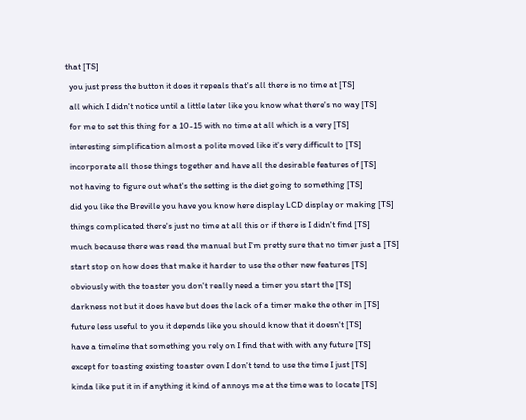that [TS]

  you just press the button it does it repeals that's all there is no time at [TS]

  all which I didn't notice until a little later like you know what there's no way [TS]

  for me to set this thing for a 10-15 with no time at all which is a very [TS]

  interesting simplification almost a polite moved like it's very difficult to [TS]

  incorporate all those things together and have all the desirable features of [TS]

  not having to figure out what's the setting is the diet going to something [TS]

  did you like the Breville you have you know here display LCD display or making [TS]

  things complicated there's just no time at all this or if there is I didn't find [TS]

  much because there was read the manual but I'm pretty sure that no timer just a [TS]

  start stop on how does that make it harder to use the other new features [TS]

  obviously with the toaster you don't really need a timer you start the [TS]

  darkness not but it does have but does the lack of a timer make the other in [TS]

  future less useful to you it depends like you should know that it doesn't [TS]

  have a timeline that something you rely on I find that with with any future [TS]

  except for toasting existing toaster oven I don't tend to use the time I just [TS]

  kinda like put it in if anything it kind of annoys me at the time was to locate [TS]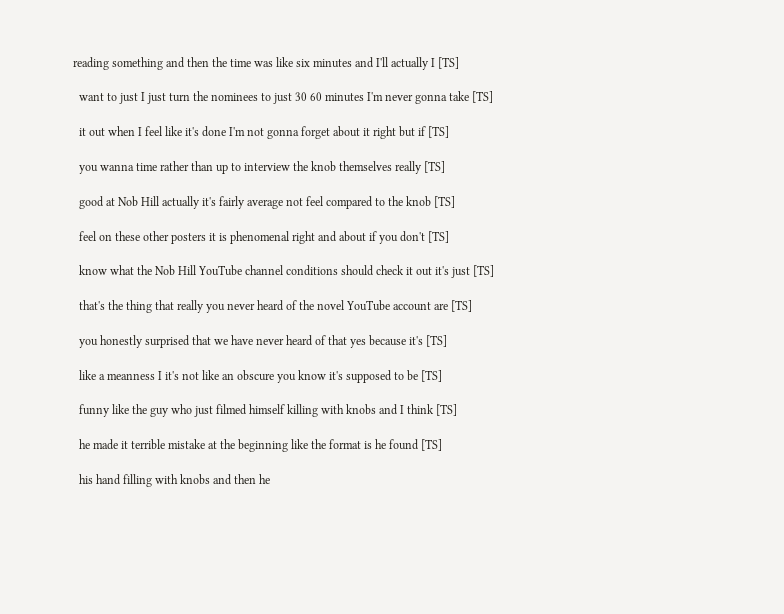reading something and then the time was like six minutes and I'll actually I [TS]

  want to just I just turn the nominees to just 30 60 minutes I'm never gonna take [TS]

  it out when I feel like it's done I'm not gonna forget about it right but if [TS]

  you wanna time rather than up to interview the knob themselves really [TS]

  good at Nob Hill actually it's fairly average not feel compared to the knob [TS]

  feel on these other posters it is phenomenal right and about if you don't [TS]

  know what the Nob Hill YouTube channel conditions should check it out it's just [TS]

  that's the thing that really you never heard of the novel YouTube account are [TS]

  you honestly surprised that we have never heard of that yes because it's [TS]

  like a meanness I it's not like an obscure you know it's supposed to be [TS]

  funny like the guy who just filmed himself killing with knobs and I think [TS]

  he made it terrible mistake at the beginning like the format is he found [TS]

  his hand filling with knobs and then he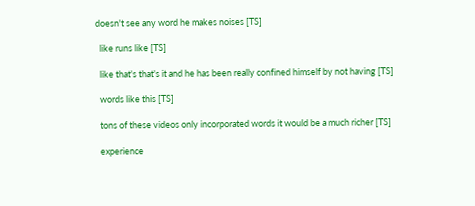doesn't see any word he makes noises [TS]

  like runs like [TS]

  like that's that's it and he has been really confined himself by not having [TS]

  words like this [TS]

  tons of these videos only incorporated words it would be a much richer [TS]

  experience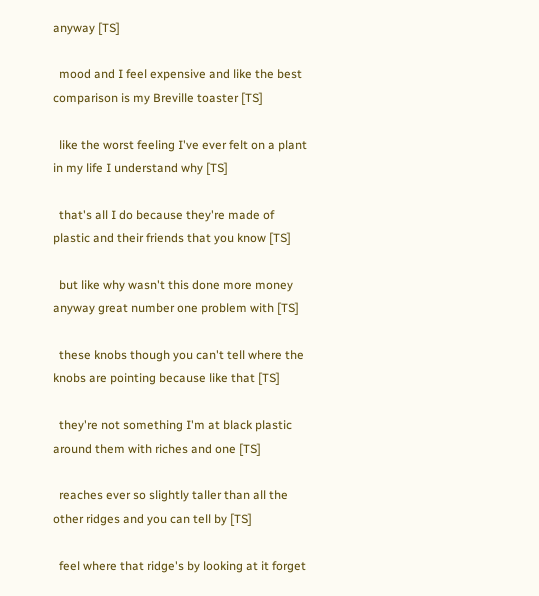anyway [TS]

  mood and I feel expensive and like the best comparison is my Breville toaster [TS]

  like the worst feeling I've ever felt on a plant in my life I understand why [TS]

  that's all I do because they're made of plastic and their friends that you know [TS]

  but like why wasn't this done more money anyway great number one problem with [TS]

  these knobs though you can't tell where the knobs are pointing because like that [TS]

  they're not something I'm at black plastic around them with riches and one [TS]

  reaches ever so slightly taller than all the other ridges and you can tell by [TS]

  feel where that ridge's by looking at it forget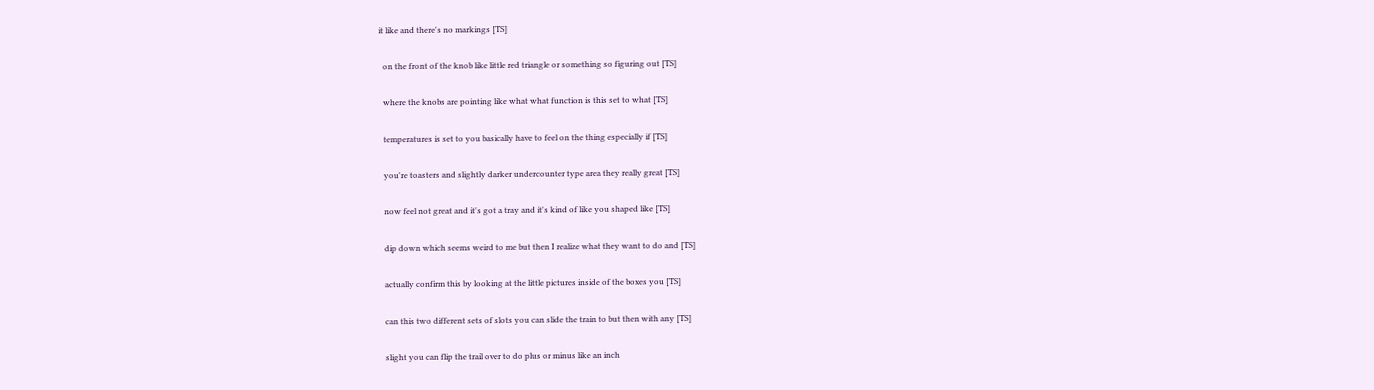it like and there's no markings [TS]

  on the front of the knob like little red triangle or something so figuring out [TS]

  where the knobs are pointing like what what function is this set to what [TS]

  temperatures is set to you basically have to feel on the thing especially if [TS]

  you're toasters and slightly darker undercounter type area they really great [TS]

  now feel not great and it's got a tray and it's kind of like you shaped like [TS]

  dip down which seems weird to me but then I realize what they want to do and [TS]

  actually confirm this by looking at the little pictures inside of the boxes you [TS]

  can this two different sets of slots you can slide the train to but then with any [TS]

  slight you can flip the trail over to do plus or minus like an inch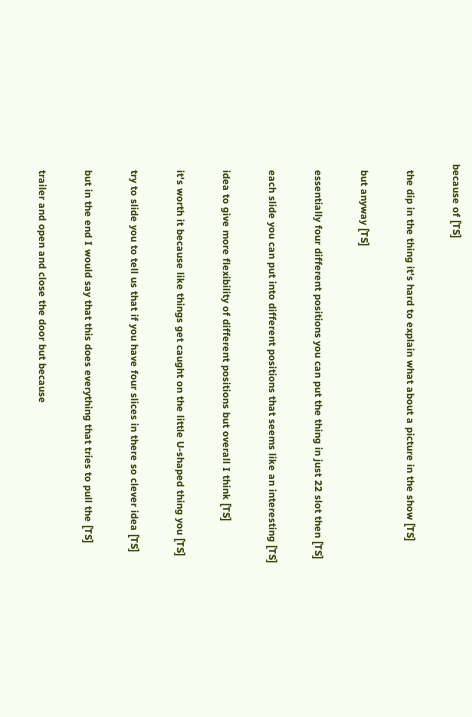because of [TS]

  the dip in the thing it's hard to explain what about a picture in the show [TS]

  but anyway [TS]

  essentially four different positions you can put the thing in just 22 slot then [TS]

  each slide you can put into different positions that seems like an interesting [TS]

  idea to give more flexibility of different positions but overall I think [TS]

  it's worth it because like things get caught on the little U-shaped thing you [TS]

  try to slide you to tell us that if you have four slices in there so clever idea [TS]

  but in the end I would say that this does everything that tries to pull the [TS]

  trailer and open and close the door but because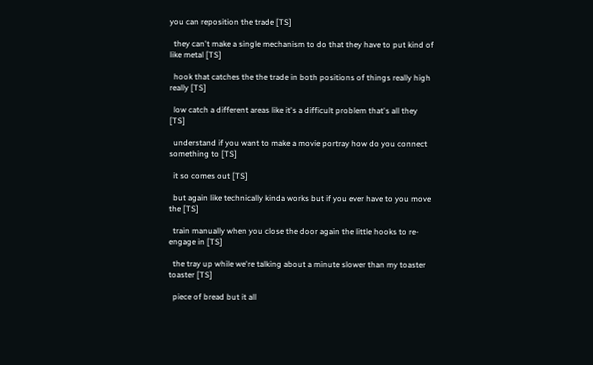you can reposition the trade [TS]

  they can't make a single mechanism to do that they have to put kind of like metal [TS]

  hook that catches the the trade in both positions of things really high really [TS]

  low catch a different areas like it's a difficult problem that's all they [TS]

  understand if you want to make a movie portray how do you connect something to [TS]

  it so comes out [TS]

  but again like technically kinda works but if you ever have to you move the [TS]

  train manually when you close the door again the little hooks to re-engage in [TS]

  the tray up while we're talking about a minute slower than my toaster toaster [TS]

  piece of bread but it all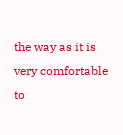the way as it is very comfortable to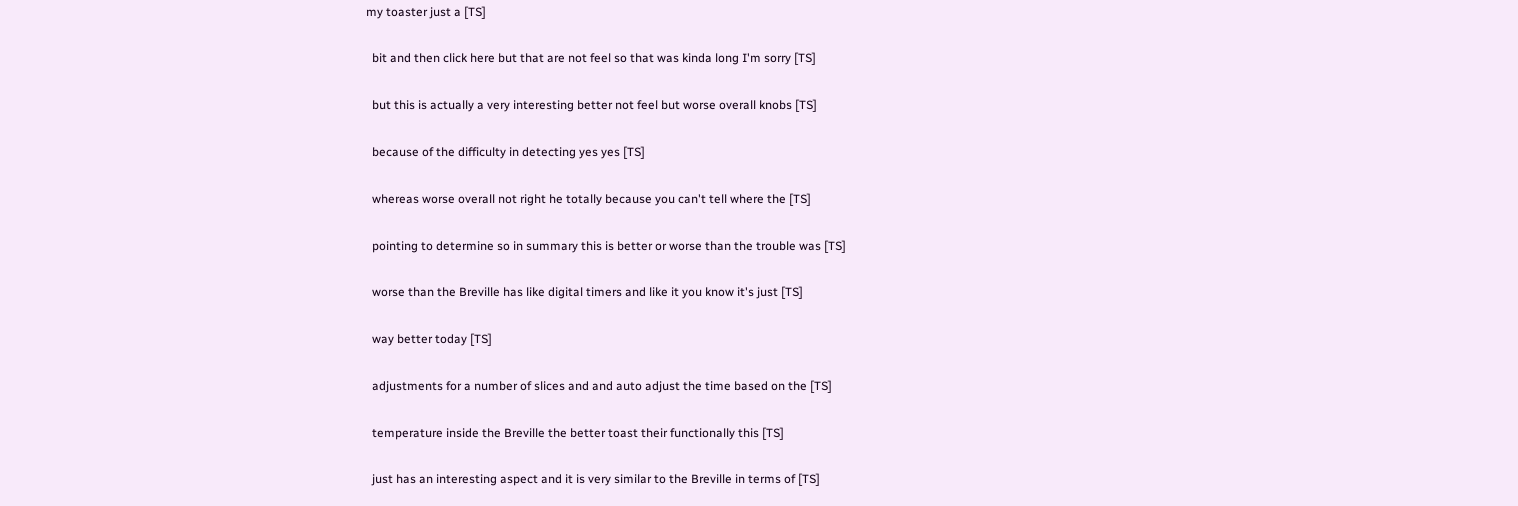my toaster just a [TS]

  bit and then click here but that are not feel so that was kinda long I'm sorry [TS]

  but this is actually a very interesting better not feel but worse overall knobs [TS]

  because of the difficulty in detecting yes yes [TS]

  whereas worse overall not right he totally because you can't tell where the [TS]

  pointing to determine so in summary this is better or worse than the trouble was [TS]

  worse than the Breville has like digital timers and like it you know it's just [TS]

  way better today [TS]

  adjustments for a number of slices and and auto adjust the time based on the [TS]

  temperature inside the Breville the better toast their functionally this [TS]

  just has an interesting aspect and it is very similar to the Breville in terms of [TS]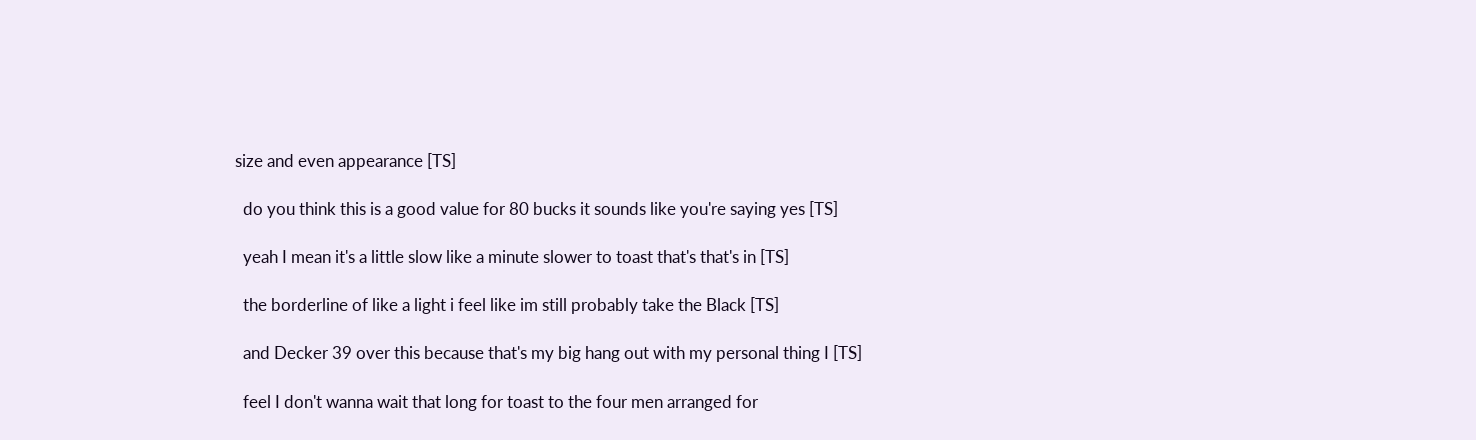size and even appearance [TS]

  do you think this is a good value for 80 bucks it sounds like you're saying yes [TS]

  yeah I mean it's a little slow like a minute slower to toast that's that's in [TS]

  the borderline of like a light i feel like im still probably take the Black [TS]

  and Decker 39 over this because that's my big hang out with my personal thing I [TS]

  feel I don't wanna wait that long for toast to the four men arranged for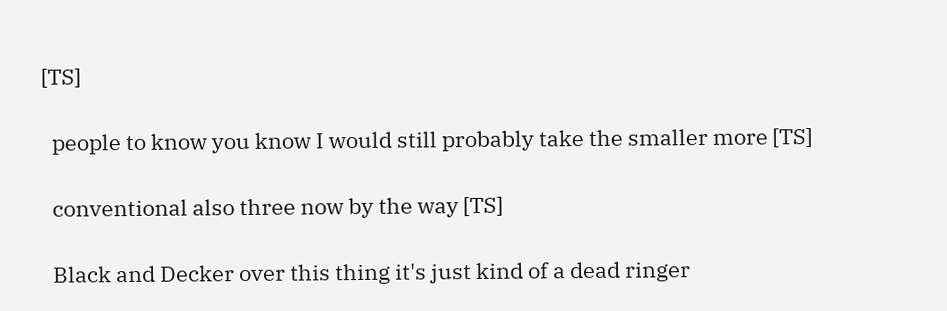[TS]

  people to know you know I would still probably take the smaller more [TS]

  conventional also three now by the way [TS]

  Black and Decker over this thing it's just kind of a dead ringer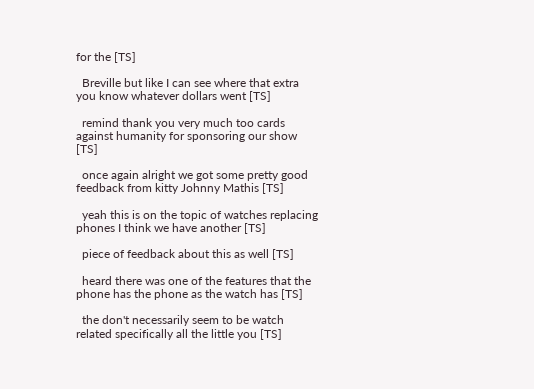for the [TS]

  Breville but like I can see where that extra you know whatever dollars went [TS]

  remind thank you very much too cards against humanity for sponsoring our show [TS]

  once again alright we got some pretty good feedback from kitty Johnny Mathis [TS]

  yeah this is on the topic of watches replacing phones I think we have another [TS]

  piece of feedback about this as well [TS]

  heard there was one of the features that the phone has the phone as the watch has [TS]

  the don't necessarily seem to be watch related specifically all the little you [TS]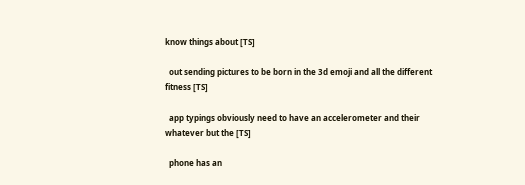know things about [TS]

  out sending pictures to be born in the 3d emoji and all the different fitness [TS]

  app typings obviously need to have an accelerometer and their whatever but the [TS]

  phone has an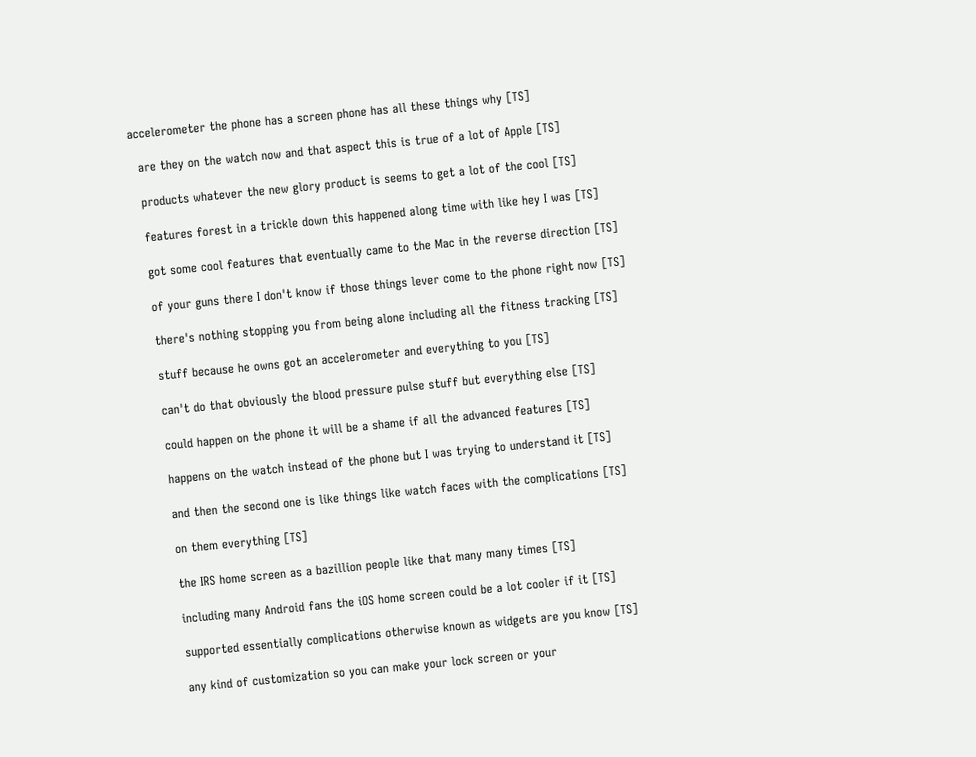accelerometer the phone has a screen phone has all these things why [TS]

  are they on the watch now and that aspect this is true of a lot of Apple [TS]

  products whatever the new glory product is seems to get a lot of the cool [TS]

  features forest in a trickle down this happened along time with like hey I was [TS]

  got some cool features that eventually came to the Mac in the reverse direction [TS]

  of your guns there I don't know if those things lever come to the phone right now [TS]

  there's nothing stopping you from being alone including all the fitness tracking [TS]

  stuff because he owns got an accelerometer and everything to you [TS]

  can't do that obviously the blood pressure pulse stuff but everything else [TS]

  could happen on the phone it will be a shame if all the advanced features [TS]

  happens on the watch instead of the phone but I was trying to understand it [TS]

  and then the second one is like things like watch faces with the complications [TS]

  on them everything [TS]

  the IRS home screen as a bazillion people like that many many times [TS]

  including many Android fans the iOS home screen could be a lot cooler if it [TS]

  supported essentially complications otherwise known as widgets are you know [TS]

  any kind of customization so you can make your lock screen or your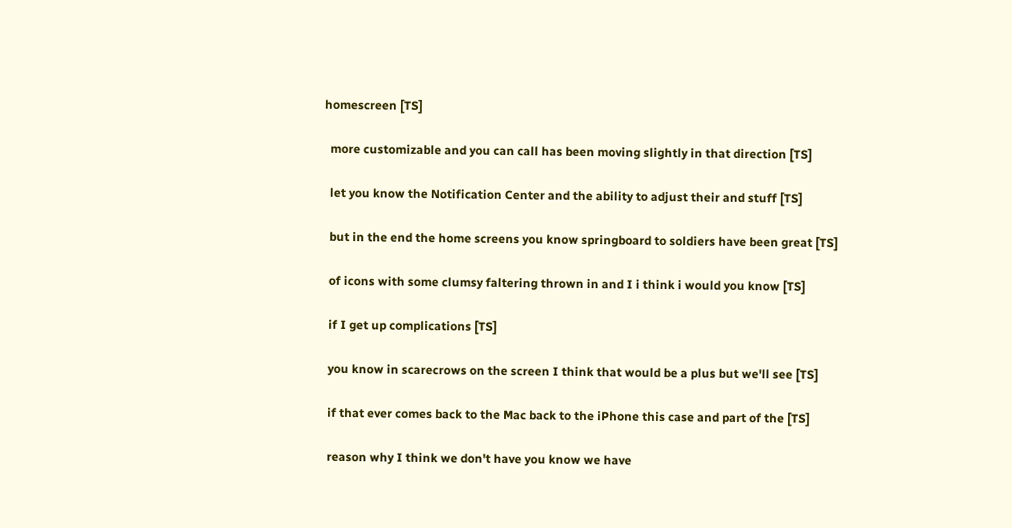homescreen [TS]

  more customizable and you can call has been moving slightly in that direction [TS]

  let you know the Notification Center and the ability to adjust their and stuff [TS]

  but in the end the home screens you know springboard to soldiers have been great [TS]

  of icons with some clumsy faltering thrown in and I i think i would you know [TS]

  if I get up complications [TS]

  you know in scarecrows on the screen I think that would be a plus but we'll see [TS]

  if that ever comes back to the Mac back to the iPhone this case and part of the [TS]

  reason why I think we don't have you know we have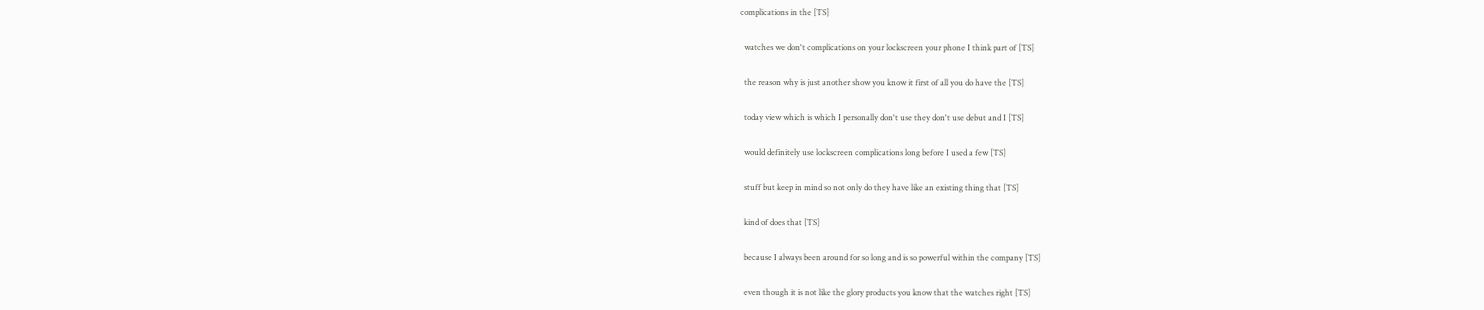complications in the [TS]

  watches we don't complications on your lockscreen your phone I think part of [TS]

  the reason why is just another show you know it first of all you do have the [TS]

  today view which is which I personally don't use they don't use debut and I [TS]

  would definitely use lockscreen complications long before I used a few [TS]

  stuff but keep in mind so not only do they have like an existing thing that [TS]

  kind of does that [TS]

  because I always been around for so long and is so powerful within the company [TS]

  even though it is not like the glory products you know that the watches right [TS]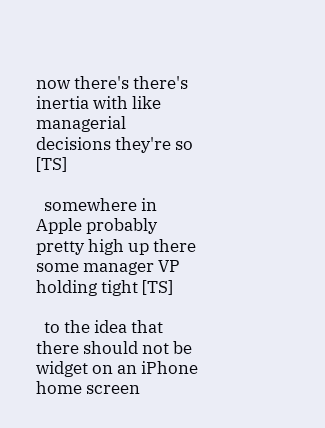now there's there's inertia with like managerial decisions they're so [TS]

  somewhere in Apple probably pretty high up there some manager VP holding tight [TS]

  to the idea that there should not be widget on an iPhone home screen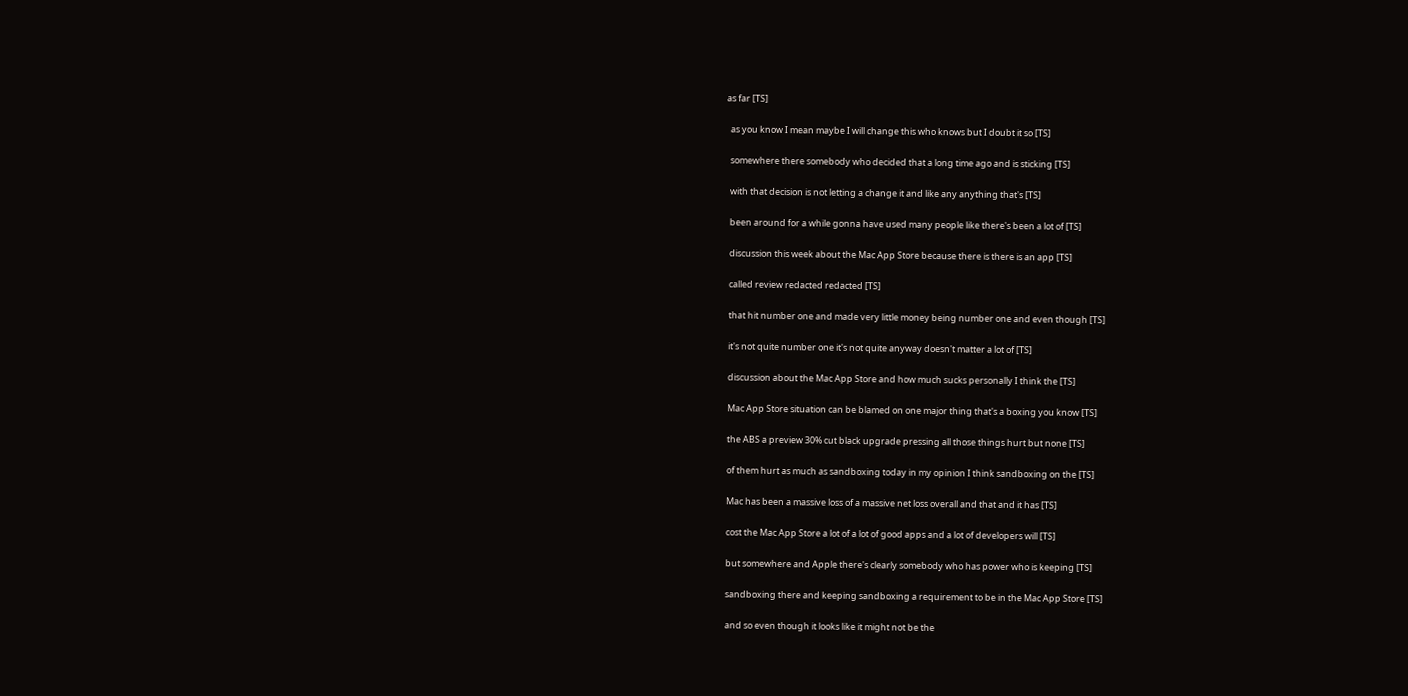as far [TS]

  as you know I mean maybe I will change this who knows but I doubt it so [TS]

  somewhere there somebody who decided that a long time ago and is sticking [TS]

  with that decision is not letting a change it and like any anything that's [TS]

  been around for a while gonna have used many people like there's been a lot of [TS]

  discussion this week about the Mac App Store because there is there is an app [TS]

  called review redacted redacted [TS]

  that hit number one and made very little money being number one and even though [TS]

  it's not quite number one it's not quite anyway doesn't matter a lot of [TS]

  discussion about the Mac App Store and how much sucks personally I think the [TS]

  Mac App Store situation can be blamed on one major thing that's a boxing you know [TS]

  the ABS a preview 30% cut black upgrade pressing all those things hurt but none [TS]

  of them hurt as much as sandboxing today in my opinion I think sandboxing on the [TS]

  Mac has been a massive loss of a massive net loss overall and that and it has [TS]

  cost the Mac App Store a lot of a lot of good apps and a lot of developers will [TS]

  but somewhere and Apple there's clearly somebody who has power who is keeping [TS]

  sandboxing there and keeping sandboxing a requirement to be in the Mac App Store [TS]

  and so even though it looks like it might not be the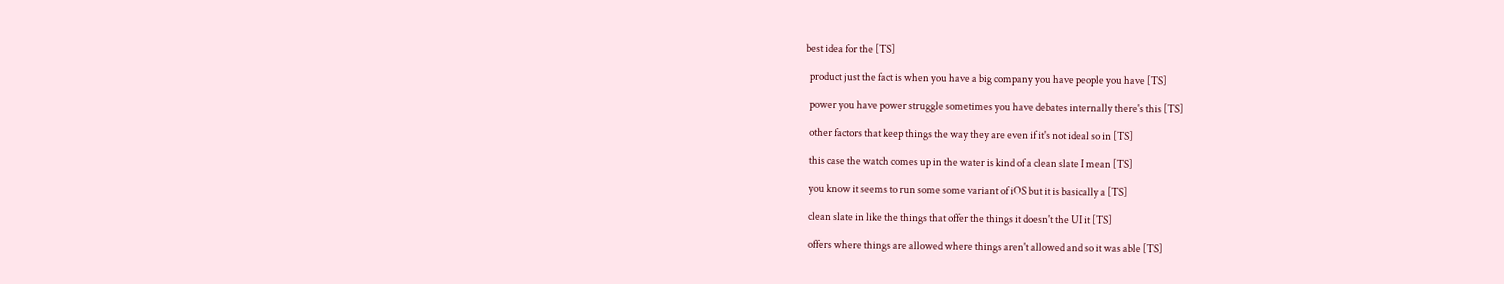best idea for the [TS]

  product just the fact is when you have a big company you have people you have [TS]

  power you have power struggle sometimes you have debates internally there's this [TS]

  other factors that keep things the way they are even if it's not ideal so in [TS]

  this case the watch comes up in the water is kind of a clean slate I mean [TS]

  you know it seems to run some some variant of iOS but it is basically a [TS]

  clean slate in like the things that offer the things it doesn't the UI it [TS]

  offers where things are allowed where things aren't allowed and so it was able [TS]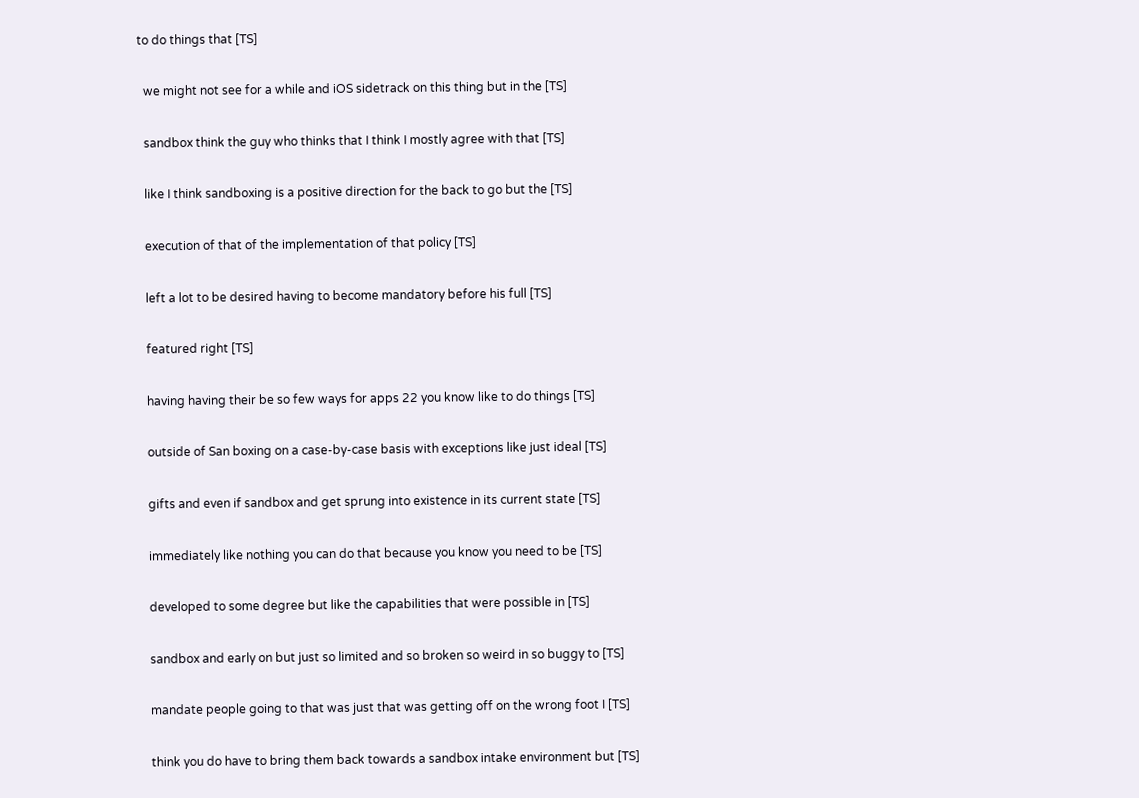to do things that [TS]

  we might not see for a while and iOS sidetrack on this thing but in the [TS]

  sandbox think the guy who thinks that I think I mostly agree with that [TS]

  like I think sandboxing is a positive direction for the back to go but the [TS]

  execution of that of the implementation of that policy [TS]

  left a lot to be desired having to become mandatory before his full [TS]

  featured right [TS]

  having having their be so few ways for apps 22 you know like to do things [TS]

  outside of San boxing on a case-by-case basis with exceptions like just ideal [TS]

  gifts and even if sandbox and get sprung into existence in its current state [TS]

  immediately like nothing you can do that because you know you need to be [TS]

  developed to some degree but like the capabilities that were possible in [TS]

  sandbox and early on but just so limited and so broken so weird in so buggy to [TS]

  mandate people going to that was just that was getting off on the wrong foot I [TS]

  think you do have to bring them back towards a sandbox intake environment but [TS]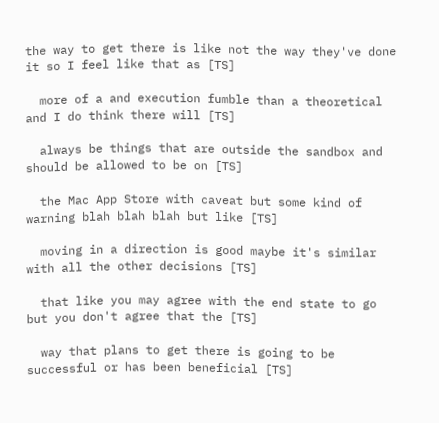the way to get there is like not the way they've done it so I feel like that as [TS]

  more of a and execution fumble than a theoretical and I do think there will [TS]

  always be things that are outside the sandbox and should be allowed to be on [TS]

  the Mac App Store with caveat but some kind of warning blah blah blah but like [TS]

  moving in a direction is good maybe it's similar with all the other decisions [TS]

  that like you may agree with the end state to go but you don't agree that the [TS]

  way that plans to get there is going to be successful or has been beneficial [TS]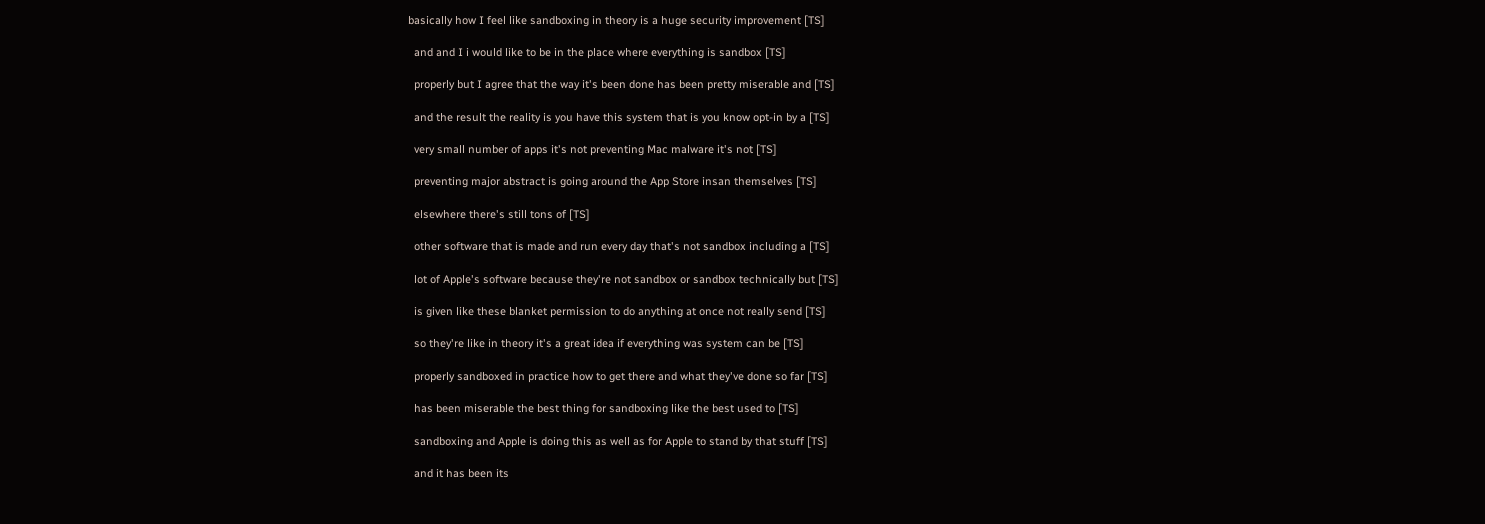basically how I feel like sandboxing in theory is a huge security improvement [TS]

  and and I i would like to be in the place where everything is sandbox [TS]

  properly but I agree that the way it's been done has been pretty miserable and [TS]

  and the result the reality is you have this system that is you know opt-in by a [TS]

  very small number of apps it's not preventing Mac malware it's not [TS]

  preventing major abstract is going around the App Store insan themselves [TS]

  elsewhere there's still tons of [TS]

  other software that is made and run every day that's not sandbox including a [TS]

  lot of Apple's software because they're not sandbox or sandbox technically but [TS]

  is given like these blanket permission to do anything at once not really send [TS]

  so they're like in theory it's a great idea if everything was system can be [TS]

  properly sandboxed in practice how to get there and what they've done so far [TS]

  has been miserable the best thing for sandboxing like the best used to [TS]

  sandboxing and Apple is doing this as well as for Apple to stand by that stuff [TS]

  and it has been its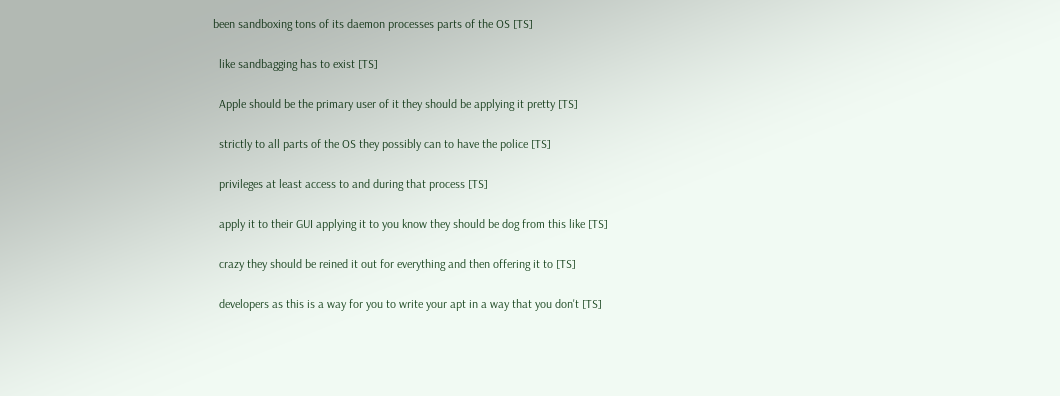been sandboxing tons of its daemon processes parts of the OS [TS]

  like sandbagging has to exist [TS]

  Apple should be the primary user of it they should be applying it pretty [TS]

  strictly to all parts of the OS they possibly can to have the police [TS]

  privileges at least access to and during that process [TS]

  apply it to their GUI applying it to you know they should be dog from this like [TS]

  crazy they should be reined it out for everything and then offering it to [TS]

  developers as this is a way for you to write your apt in a way that you don't [TS]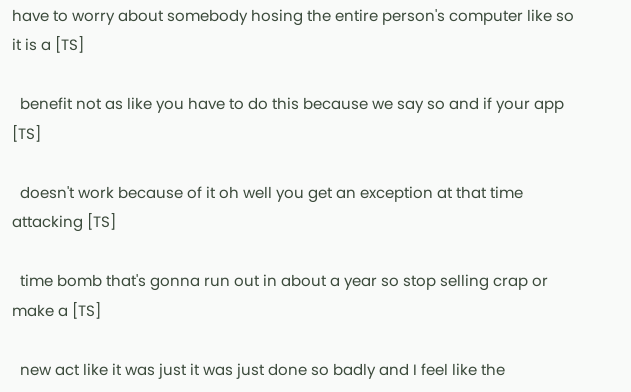have to worry about somebody hosing the entire person's computer like so it is a [TS]

  benefit not as like you have to do this because we say so and if your app [TS]

  doesn't work because of it oh well you get an exception at that time attacking [TS]

  time bomb that's gonna run out in about a year so stop selling crap or make a [TS]

  new act like it was just it was just done so badly and I feel like the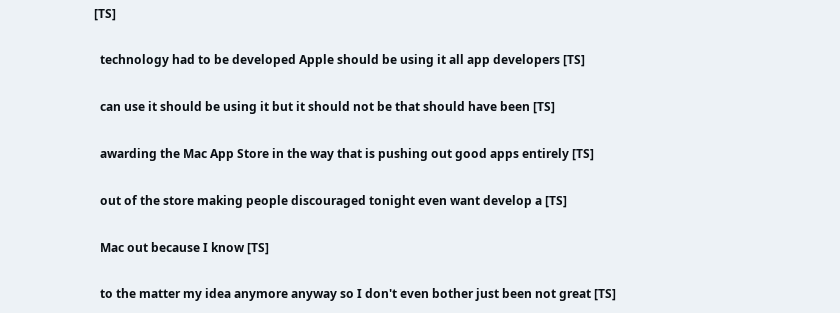[TS]

  technology had to be developed Apple should be using it all app developers [TS]

  can use it should be using it but it should not be that should have been [TS]

  awarding the Mac App Store in the way that is pushing out good apps entirely [TS]

  out of the store making people discouraged tonight even want develop a [TS]

  Mac out because I know [TS]

  to the matter my idea anymore anyway so I don't even bother just been not great [TS]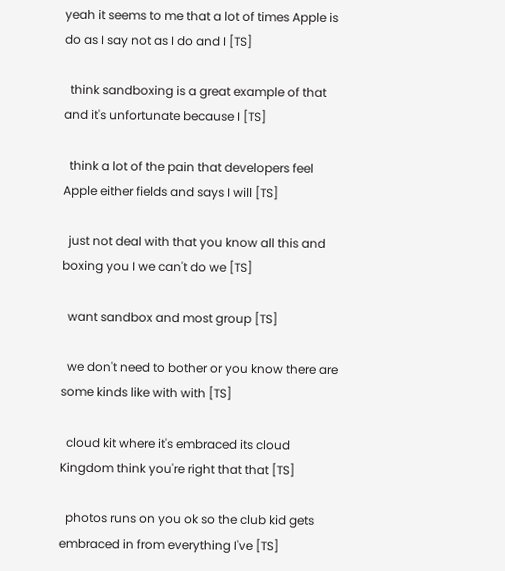yeah it seems to me that a lot of times Apple is do as I say not as I do and I [TS]

  think sandboxing is a great example of that and it's unfortunate because I [TS]

  think a lot of the pain that developers feel Apple either fields and says I will [TS]

  just not deal with that you know all this and boxing you I we can't do we [TS]

  want sandbox and most group [TS]

  we don't need to bother or you know there are some kinds like with with [TS]

  cloud kit where it's embraced its cloud Kingdom think you're right that that [TS]

  photos runs on you ok so the club kid gets embraced in from everything I've [TS]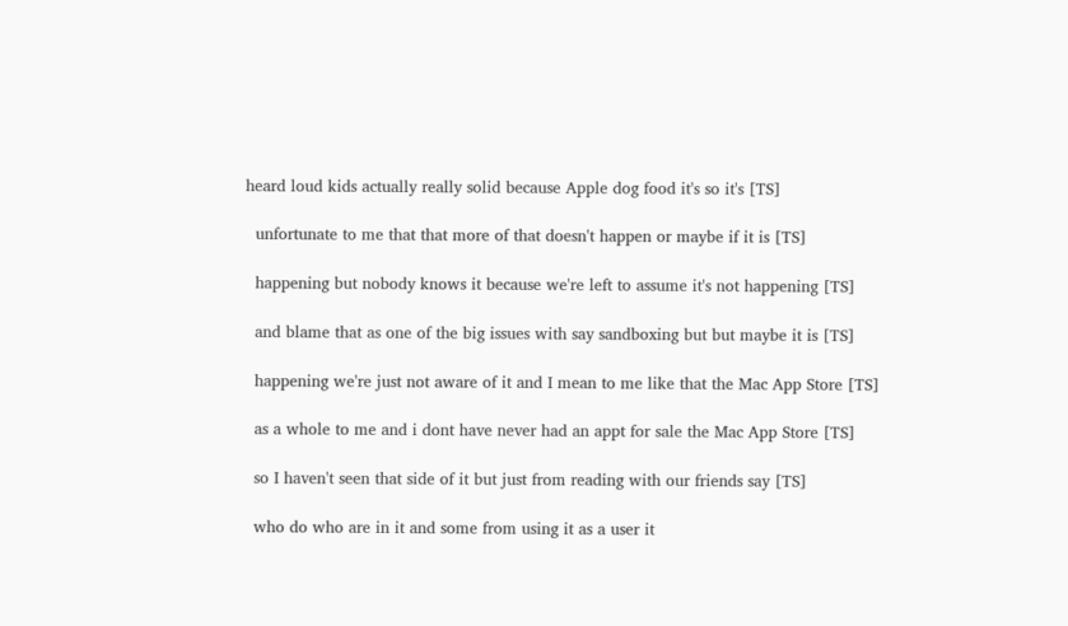heard loud kids actually really solid because Apple dog food it's so it's [TS]

  unfortunate to me that that more of that doesn't happen or maybe if it is [TS]

  happening but nobody knows it because we're left to assume it's not happening [TS]

  and blame that as one of the big issues with say sandboxing but but maybe it is [TS]

  happening we're just not aware of it and I mean to me like that the Mac App Store [TS]

  as a whole to me and i dont have never had an appt for sale the Mac App Store [TS]

  so I haven't seen that side of it but just from reading with our friends say [TS]

  who do who are in it and some from using it as a user it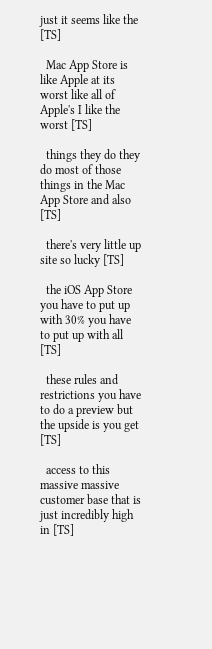just it seems like the [TS]

  Mac App Store is like Apple at its worst like all of Apple's I like the worst [TS]

  things they do they do most of those things in the Mac App Store and also [TS]

  there's very little up site so lucky [TS]

  the iOS App Store you have to put up with 30% you have to put up with all [TS]

  these rules and restrictions you have to do a preview but the upside is you get [TS]

  access to this massive massive customer base that is just incredibly high in [TS]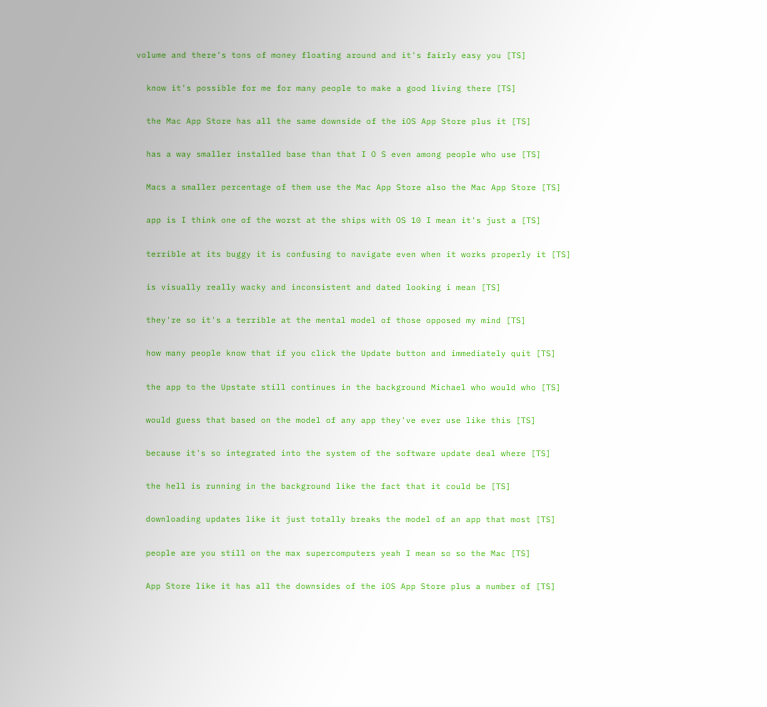volume and there's tons of money floating around and it's fairly easy you [TS]

  know it's possible for me for many people to make a good living there [TS]

  the Mac App Store has all the same downside of the iOS App Store plus it [TS]

  has a way smaller installed base than that I O S even among people who use [TS]

  Macs a smaller percentage of them use the Mac App Store also the Mac App Store [TS]

  app is I think one of the worst at the ships with OS 10 I mean it's just a [TS]

  terrible at its buggy it is confusing to navigate even when it works properly it [TS]

  is visually really wacky and inconsistent and dated looking i mean [TS]

  they're so it's a terrible at the mental model of those opposed my mind [TS]

  how many people know that if you click the Update button and immediately quit [TS]

  the app to the Upstate still continues in the background Michael who would who [TS]

  would guess that based on the model of any app they've ever use like this [TS]

  because it's so integrated into the system of the software update deal where [TS]

  the hell is running in the background like the fact that it could be [TS]

  downloading updates like it just totally breaks the model of an app that most [TS]

  people are you still on the max supercomputers yeah I mean so so the Mac [TS]

  App Store like it has all the downsides of the iOS App Store plus a number of [TS]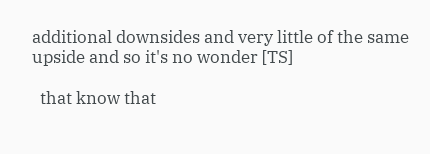additional downsides and very little of the same upside and so it's no wonder [TS]

  that know that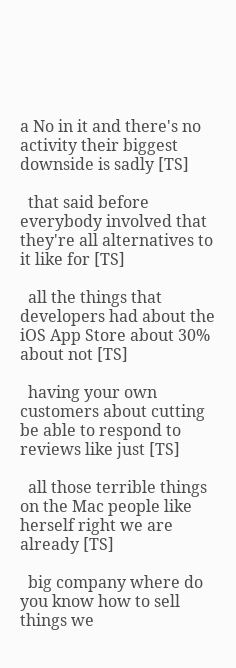a No in it and there's no activity their biggest downside is sadly [TS]

  that said before everybody involved that they're all alternatives to it like for [TS]

  all the things that developers had about the iOS App Store about 30% about not [TS]

  having your own customers about cutting be able to respond to reviews like just [TS]

  all those terrible things on the Mac people like herself right we are already [TS]

  big company where do you know how to sell things we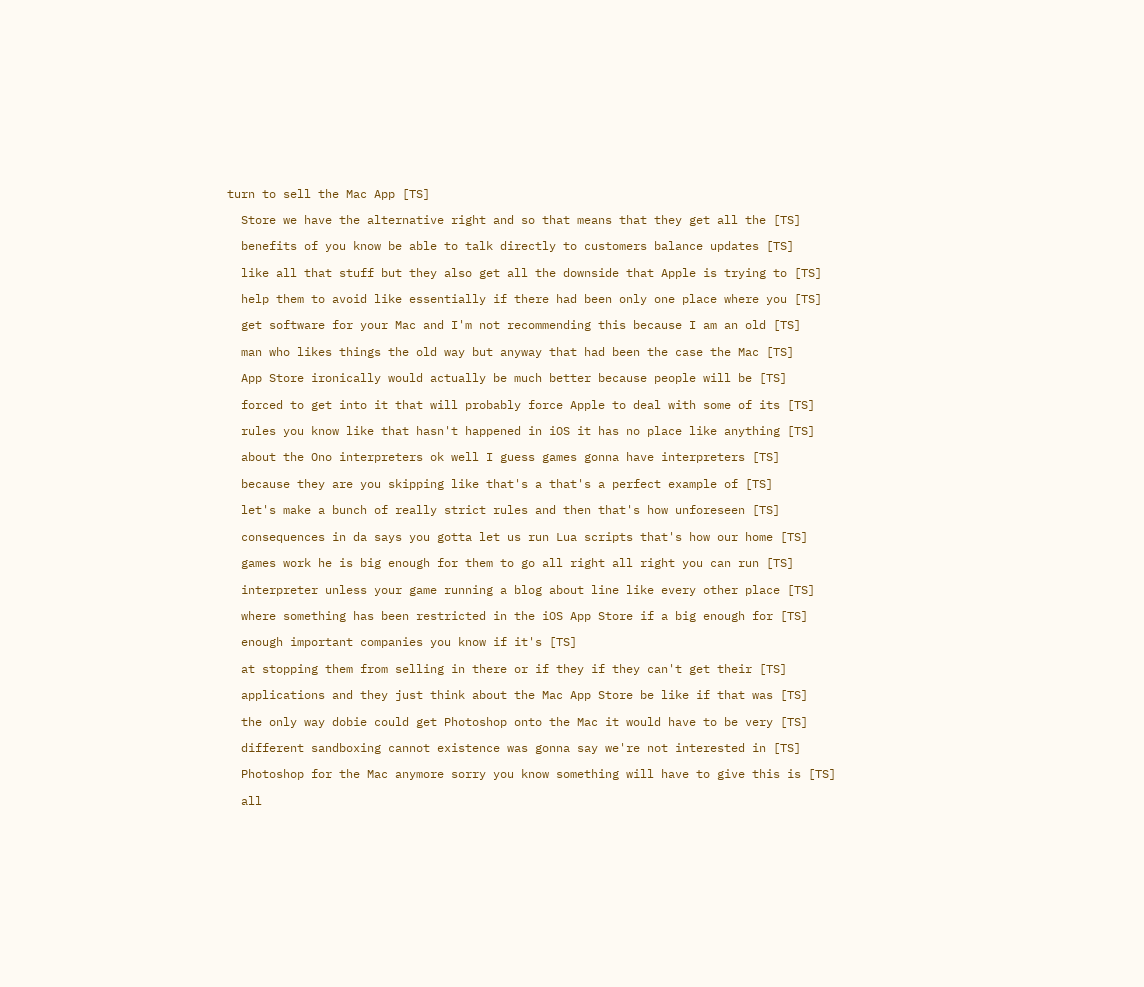turn to sell the Mac App [TS]

  Store we have the alternative right and so that means that they get all the [TS]

  benefits of you know be able to talk directly to customers balance updates [TS]

  like all that stuff but they also get all the downside that Apple is trying to [TS]

  help them to avoid like essentially if there had been only one place where you [TS]

  get software for your Mac and I'm not recommending this because I am an old [TS]

  man who likes things the old way but anyway that had been the case the Mac [TS]

  App Store ironically would actually be much better because people will be [TS]

  forced to get into it that will probably force Apple to deal with some of its [TS]

  rules you know like that hasn't happened in iOS it has no place like anything [TS]

  about the Ono interpreters ok well I guess games gonna have interpreters [TS]

  because they are you skipping like that's a that's a perfect example of [TS]

  let's make a bunch of really strict rules and then that's how unforeseen [TS]

  consequences in da says you gotta let us run Lua scripts that's how our home [TS]

  games work he is big enough for them to go all right all right you can run [TS]

  interpreter unless your game running a blog about line like every other place [TS]

  where something has been restricted in the iOS App Store if a big enough for [TS]

  enough important companies you know if it's [TS]

  at stopping them from selling in there or if they if they can't get their [TS]

  applications and they just think about the Mac App Store be like if that was [TS]

  the only way dobie could get Photoshop onto the Mac it would have to be very [TS]

  different sandboxing cannot existence was gonna say we're not interested in [TS]

  Photoshop for the Mac anymore sorry you know something will have to give this is [TS]

  all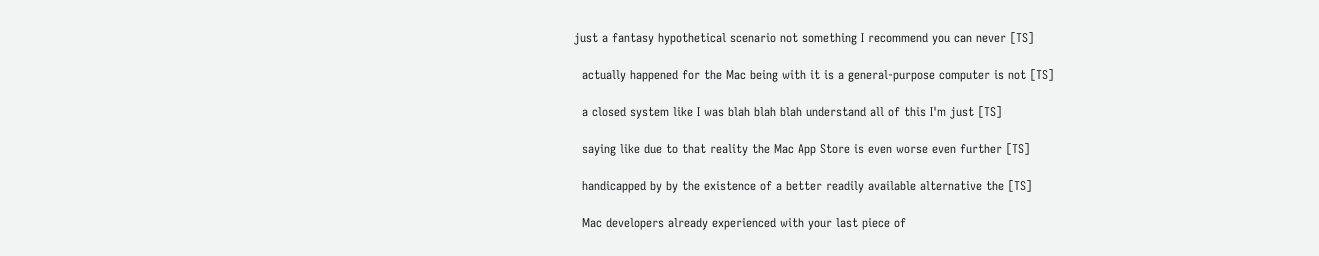just a fantasy hypothetical scenario not something I recommend you can never [TS]

  actually happened for the Mac being with it is a general-purpose computer is not [TS]

  a closed system like I was blah blah blah understand all of this I'm just [TS]

  saying like due to that reality the Mac App Store is even worse even further [TS]

  handicapped by by the existence of a better readily available alternative the [TS]

  Mac developers already experienced with your last piece of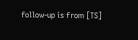follow-up is from [TS]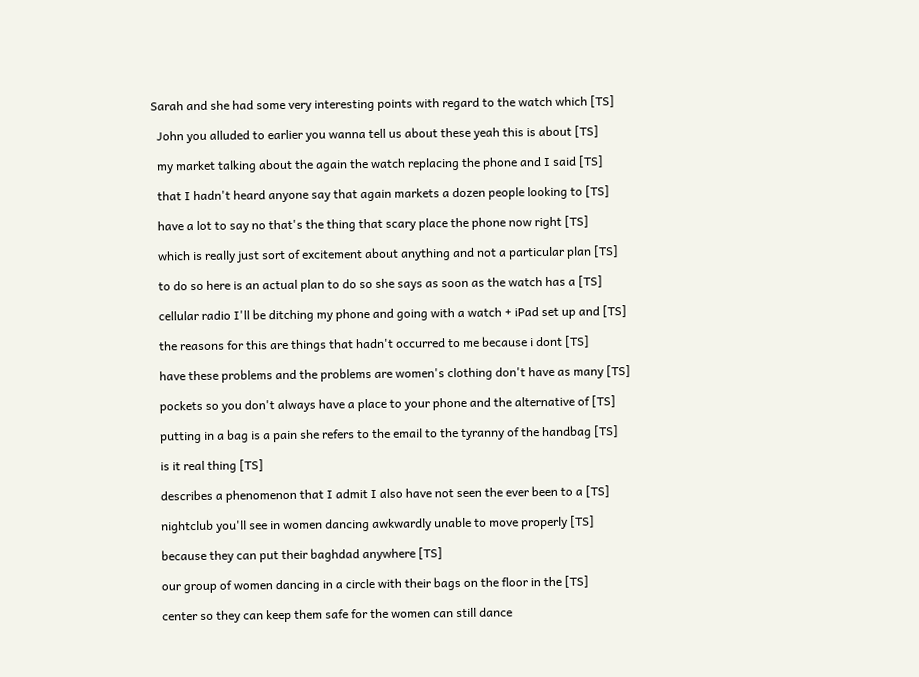Sarah and she had some very interesting points with regard to the watch which [TS]

  John you alluded to earlier you wanna tell us about these yeah this is about [TS]

  my market talking about the again the watch replacing the phone and I said [TS]

  that I hadn't heard anyone say that again markets a dozen people looking to [TS]

  have a lot to say no that's the thing that scary place the phone now right [TS]

  which is really just sort of excitement about anything and not a particular plan [TS]

  to do so here is an actual plan to do so she says as soon as the watch has a [TS]

  cellular radio I'll be ditching my phone and going with a watch + iPad set up and [TS]

  the reasons for this are things that hadn't occurred to me because i dont [TS]

  have these problems and the problems are women's clothing don't have as many [TS]

  pockets so you don't always have a place to your phone and the alternative of [TS]

  putting in a bag is a pain she refers to the email to the tyranny of the handbag [TS]

  is it real thing [TS]

  describes a phenomenon that I admit I also have not seen the ever been to a [TS]

  nightclub you'll see in women dancing awkwardly unable to move properly [TS]

  because they can put their baghdad anywhere [TS]

  our group of women dancing in a circle with their bags on the floor in the [TS]

  center so they can keep them safe for the women can still dance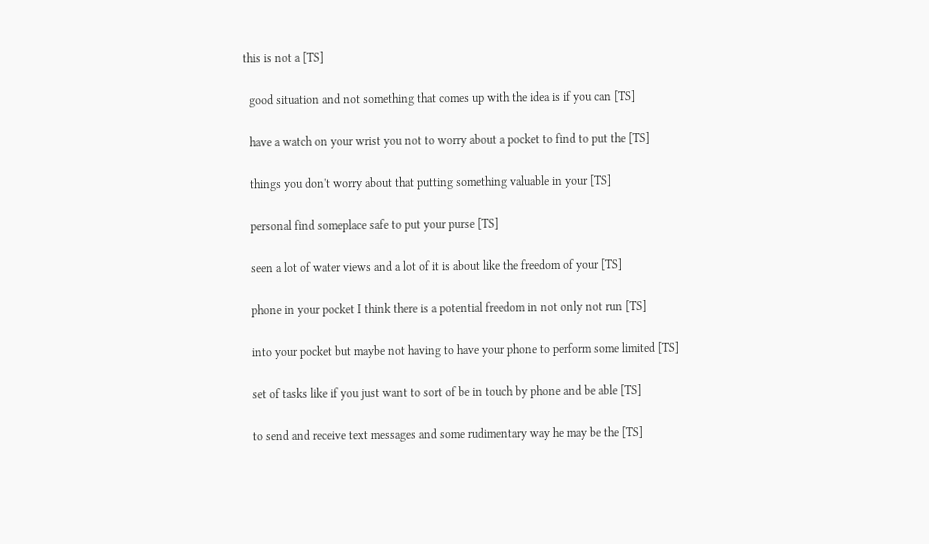this is not a [TS]

  good situation and not something that comes up with the idea is if you can [TS]

  have a watch on your wrist you not to worry about a pocket to find to put the [TS]

  things you don't worry about that putting something valuable in your [TS]

  personal find someplace safe to put your purse [TS]

  seen a lot of water views and a lot of it is about like the freedom of your [TS]

  phone in your pocket I think there is a potential freedom in not only not run [TS]

  into your pocket but maybe not having to have your phone to perform some limited [TS]

  set of tasks like if you just want to sort of be in touch by phone and be able [TS]

  to send and receive text messages and some rudimentary way he may be the [TS]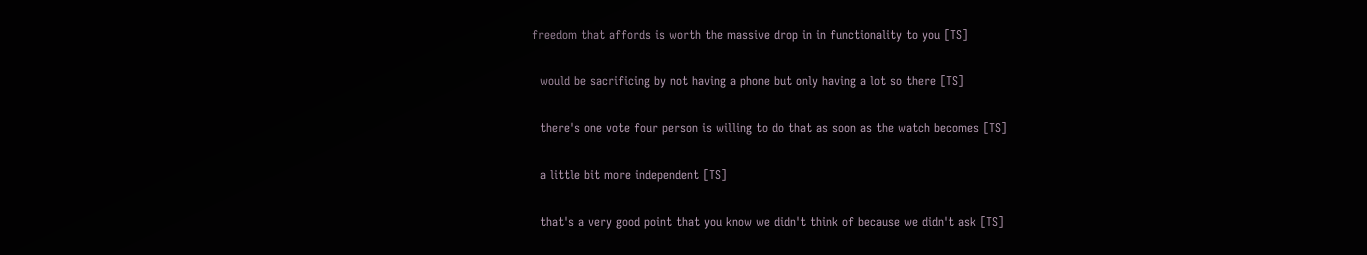freedom that affords is worth the massive drop in in functionality to you [TS]

  would be sacrificing by not having a phone but only having a lot so there [TS]

  there's one vote four person is willing to do that as soon as the watch becomes [TS]

  a little bit more independent [TS]

  that's a very good point that you know we didn't think of because we didn't ask [TS]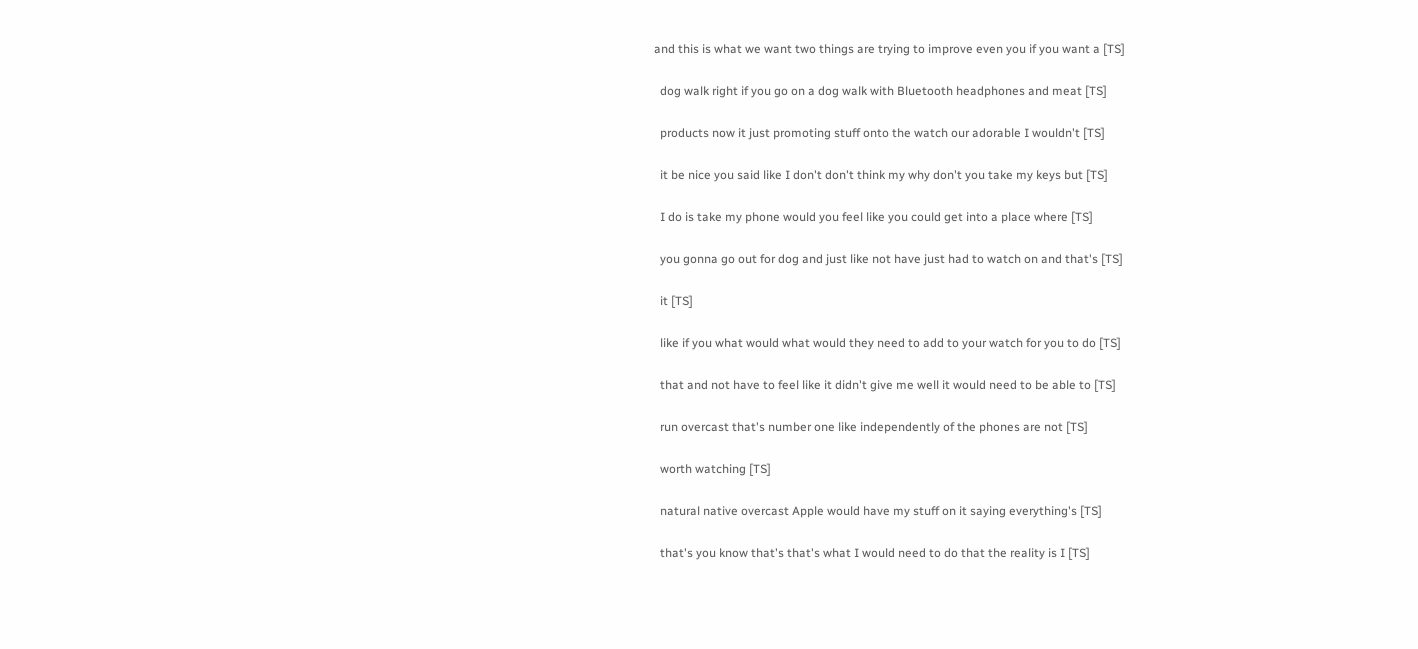and this is what we want two things are trying to improve even you if you want a [TS]

  dog walk right if you go on a dog walk with Bluetooth headphones and meat [TS]

  products now it just promoting stuff onto the watch our adorable I wouldn't [TS]

  it be nice you said like I don't don't think my why don't you take my keys but [TS]

  I do is take my phone would you feel like you could get into a place where [TS]

  you gonna go out for dog and just like not have just had to watch on and that's [TS]

  it [TS]

  like if you what would what would they need to add to your watch for you to do [TS]

  that and not have to feel like it didn't give me well it would need to be able to [TS]

  run overcast that's number one like independently of the phones are not [TS]

  worth watching [TS]

  natural native overcast Apple would have my stuff on it saying everything's [TS]

  that's you know that's that's what I would need to do that the reality is I [TS]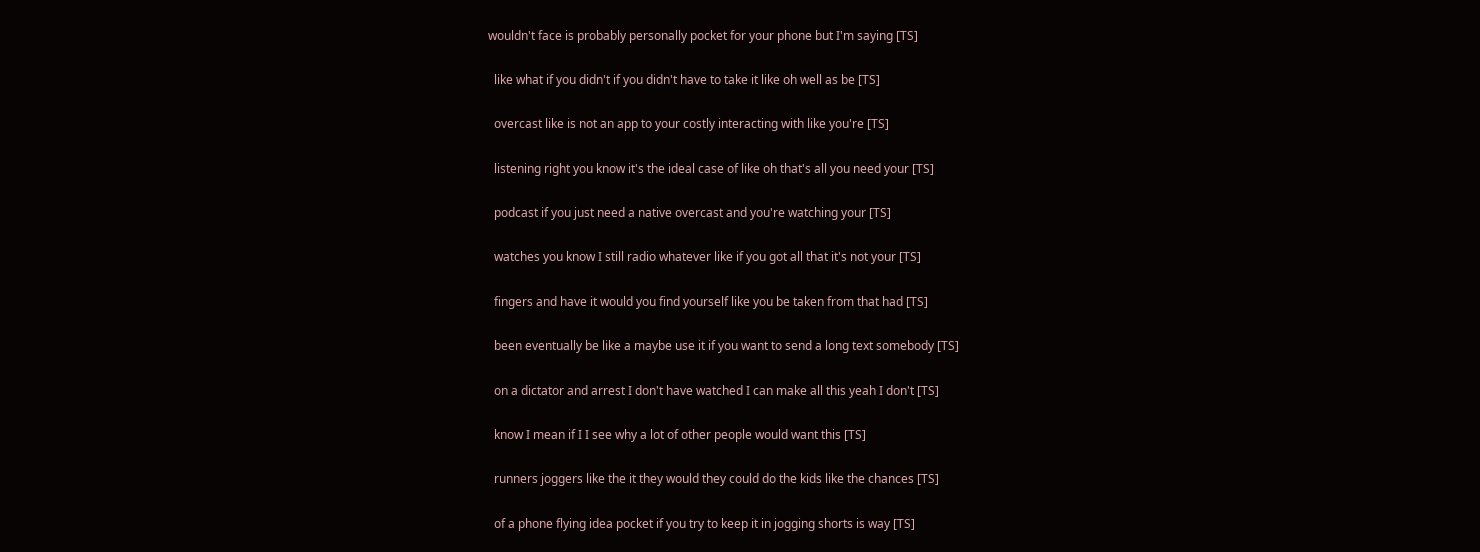wouldn't face is probably personally pocket for your phone but I'm saying [TS]

  like what if you didn't if you didn't have to take it like oh well as be [TS]

  overcast like is not an app to your costly interacting with like you're [TS]

  listening right you know it's the ideal case of like oh that's all you need your [TS]

  podcast if you just need a native overcast and you're watching your [TS]

  watches you know I still radio whatever like if you got all that it's not your [TS]

  fingers and have it would you find yourself like you be taken from that had [TS]

  been eventually be like a maybe use it if you want to send a long text somebody [TS]

  on a dictator and arrest I don't have watched I can make all this yeah I don't [TS]

  know I mean if I I see why a lot of other people would want this [TS]

  runners joggers like the it they would they could do the kids like the chances [TS]

  of a phone flying idea pocket if you try to keep it in jogging shorts is way [TS]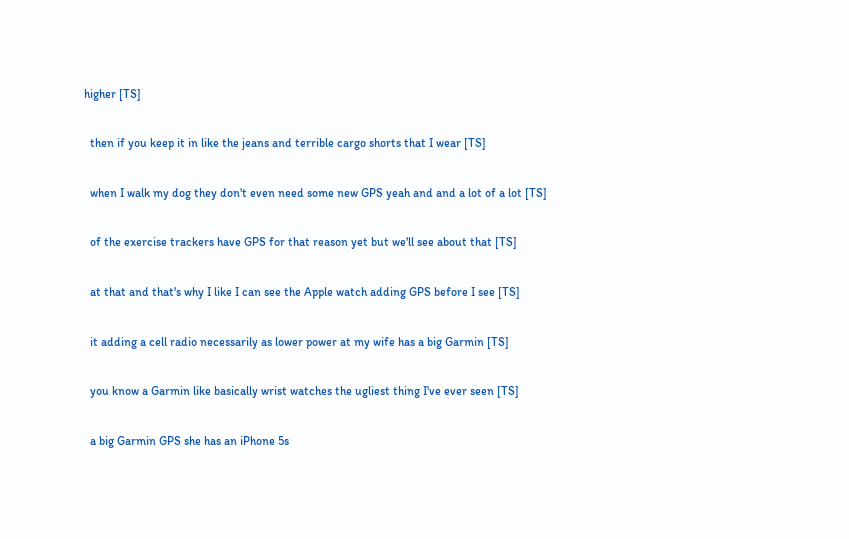higher [TS]

  then if you keep it in like the jeans and terrible cargo shorts that I wear [TS]

  when I walk my dog they don't even need some new GPS yeah and and a lot of a lot [TS]

  of the exercise trackers have GPS for that reason yet but we'll see about that [TS]

  at that and that's why I like I can see the Apple watch adding GPS before I see [TS]

  it adding a cell radio necessarily as lower power at my wife has a big Garmin [TS]

  you know a Garmin like basically wrist watches the ugliest thing I've ever seen [TS]

  a big Garmin GPS she has an iPhone 5s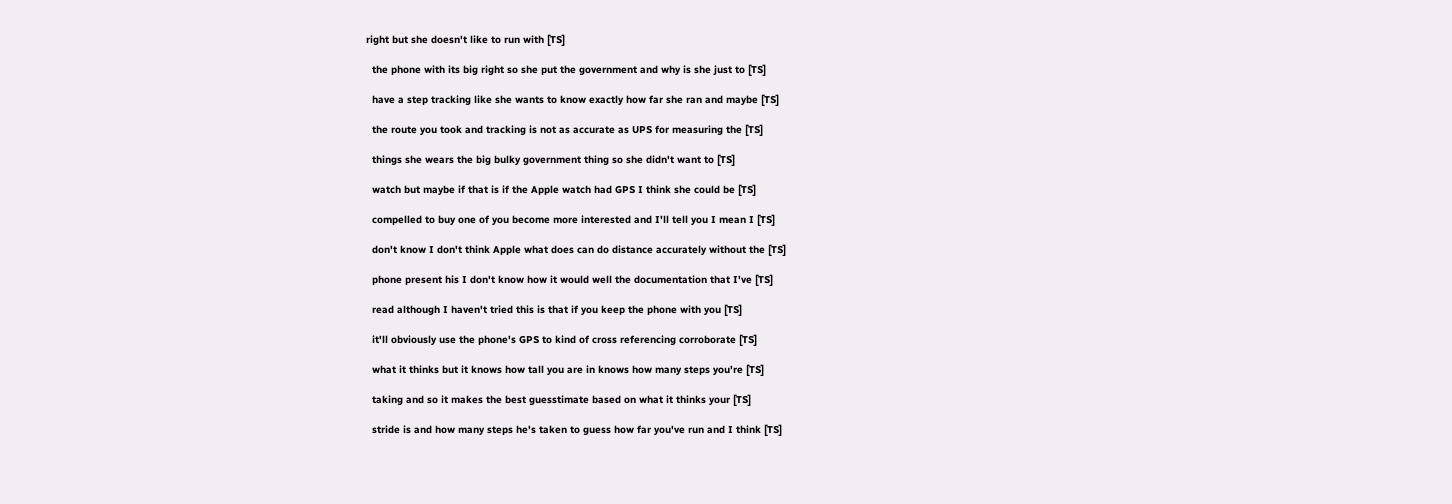right but she doesn't like to run with [TS]

  the phone with its big right so she put the government and why is she just to [TS]

  have a step tracking like she wants to know exactly how far she ran and maybe [TS]

  the route you took and tracking is not as accurate as UPS for measuring the [TS]

  things she wears the big bulky government thing so she didn't want to [TS]

  watch but maybe if that is if the Apple watch had GPS I think she could be [TS]

  compelled to buy one of you become more interested and I'll tell you I mean I [TS]

  don't know I don't think Apple what does can do distance accurately without the [TS]

  phone present his I don't know how it would well the documentation that I've [TS]

  read although I haven't tried this is that if you keep the phone with you [TS]

  it'll obviously use the phone's GPS to kind of cross referencing corroborate [TS]

  what it thinks but it knows how tall you are in knows how many steps you're [TS]

  taking and so it makes the best guesstimate based on what it thinks your [TS]

  stride is and how many steps he's taken to guess how far you've run and I think [TS]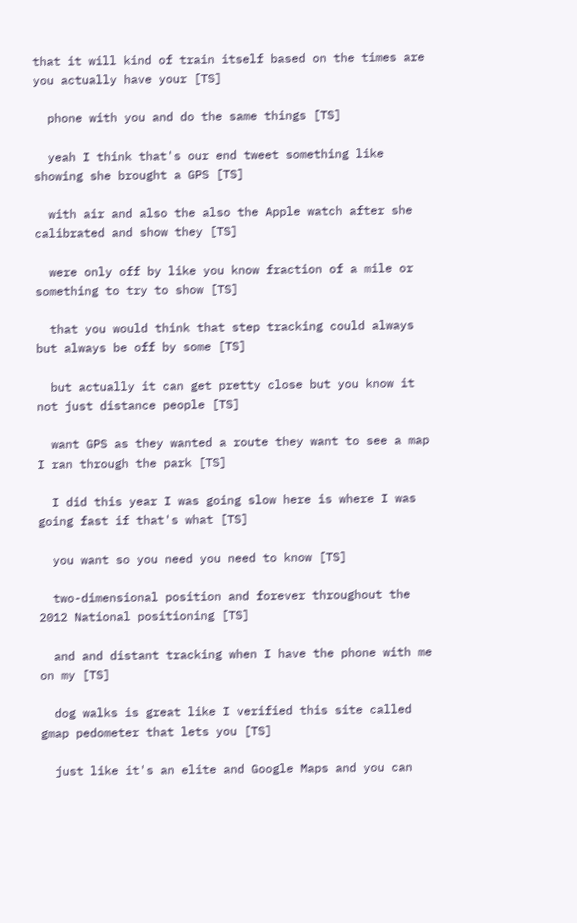that it will kind of train itself based on the times are you actually have your [TS]

  phone with you and do the same things [TS]

  yeah I think that's our end tweet something like showing she brought a GPS [TS]

  with air and also the also the Apple watch after she calibrated and show they [TS]

  were only off by like you know fraction of a mile or something to try to show [TS]

  that you would think that step tracking could always but always be off by some [TS]

  but actually it can get pretty close but you know it not just distance people [TS]

  want GPS as they wanted a route they want to see a map I ran through the park [TS]

  I did this year I was going slow here is where I was going fast if that's what [TS]

  you want so you need you need to know [TS]

  two-dimensional position and forever throughout the 2012 National positioning [TS]

  and and distant tracking when I have the phone with me on my [TS]

  dog walks is great like I verified this site called gmap pedometer that lets you [TS]

  just like it's an elite and Google Maps and you can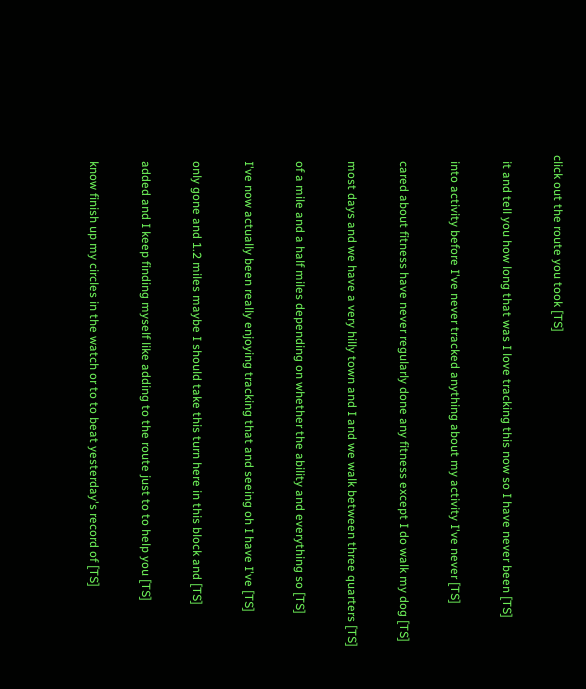click out the route you took [TS]

  it and tell you how long that was I love tracking this now so I have never been [TS]

  into activity before I've never tracked anything about my activity I've never [TS]

  cared about fitness have never regularly done any fitness except I do walk my dog [TS]

  most days and we have a very hilly town and I and we walk between three quarters [TS]

  of a mile and a half miles depending on whether the ability and everything so [TS]

  I've now actually been really enjoying tracking that and seeing oh I have I've [TS]

  only gone and 1.2 miles maybe I should take this turn here in this block and [TS]

  added and I keep finding myself like adding to the route just to to help you [TS]

  know finish up my circles in the watch or to to beat yesterday's record of [TS]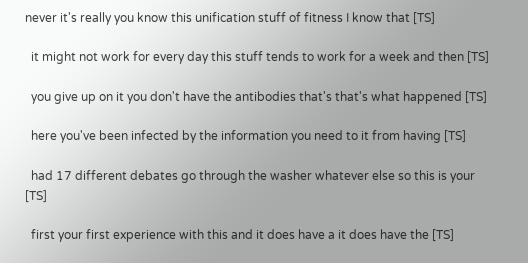never it's really you know this unification stuff of fitness I know that [TS]

  it might not work for every day this stuff tends to work for a week and then [TS]

  you give up on it you don't have the antibodies that's that's what happened [TS]

  here you've been infected by the information you need to it from having [TS]

  had 17 different debates go through the washer whatever else so this is your [TS]

  first your first experience with this and it does have a it does have the [TS]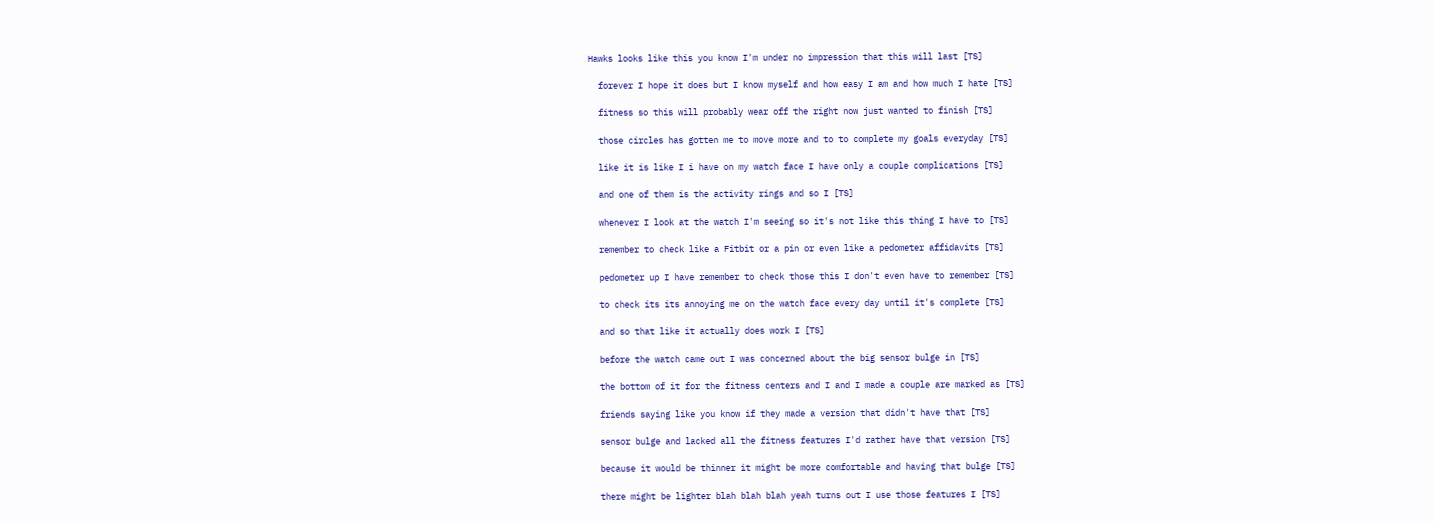Hawks looks like this you know I'm under no impression that this will last [TS]

  forever I hope it does but I know myself and how easy I am and how much I hate [TS]

  fitness so this will probably wear off the right now just wanted to finish [TS]

  those circles has gotten me to move more and to to complete my goals everyday [TS]

  like it is like I i have on my watch face I have only a couple complications [TS]

  and one of them is the activity rings and so I [TS]

  whenever I look at the watch I'm seeing so it's not like this thing I have to [TS]

  remember to check like a Fitbit or a pin or even like a pedometer affidavits [TS]

  pedometer up I have remember to check those this I don't even have to remember [TS]

  to check its its annoying me on the watch face every day until it's complete [TS]

  and so that like it actually does work I [TS]

  before the watch came out I was concerned about the big sensor bulge in [TS]

  the bottom of it for the fitness centers and I and I made a couple are marked as [TS]

  friends saying like you know if they made a version that didn't have that [TS]

  sensor bulge and lacked all the fitness features I'd rather have that version [TS]

  because it would be thinner it might be more comfortable and having that bulge [TS]

  there might be lighter blah blah blah yeah turns out I use those features I [TS]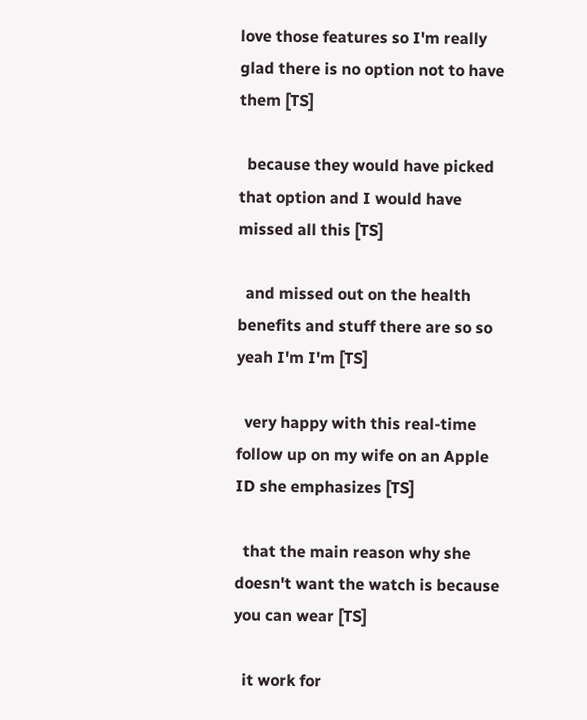love those features so I'm really glad there is no option not to have them [TS]

  because they would have picked that option and I would have missed all this [TS]

  and missed out on the health benefits and stuff there are so so yeah I'm I'm [TS]

  very happy with this real-time follow up on my wife on an Apple ID she emphasizes [TS]

  that the main reason why she doesn't want the watch is because you can wear [TS]

  it work for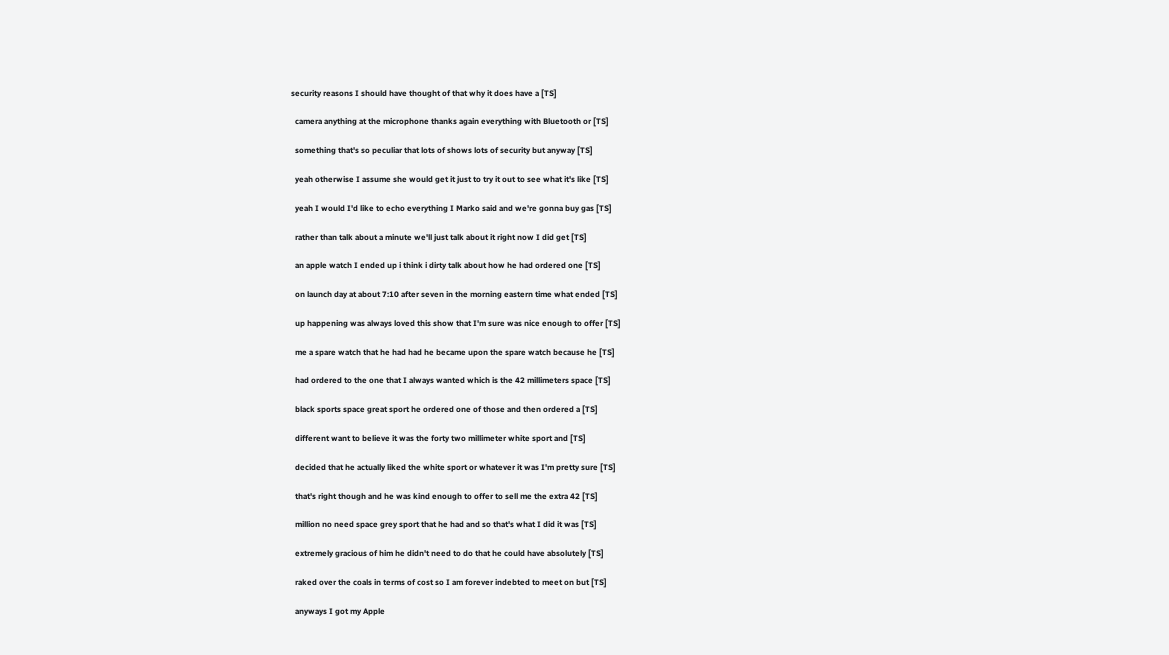security reasons I should have thought of that why it does have a [TS]

  camera anything at the microphone thanks again everything with Bluetooth or [TS]

  something that's so peculiar that lots of shows lots of security but anyway [TS]

  yeah otherwise I assume she would get it just to try it out to see what it's like [TS]

  yeah I would I'd like to echo everything I Marko said and we're gonna buy gas [TS]

  rather than talk about a minute we'll just talk about it right now I did get [TS]

  an apple watch I ended up i think i dirty talk about how he had ordered one [TS]

  on launch day at about 7:10 after seven in the morning eastern time what ended [TS]

  up happening was always loved this show that I'm sure was nice enough to offer [TS]

  me a spare watch that he had had he became upon the spare watch because he [TS]

  had ordered to the one that I always wanted which is the 42 millimeters space [TS]

  black sports space great sport he ordered one of those and then ordered a [TS]

  different want to believe it was the forty two millimeter white sport and [TS]

  decided that he actually liked the white sport or whatever it was I'm pretty sure [TS]

  that's right though and he was kind enough to offer to sell me the extra 42 [TS]

  million no need space grey sport that he had and so that's what I did it was [TS]

  extremely gracious of him he didn't need to do that he could have absolutely [TS]

  raked over the coals in terms of cost so I am forever indebted to meet on but [TS]

  anyways I got my Apple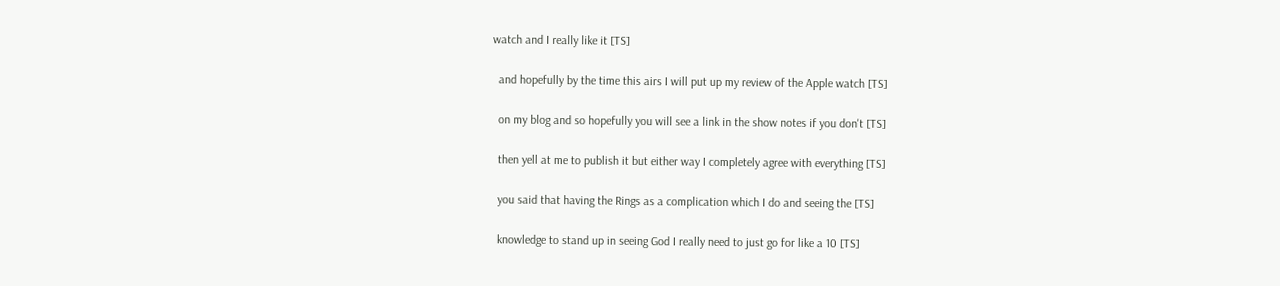watch and I really like it [TS]

  and hopefully by the time this airs I will put up my review of the Apple watch [TS]

  on my blog and so hopefully you will see a link in the show notes if you don't [TS]

  then yell at me to publish it but either way I completely agree with everything [TS]

  you said that having the Rings as a complication which I do and seeing the [TS]

  knowledge to stand up in seeing God I really need to just go for like a 10 [TS]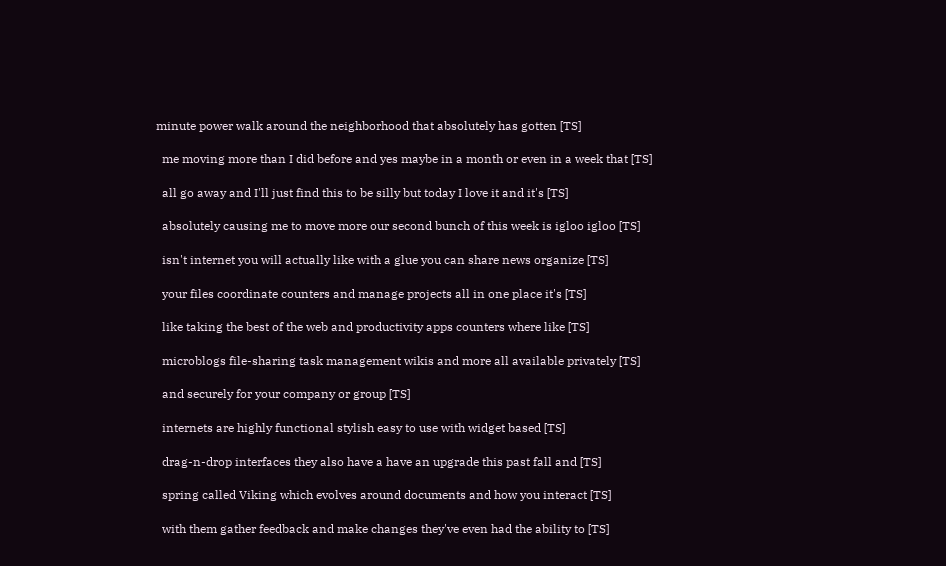minute power walk around the neighborhood that absolutely has gotten [TS]

  me moving more than I did before and yes maybe in a month or even in a week that [TS]

  all go away and I'll just find this to be silly but today I love it and it's [TS]

  absolutely causing me to move more our second bunch of this week is igloo igloo [TS]

  isn't internet you will actually like with a glue you can share news organize [TS]

  your files coordinate counters and manage projects all in one place it's [TS]

  like taking the best of the web and productivity apps counters where like [TS]

  microblogs file-sharing task management wikis and more all available privately [TS]

  and securely for your company or group [TS]

  internets are highly functional stylish easy to use with widget based [TS]

  drag-n-drop interfaces they also have a have an upgrade this past fall and [TS]

  spring called Viking which evolves around documents and how you interact [TS]

  with them gather feedback and make changes they've even had the ability to [TS]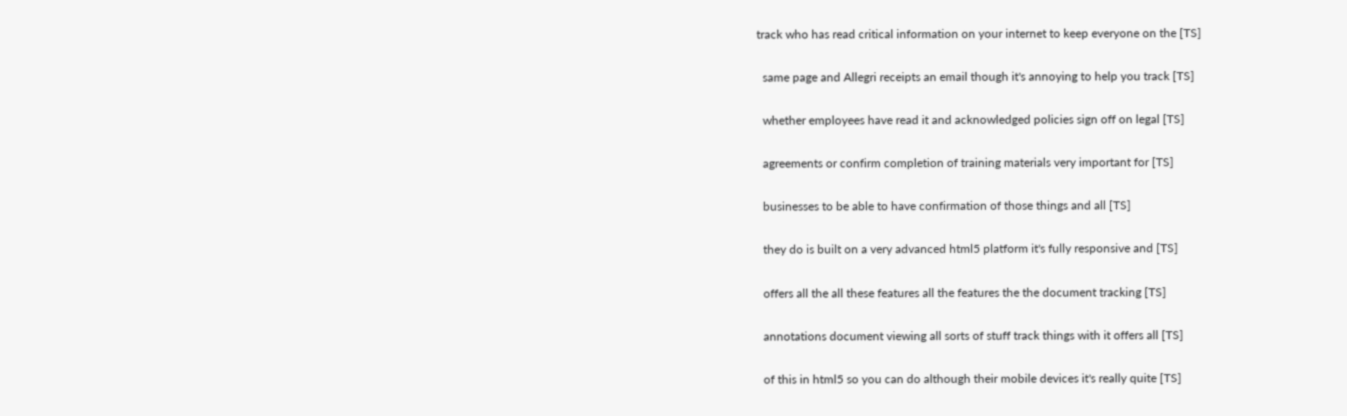track who has read critical information on your internet to keep everyone on the [TS]

  same page and Allegri receipts an email though it's annoying to help you track [TS]

  whether employees have read it and acknowledged policies sign off on legal [TS]

  agreements or confirm completion of training materials very important for [TS]

  businesses to be able to have confirmation of those things and all [TS]

  they do is built on a very advanced html5 platform it's fully responsive and [TS]

  offers all the all these features all the features the the document tracking [TS]

  annotations document viewing all sorts of stuff track things with it offers all [TS]

  of this in html5 so you can do although their mobile devices it's really quite [TS]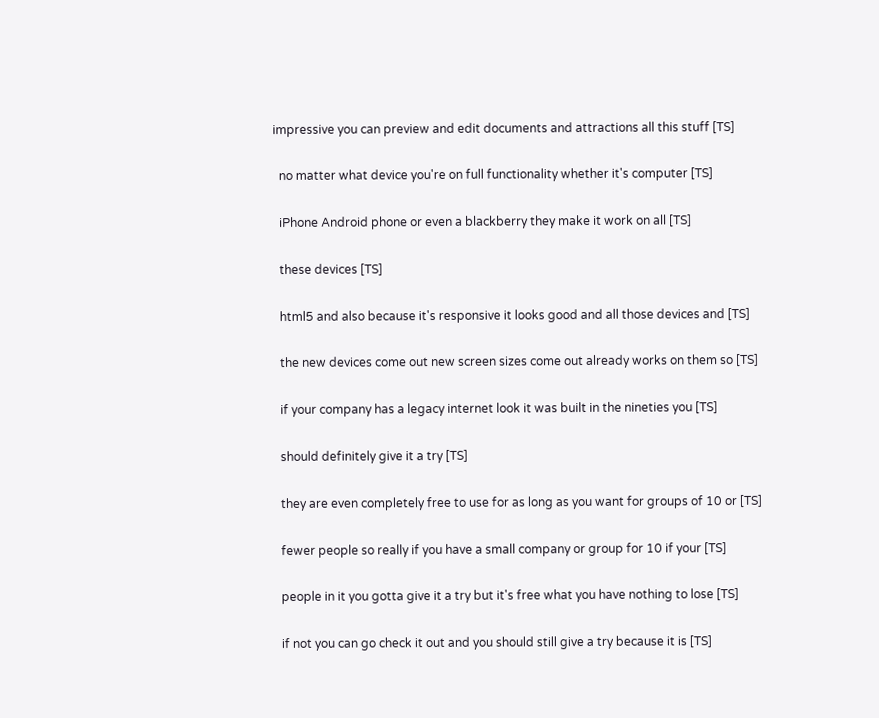impressive you can preview and edit documents and attractions all this stuff [TS]

  no matter what device you're on full functionality whether it's computer [TS]

  iPhone Android phone or even a blackberry they make it work on all [TS]

  these devices [TS]

  html5 and also because it's responsive it looks good and all those devices and [TS]

  the new devices come out new screen sizes come out already works on them so [TS]

  if your company has a legacy internet look it was built in the nineties you [TS]

  should definitely give it a try [TS]

  they are even completely free to use for as long as you want for groups of 10 or [TS]

  fewer people so really if you have a small company or group for 10 if your [TS]

  people in it you gotta give it a try but it's free what you have nothing to lose [TS]

  if not you can go check it out and you should still give a try because it is [TS]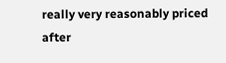really very reasonably priced after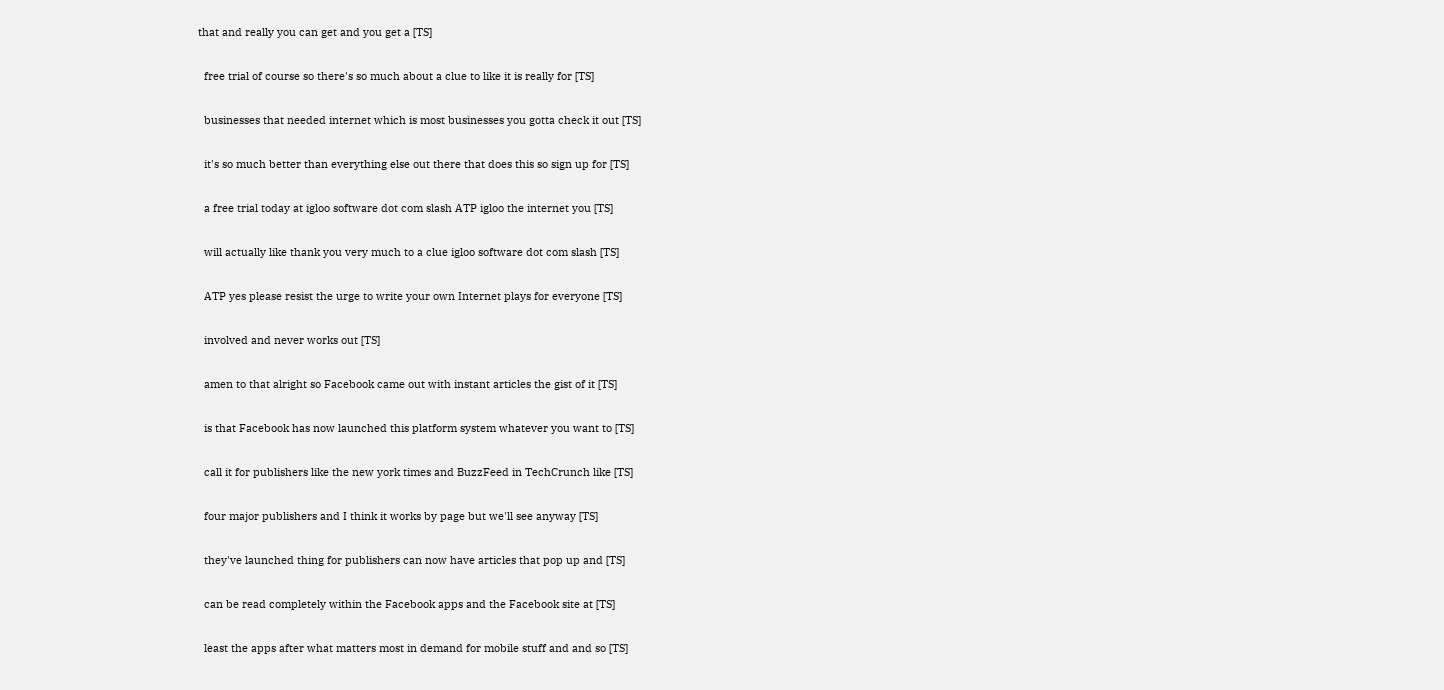that and really you can get and you get a [TS]

  free trial of course so there's so much about a clue to like it is really for [TS]

  businesses that needed internet which is most businesses you gotta check it out [TS]

  it's so much better than everything else out there that does this so sign up for [TS]

  a free trial today at igloo software dot com slash ATP igloo the internet you [TS]

  will actually like thank you very much to a clue igloo software dot com slash [TS]

  ATP yes please resist the urge to write your own Internet plays for everyone [TS]

  involved and never works out [TS]

  amen to that alright so Facebook came out with instant articles the gist of it [TS]

  is that Facebook has now launched this platform system whatever you want to [TS]

  call it for publishers like the new york times and BuzzFeed in TechCrunch like [TS]

  four major publishers and I think it works by page but we'll see anyway [TS]

  they've launched thing for publishers can now have articles that pop up and [TS]

  can be read completely within the Facebook apps and the Facebook site at [TS]

  least the apps after what matters most in demand for mobile stuff and and so [TS]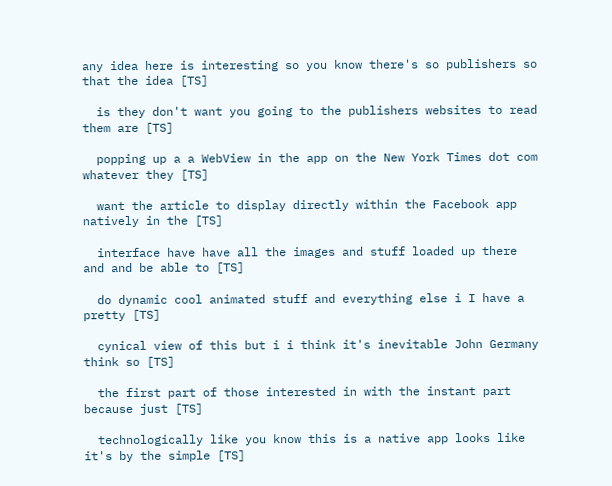any idea here is interesting so you know there's so publishers so that the idea [TS]

  is they don't want you going to the publishers websites to read them are [TS]

  popping up a a WebView in the app on the New York Times dot com whatever they [TS]

  want the article to display directly within the Facebook app natively in the [TS]

  interface have have all the images and stuff loaded up there and and be able to [TS]

  do dynamic cool animated stuff and everything else i I have a pretty [TS]

  cynical view of this but i i think it's inevitable John Germany think so [TS]

  the first part of those interested in with the instant part because just [TS]

  technologically like you know this is a native app looks like it's by the simple [TS]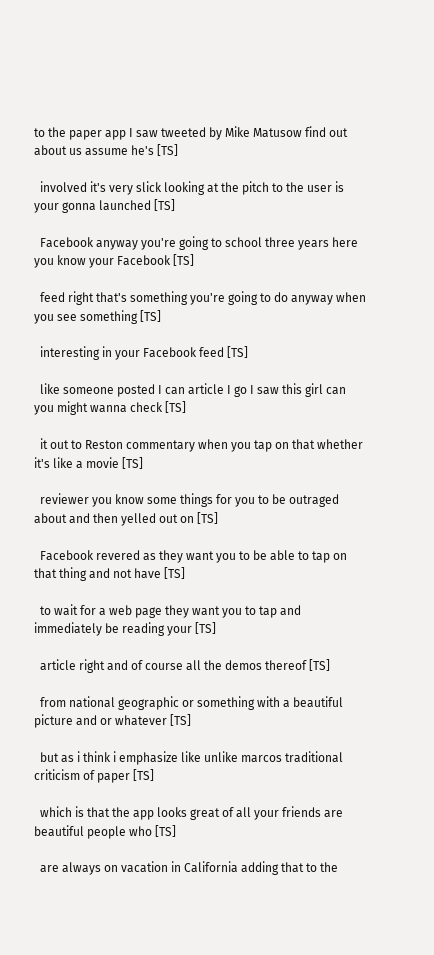to the paper app I saw tweeted by Mike Matusow find out about us assume he's [TS]

  involved it's very slick looking at the pitch to the user is your gonna launched [TS]

  Facebook anyway you're going to school three years here you know your Facebook [TS]

  feed right that's something you're going to do anyway when you see something [TS]

  interesting in your Facebook feed [TS]

  like someone posted I can article I go I saw this girl can you might wanna check [TS]

  it out to Reston commentary when you tap on that whether it's like a movie [TS]

  reviewer you know some things for you to be outraged about and then yelled out on [TS]

  Facebook revered as they want you to be able to tap on that thing and not have [TS]

  to wait for a web page they want you to tap and immediately be reading your [TS]

  article right and of course all the demos thereof [TS]

  from national geographic or something with a beautiful picture and or whatever [TS]

  but as i think i emphasize like unlike marcos traditional criticism of paper [TS]

  which is that the app looks great of all your friends are beautiful people who [TS]

  are always on vacation in California adding that to the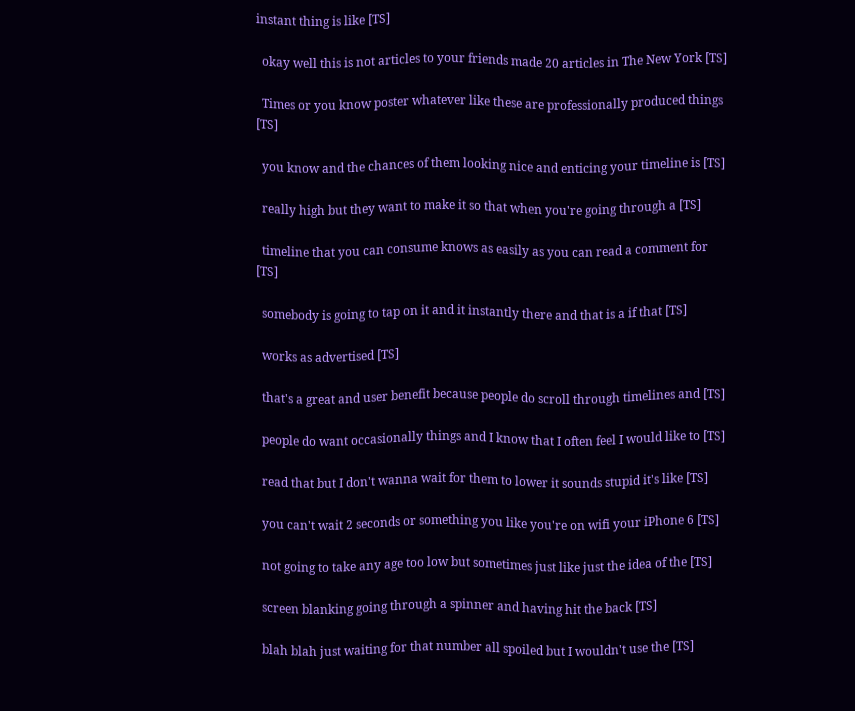instant thing is like [TS]

  okay well this is not articles to your friends made 20 articles in The New York [TS]

  Times or you know poster whatever like these are professionally produced things [TS]

  you know and the chances of them looking nice and enticing your timeline is [TS]

  really high but they want to make it so that when you're going through a [TS]

  timeline that you can consume knows as easily as you can read a comment for [TS]

  somebody is going to tap on it and it instantly there and that is a if that [TS]

  works as advertised [TS]

  that's a great and user benefit because people do scroll through timelines and [TS]

  people do want occasionally things and I know that I often feel I would like to [TS]

  read that but I don't wanna wait for them to lower it sounds stupid it's like [TS]

  you can't wait 2 seconds or something you like you're on wifi your iPhone 6 [TS]

  not going to take any age too low but sometimes just like just the idea of the [TS]

  screen blanking going through a spinner and having hit the back [TS]

  blah blah just waiting for that number all spoiled but I wouldn't use the [TS]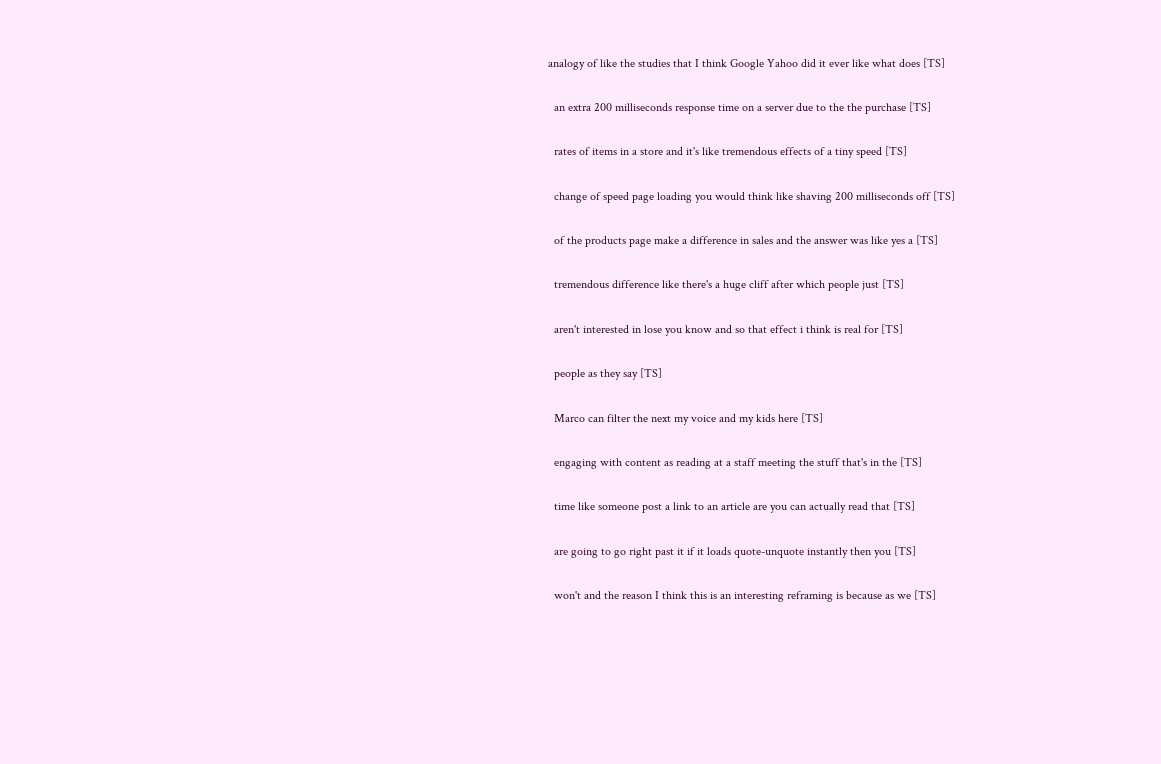analogy of like the studies that I think Google Yahoo did it ever like what does [TS]

  an extra 200 milliseconds response time on a server due to the the purchase [TS]

  rates of items in a store and it's like tremendous effects of a tiny speed [TS]

  change of speed page loading you would think like shaving 200 milliseconds off [TS]

  of the products page make a difference in sales and the answer was like yes a [TS]

  tremendous difference like there's a huge cliff after which people just [TS]

  aren't interested in lose you know and so that effect i think is real for [TS]

  people as they say [TS]

  Marco can filter the next my voice and my kids here [TS]

  engaging with content as reading at a staff meeting the stuff that's in the [TS]

  time like someone post a link to an article are you can actually read that [TS]

  are going to go right past it if it loads quote-unquote instantly then you [TS]

  won't and the reason I think this is an interesting reframing is because as we [TS]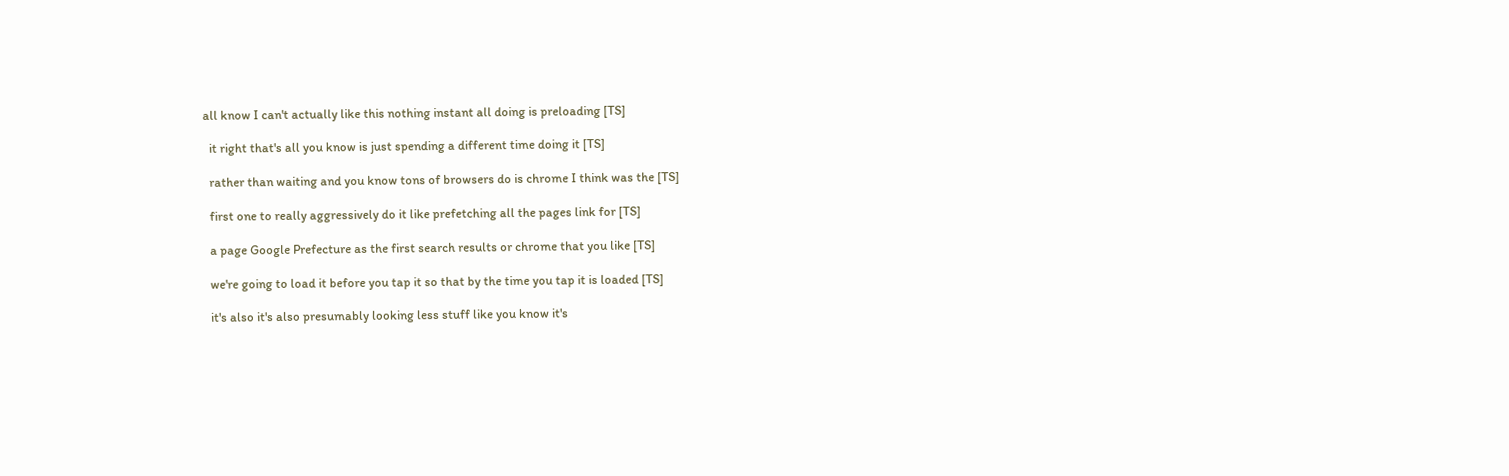all know I can't actually like this nothing instant all doing is preloading [TS]

  it right that's all you know is just spending a different time doing it [TS]

  rather than waiting and you know tons of browsers do is chrome I think was the [TS]

  first one to really aggressively do it like prefetching all the pages link for [TS]

  a page Google Prefecture as the first search results or chrome that you like [TS]

  we're going to load it before you tap it so that by the time you tap it is loaded [TS]

  it's also it's also presumably looking less stuff like you know it's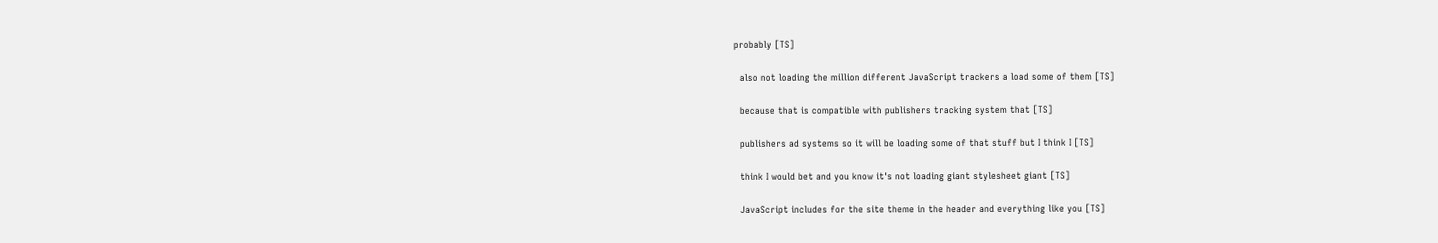probably [TS]

  also not loading the million different JavaScript trackers a load some of them [TS]

  because that is compatible with publishers tracking system that [TS]

  publishers ad systems so it will be loading some of that stuff but I think I [TS]

  think I would bet and you know it's not loading giant stylesheet giant [TS]

  JavaScript includes for the site theme in the header and everything like you [TS]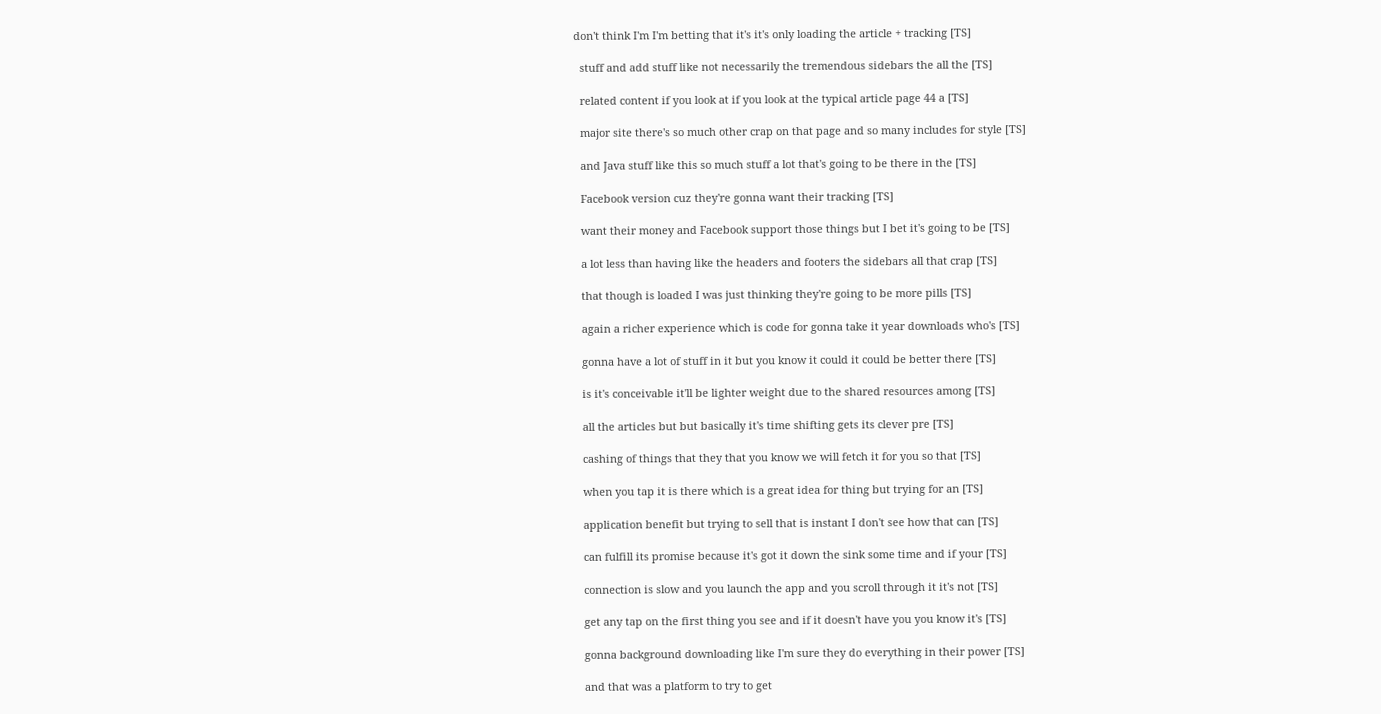don't think I'm I'm betting that it's it's only loading the article + tracking [TS]

  stuff and add stuff like not necessarily the tremendous sidebars the all the [TS]

  related content if you look at if you look at the typical article page 44 a [TS]

  major site there's so much other crap on that page and so many includes for style [TS]

  and Java stuff like this so much stuff a lot that's going to be there in the [TS]

  Facebook version cuz they're gonna want their tracking [TS]

  want their money and Facebook support those things but I bet it's going to be [TS]

  a lot less than having like the headers and footers the sidebars all that crap [TS]

  that though is loaded I was just thinking they're going to be more pills [TS]

  again a richer experience which is code for gonna take it year downloads who's [TS]

  gonna have a lot of stuff in it but you know it could it could be better there [TS]

  is it's conceivable it'll be lighter weight due to the shared resources among [TS]

  all the articles but but basically it's time shifting gets its clever pre [TS]

  cashing of things that they that you know we will fetch it for you so that [TS]

  when you tap it is there which is a great idea for thing but trying for an [TS]

  application benefit but trying to sell that is instant I don't see how that can [TS]

  can fulfill its promise because it's got it down the sink some time and if your [TS]

  connection is slow and you launch the app and you scroll through it it's not [TS]

  get any tap on the first thing you see and if it doesn't have you you know it's [TS]

  gonna background downloading like I'm sure they do everything in their power [TS]

  and that was a platform to try to get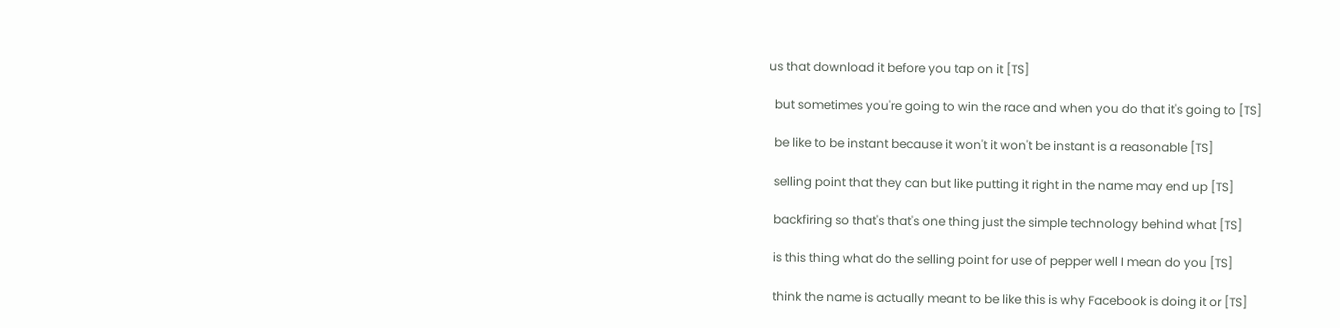us that download it before you tap on it [TS]

  but sometimes you're going to win the race and when you do that it's going to [TS]

  be like to be instant because it won't it won't be instant is a reasonable [TS]

  selling point that they can but like putting it right in the name may end up [TS]

  backfiring so that's that's one thing just the simple technology behind what [TS]

  is this thing what do the selling point for use of pepper well I mean do you [TS]

  think the name is actually meant to be like this is why Facebook is doing it or [TS]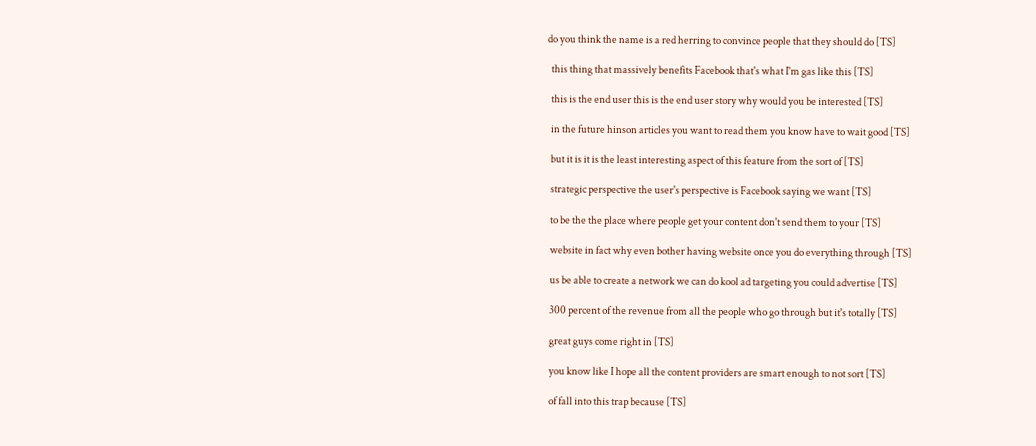do you think the name is a red herring to convince people that they should do [TS]

  this thing that massively benefits Facebook that's what I'm gas like this [TS]

  this is the end user this is the end user story why would you be interested [TS]

  in the future hinson articles you want to read them you know have to wait good [TS]

  but it is it is the least interesting aspect of this feature from the sort of [TS]

  strategic perspective the user's perspective is Facebook saying we want [TS]

  to be the the place where people get your content don't send them to your [TS]

  website in fact why even bother having website once you do everything through [TS]

  us be able to create a network we can do kool ad targeting you could advertise [TS]

  300 percent of the revenue from all the people who go through but it's totally [TS]

  great guys come right in [TS]

  you know like I hope all the content providers are smart enough to not sort [TS]

  of fall into this trap because [TS]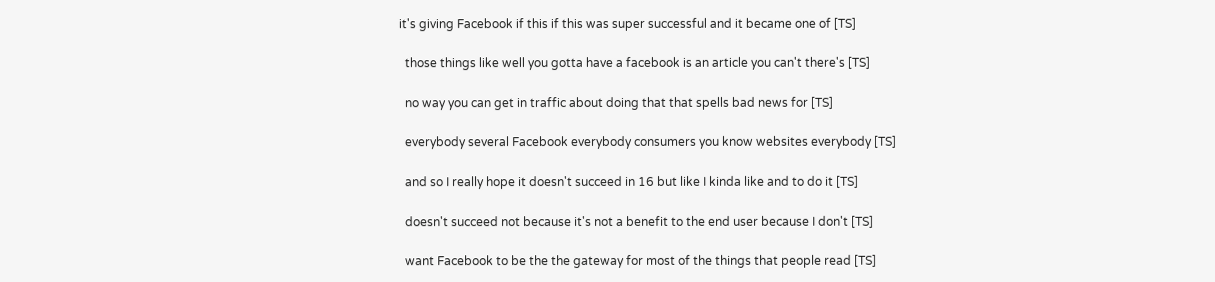it's giving Facebook if this if this was super successful and it became one of [TS]

  those things like well you gotta have a facebook is an article you can't there's [TS]

  no way you can get in traffic about doing that that spells bad news for [TS]

  everybody several Facebook everybody consumers you know websites everybody [TS]

  and so I really hope it doesn't succeed in 16 but like I kinda like and to do it [TS]

  doesn't succeed not because it's not a benefit to the end user because I don't [TS]

  want Facebook to be the the gateway for most of the things that people read [TS]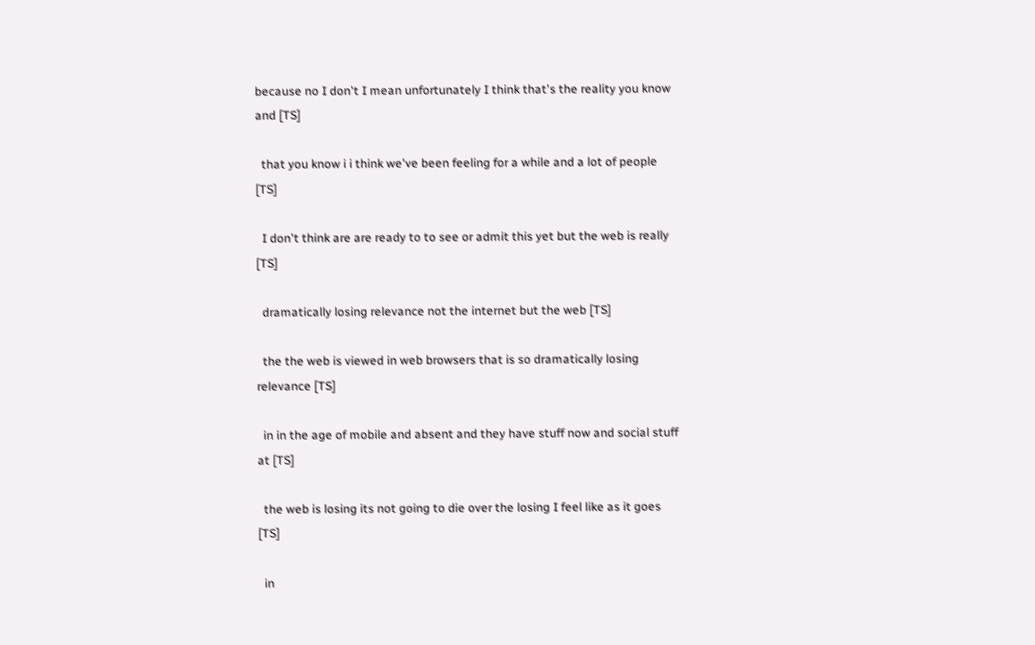because no I don't I mean unfortunately I think that's the reality you know and [TS]

  that you know i i think we've been feeling for a while and a lot of people [TS]

  I don't think are are ready to to see or admit this yet but the web is really [TS]

  dramatically losing relevance not the internet but the web [TS]

  the the web is viewed in web browsers that is so dramatically losing relevance [TS]

  in in the age of mobile and absent and they have stuff now and social stuff at [TS]

  the web is losing its not going to die over the losing I feel like as it goes [TS]

  in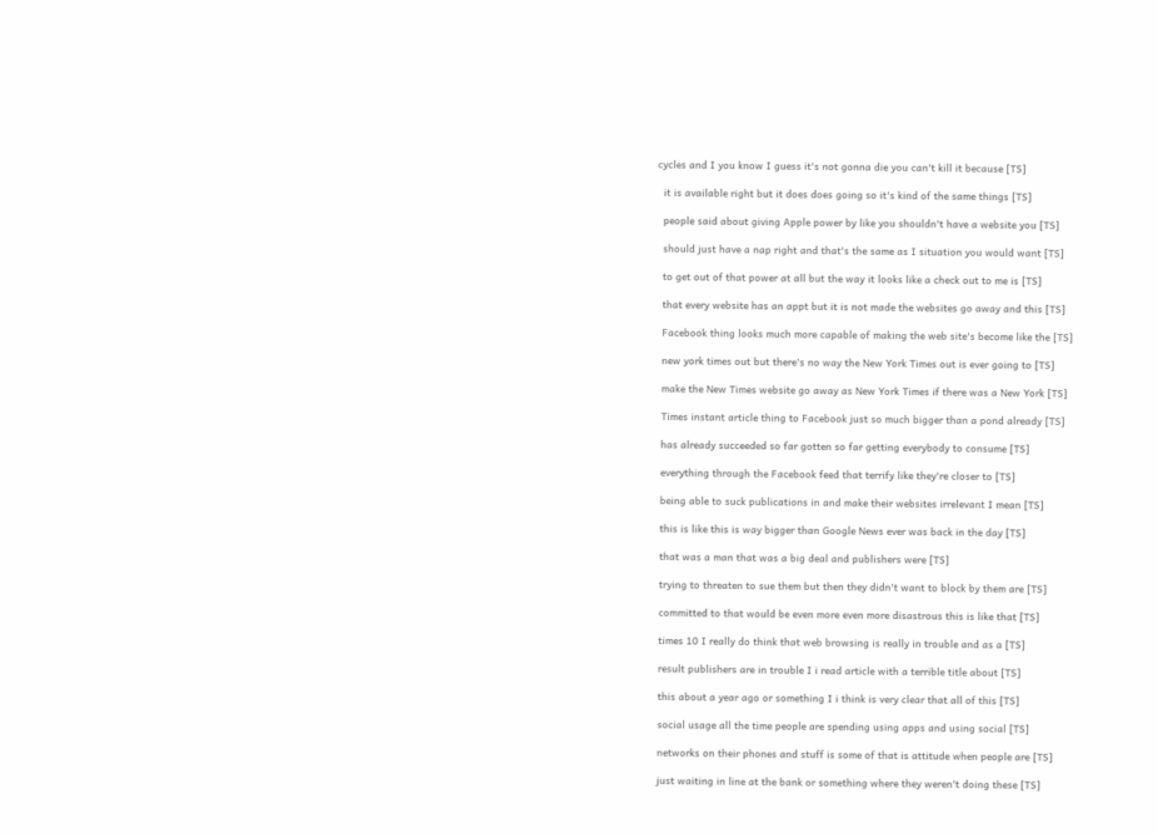cycles and I you know I guess it's not gonna die you can't kill it because [TS]

  it is available right but it does does going so it's kind of the same things [TS]

  people said about giving Apple power by like you shouldn't have a website you [TS]

  should just have a nap right and that's the same as I situation you would want [TS]

  to get out of that power at all but the way it looks like a check out to me is [TS]

  that every website has an appt but it is not made the websites go away and this [TS]

  Facebook thing looks much more capable of making the web site's become like the [TS]

  new york times out but there's no way the New York Times out is ever going to [TS]

  make the New Times website go away as New York Times if there was a New York [TS]

  Times instant article thing to Facebook just so much bigger than a pond already [TS]

  has already succeeded so far gotten so far getting everybody to consume [TS]

  everything through the Facebook feed that terrify like they're closer to [TS]

  being able to suck publications in and make their websites irrelevant I mean [TS]

  this is like this is way bigger than Google News ever was back in the day [TS]

  that was a man that was a big deal and publishers were [TS]

  trying to threaten to sue them but then they didn't want to block by them are [TS]

  committed to that would be even more even more disastrous this is like that [TS]

  times 10 I really do think that web browsing is really in trouble and as a [TS]

  result publishers are in trouble I i read article with a terrible title about [TS]

  this about a year ago or something I i think is very clear that all of this [TS]

  social usage all the time people are spending using apps and using social [TS]

  networks on their phones and stuff is some of that is attitude when people are [TS]

  just waiting in line at the bank or something where they weren't doing these [TS]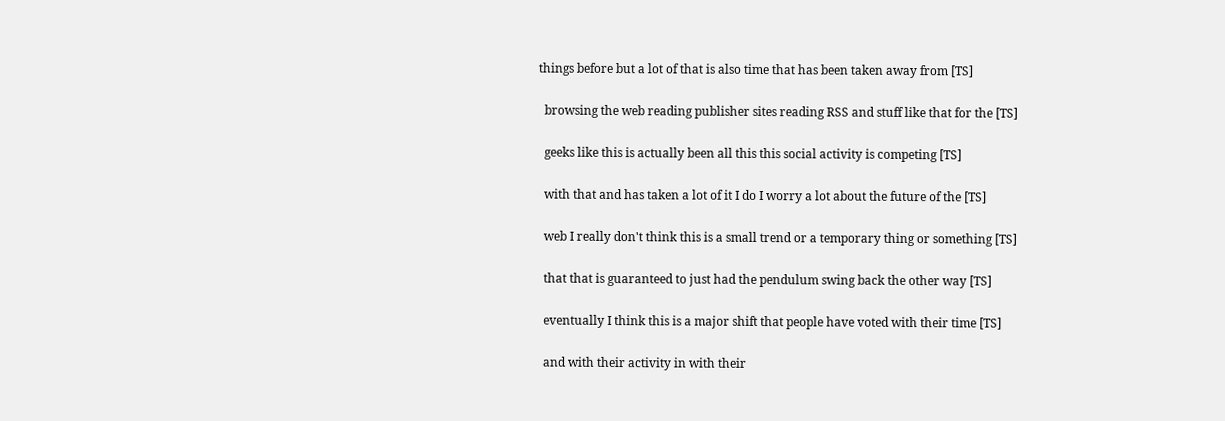things before but a lot of that is also time that has been taken away from [TS]

  browsing the web reading publisher sites reading RSS and stuff like that for the [TS]

  geeks like this is actually been all this this social activity is competing [TS]

  with that and has taken a lot of it I do I worry a lot about the future of the [TS]

  web I really don't think this is a small trend or a temporary thing or something [TS]

  that that is guaranteed to just had the pendulum swing back the other way [TS]

  eventually I think this is a major shift that people have voted with their time [TS]

  and with their activity in with their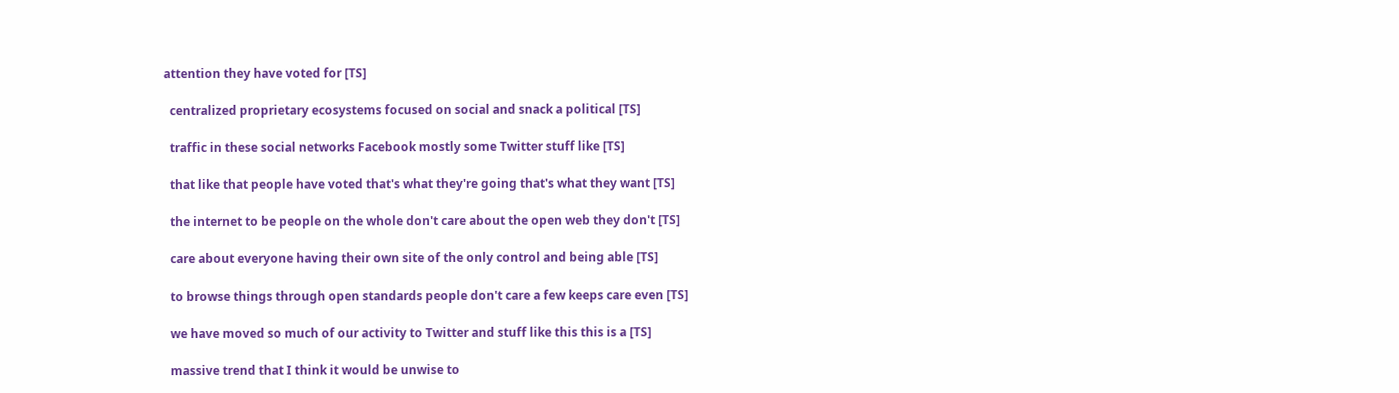attention they have voted for [TS]

  centralized proprietary ecosystems focused on social and snack a political [TS]

  traffic in these social networks Facebook mostly some Twitter stuff like [TS]

  that like that people have voted that's what they're going that's what they want [TS]

  the internet to be people on the whole don't care about the open web they don't [TS]

  care about everyone having their own site of the only control and being able [TS]

  to browse things through open standards people don't care a few keeps care even [TS]

  we have moved so much of our activity to Twitter and stuff like this this is a [TS]

  massive trend that I think it would be unwise to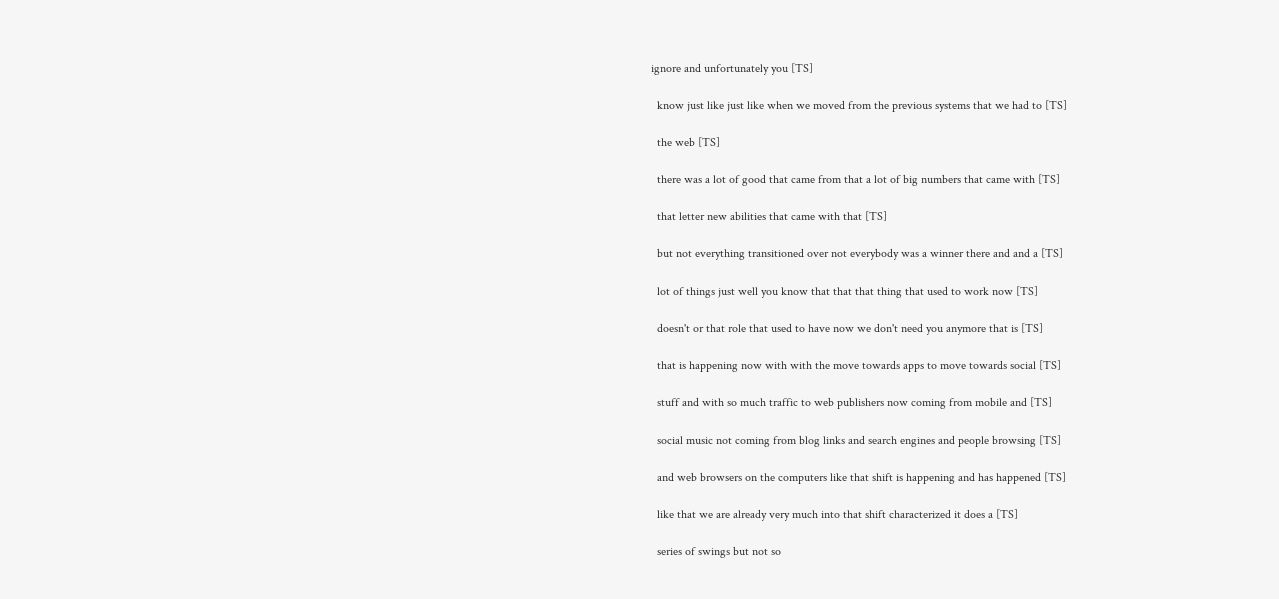ignore and unfortunately you [TS]

  know just like just like when we moved from the previous systems that we had to [TS]

  the web [TS]

  there was a lot of good that came from that a lot of big numbers that came with [TS]

  that letter new abilities that came with that [TS]

  but not everything transitioned over not everybody was a winner there and and a [TS]

  lot of things just well you know that that that thing that used to work now [TS]

  doesn't or that role that used to have now we don't need you anymore that is [TS]

  that is happening now with with the move towards apps to move towards social [TS]

  stuff and with so much traffic to web publishers now coming from mobile and [TS]

  social music not coming from blog links and search engines and people browsing [TS]

  and web browsers on the computers like that shift is happening and has happened [TS]

  like that we are already very much into that shift characterized it does a [TS]

  series of swings but not so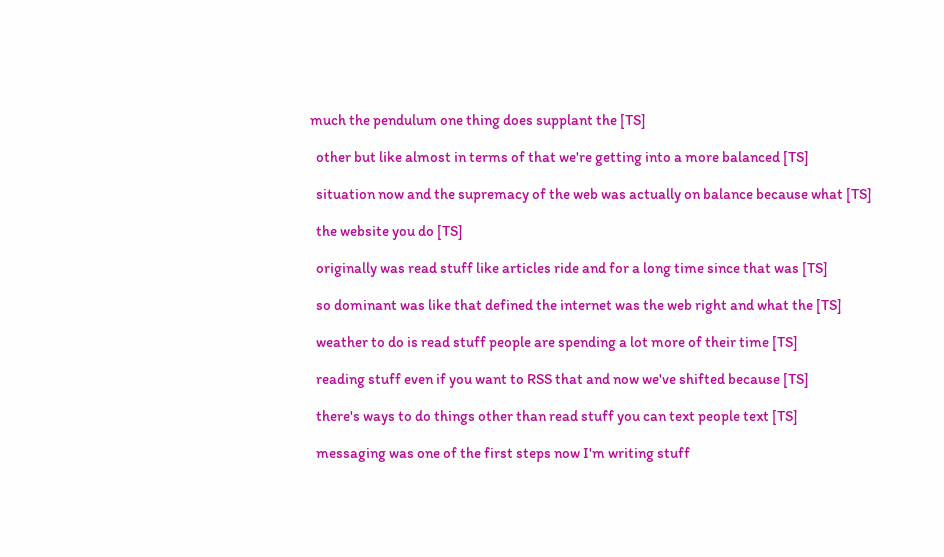much the pendulum one thing does supplant the [TS]

  other but like almost in terms of that we're getting into a more balanced [TS]

  situation now and the supremacy of the web was actually on balance because what [TS]

  the website you do [TS]

  originally was read stuff like articles ride and for a long time since that was [TS]

  so dominant was like that defined the internet was the web right and what the [TS]

  weather to do is read stuff people are spending a lot more of their time [TS]

  reading stuff even if you want to RSS that and now we've shifted because [TS]

  there's ways to do things other than read stuff you can text people text [TS]

  messaging was one of the first steps now I'm writing stuff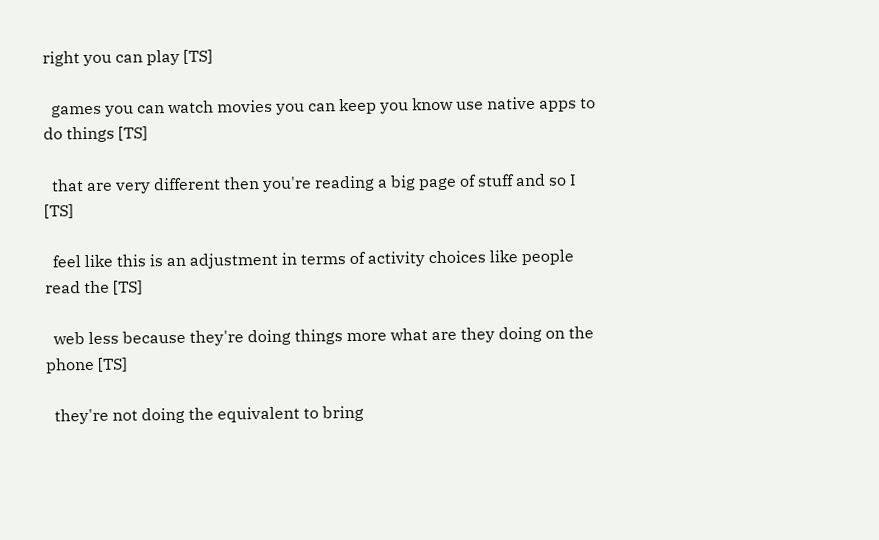right you can play [TS]

  games you can watch movies you can keep you know use native apps to do things [TS]

  that are very different then you're reading a big page of stuff and so I [TS]

  feel like this is an adjustment in terms of activity choices like people read the [TS]

  web less because they're doing things more what are they doing on the phone [TS]

  they're not doing the equivalent to bring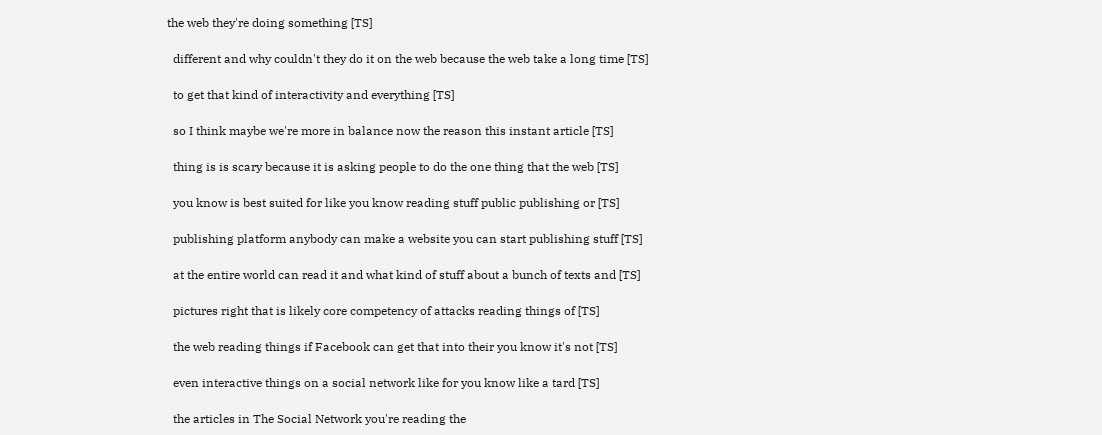the web they're doing something [TS]

  different and why couldn't they do it on the web because the web take a long time [TS]

  to get that kind of interactivity and everything [TS]

  so I think maybe we're more in balance now the reason this instant article [TS]

  thing is is scary because it is asking people to do the one thing that the web [TS]

  you know is best suited for like you know reading stuff public publishing or [TS]

  publishing platform anybody can make a website you can start publishing stuff [TS]

  at the entire world can read it and what kind of stuff about a bunch of texts and [TS]

  pictures right that is likely core competency of attacks reading things of [TS]

  the web reading things if Facebook can get that into their you know it's not [TS]

  even interactive things on a social network like for you know like a tard [TS]

  the articles in The Social Network you're reading the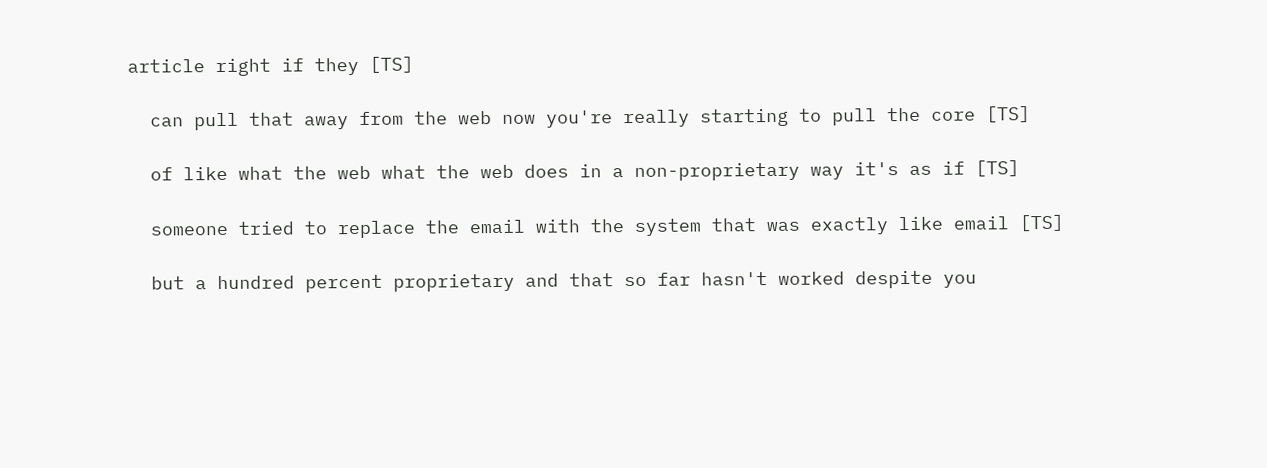article right if they [TS]

  can pull that away from the web now you're really starting to pull the core [TS]

  of like what the web what the web does in a non-proprietary way it's as if [TS]

  someone tried to replace the email with the system that was exactly like email [TS]

  but a hundred percent proprietary and that so far hasn't worked despite you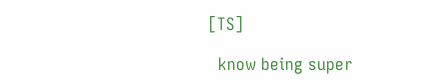[TS]

  know being super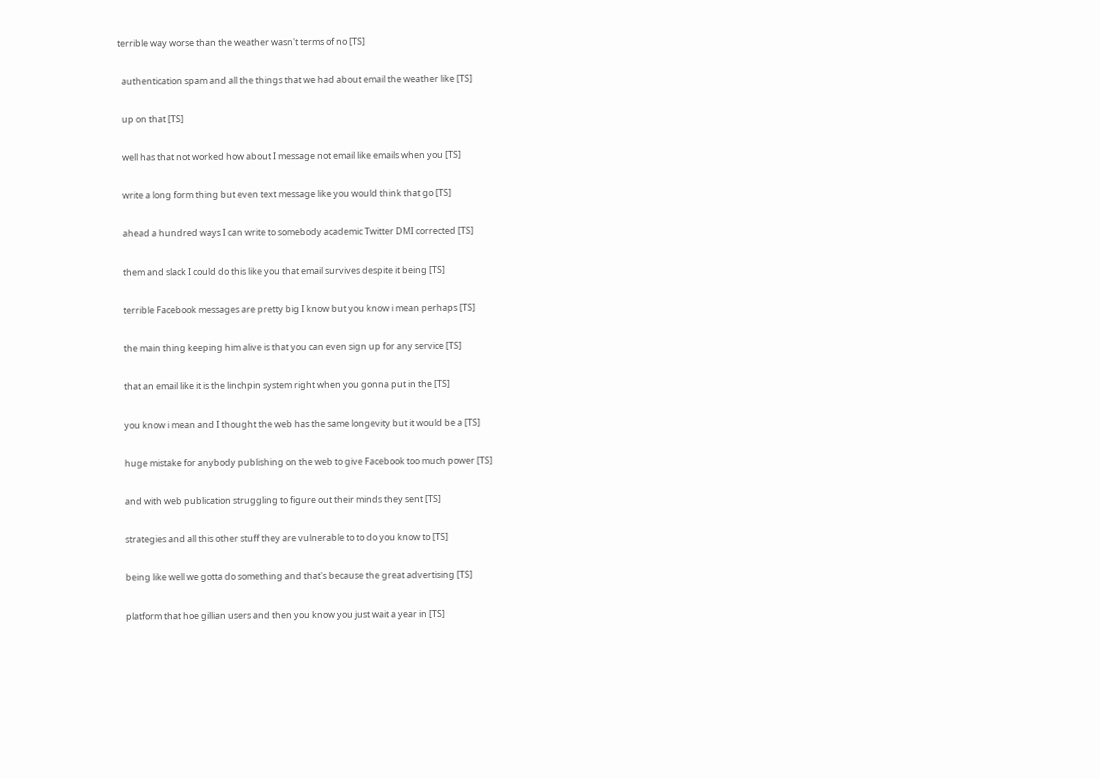terrible way worse than the weather wasn't terms of no [TS]

  authentication spam and all the things that we had about email the weather like [TS]

  up on that [TS]

  well has that not worked how about I message not email like emails when you [TS]

  write a long form thing but even text message like you would think that go [TS]

  ahead a hundred ways I can write to somebody academic Twitter DMI corrected [TS]

  them and slack I could do this like you that email survives despite it being [TS]

  terrible Facebook messages are pretty big I know but you know i mean perhaps [TS]

  the main thing keeping him alive is that you can even sign up for any service [TS]

  that an email like it is the linchpin system right when you gonna put in the [TS]

  you know i mean and I thought the web has the same longevity but it would be a [TS]

  huge mistake for anybody publishing on the web to give Facebook too much power [TS]

  and with web publication struggling to figure out their minds they sent [TS]

  strategies and all this other stuff they are vulnerable to to do you know to [TS]

  being like well we gotta do something and that's because the great advertising [TS]

  platform that hoe gillian users and then you know you just wait a year in [TS]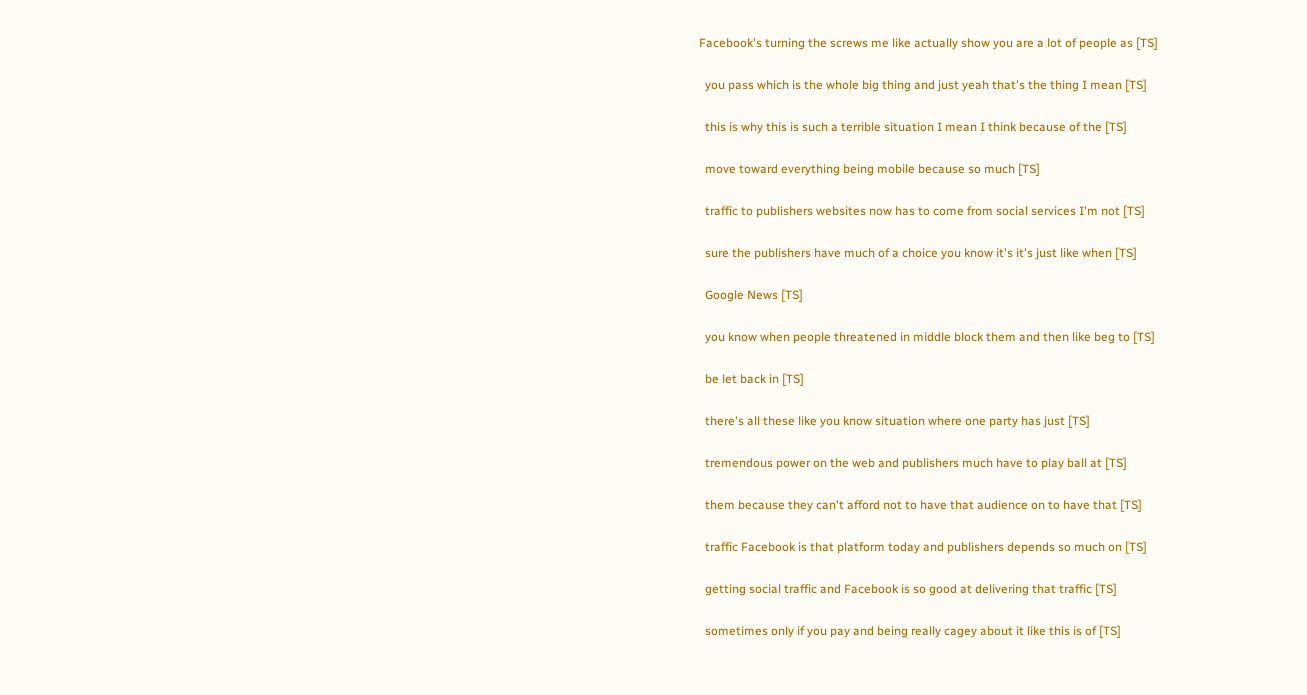Facebook's turning the screws me like actually show you are a lot of people as [TS]

  you pass which is the whole big thing and just yeah that's the thing I mean [TS]

  this is why this is such a terrible situation I mean I think because of the [TS]

  move toward everything being mobile because so much [TS]

  traffic to publishers websites now has to come from social services I'm not [TS]

  sure the publishers have much of a choice you know it's it's just like when [TS]

  Google News [TS]

  you know when people threatened in middle block them and then like beg to [TS]

  be let back in [TS]

  there's all these like you know situation where one party has just [TS]

  tremendous power on the web and publishers much have to play ball at [TS]

  them because they can't afford not to have that audience on to have that [TS]

  traffic Facebook is that platform today and publishers depends so much on [TS]

  getting social traffic and Facebook is so good at delivering that traffic [TS]

  sometimes only if you pay and being really cagey about it like this is of [TS]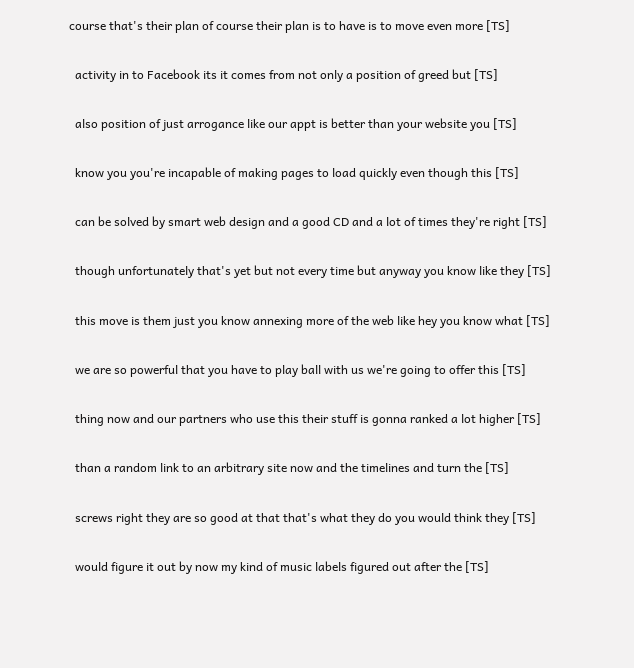course that's their plan of course their plan is to have is to move even more [TS]

  activity in to Facebook its it comes from not only a position of greed but [TS]

  also position of just arrogance like our appt is better than your website you [TS]

  know you you're incapable of making pages to load quickly even though this [TS]

  can be solved by smart web design and a good CD and a lot of times they're right [TS]

  though unfortunately that's yet but not every time but anyway you know like they [TS]

  this move is them just you know annexing more of the web like hey you know what [TS]

  we are so powerful that you have to play ball with us we're going to offer this [TS]

  thing now and our partners who use this their stuff is gonna ranked a lot higher [TS]

  than a random link to an arbitrary site now and the timelines and turn the [TS]

  screws right they are so good at that that's what they do you would think they [TS]

  would figure it out by now my kind of music labels figured out after the [TS]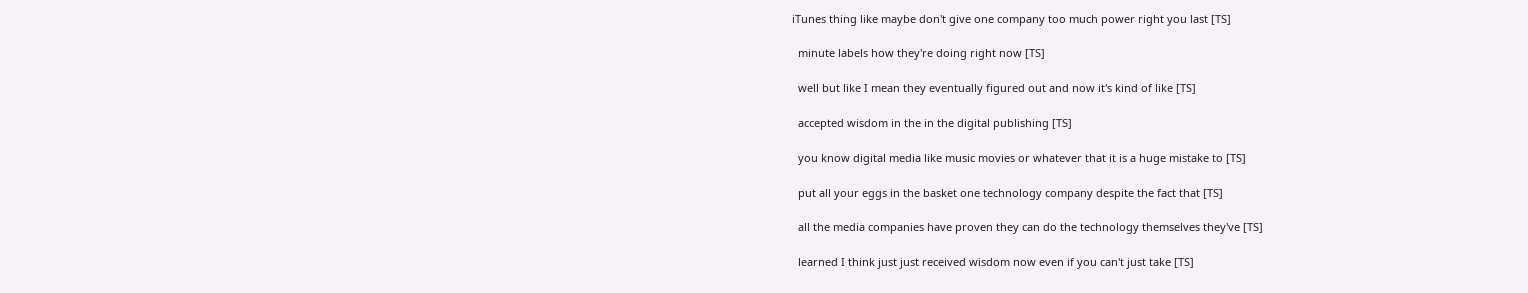iTunes thing like maybe don't give one company too much power right you last [TS]

  minute labels how they're doing right now [TS]

  well but like I mean they eventually figured out and now it's kind of like [TS]

  accepted wisdom in the in the digital publishing [TS]

  you know digital media like music movies or whatever that it is a huge mistake to [TS]

  put all your eggs in the basket one technology company despite the fact that [TS]

  all the media companies have proven they can do the technology themselves they've [TS]

  learned I think just just received wisdom now even if you can't just take [TS]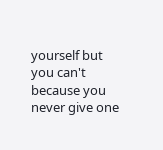yourself but you can't because you never give one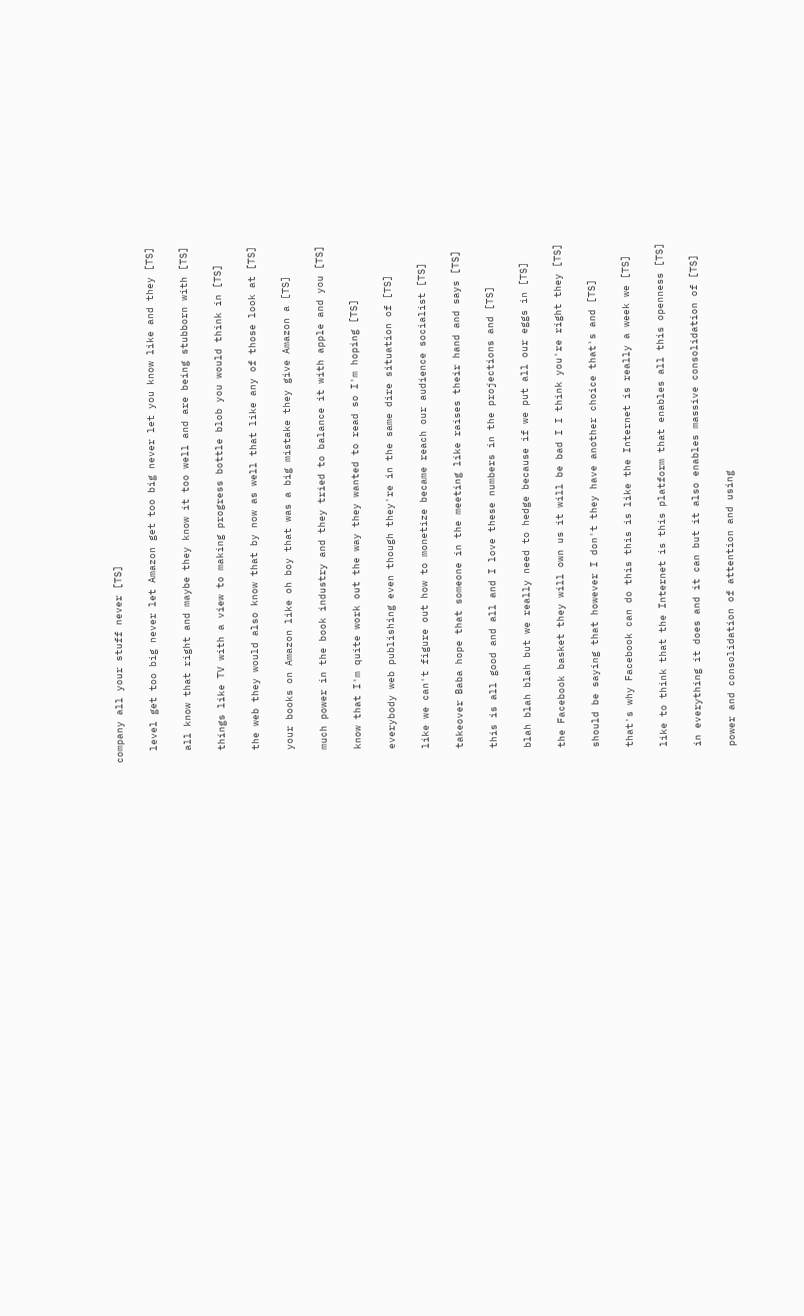company all your stuff never [TS]

  level get too big never let Amazon get too big never let you know like and they [TS]

  all know that right and maybe they know it too well and are being stubborn with [TS]

  things like TV with a view to making progress bottle blob you would think in [TS]

  the web they would also know that by now as well that like any of those look at [TS]

  your books on Amazon like oh boy that was a big mistake they give Amazon a [TS]

  much power in the book industry and they tried to balance it with apple and you [TS]

  know that I'm quite work out the way they wanted to read so I'm hoping [TS]

  everybody web publishing even though they're in the same dire situation of [TS]

  like we can't figure out how to monetize became reach our audience socialist [TS]

  takeover Baba hope that someone in the meeting like raises their hand and says [TS]

  this is all good and all and I love these numbers in the projections and [TS]

  blah blah blah but we really need to hedge because if we put all our eggs in [TS]

  the Facebook basket they will own us it will be bad I I think you're right they [TS]

  should be saying that however I don't they have another choice that's and [TS]

  that's why Facebook can do this this is like the Internet is really a week we [TS]

  like to think that the Internet is this platform that enables all this openness [TS]

  in everything it does and it can but it also enables massive consolidation of [TS]

  power and consolidation of attention and using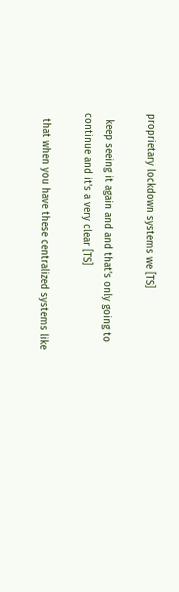proprietary lockdown systems we [TS]

  keep seeing it again and and that's only going to continue and it's a very clear [TS]

  that when you have these centralized systems like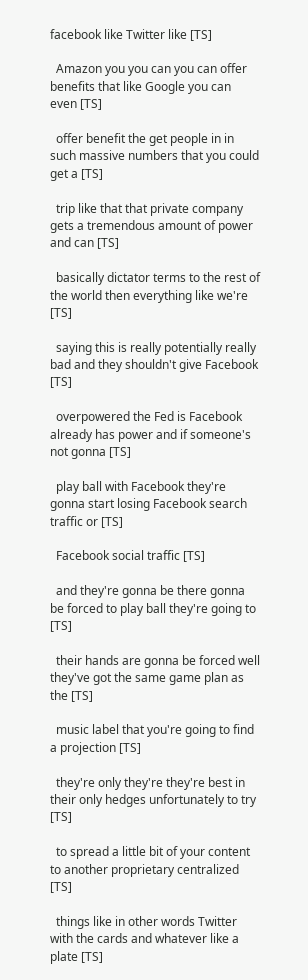facebook like Twitter like [TS]

  Amazon you you can you can offer benefits that like Google you can even [TS]

  offer benefit the get people in in such massive numbers that you could get a [TS]

  trip like that that private company gets a tremendous amount of power and can [TS]

  basically dictator terms to the rest of the world then everything like we're [TS]

  saying this is really potentially really bad and they shouldn't give Facebook [TS]

  overpowered the Fed is Facebook already has power and if someone's not gonna [TS]

  play ball with Facebook they're gonna start losing Facebook search traffic or [TS]

  Facebook social traffic [TS]

  and they're gonna be there gonna be forced to play ball they're going to [TS]

  their hands are gonna be forced well they've got the same game plan as the [TS]

  music label that you're going to find a projection [TS]

  they're only they're they're best in their only hedges unfortunately to try [TS]

  to spread a little bit of your content to another proprietary centralized [TS]

  things like in other words Twitter with the cards and whatever like a plate [TS]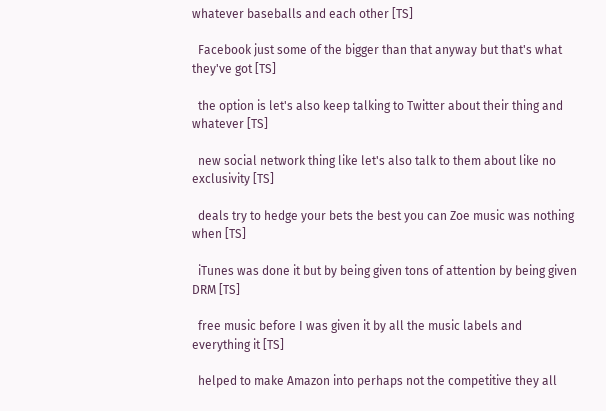whatever baseballs and each other [TS]

  Facebook just some of the bigger than that anyway but that's what they've got [TS]

  the option is let's also keep talking to Twitter about their thing and whatever [TS]

  new social network thing like let's also talk to them about like no exclusivity [TS]

  deals try to hedge your bets the best you can Zoe music was nothing when [TS]

  iTunes was done it but by being given tons of attention by being given DRM [TS]

  free music before I was given it by all the music labels and everything it [TS]

  helped to make Amazon into perhaps not the competitive they all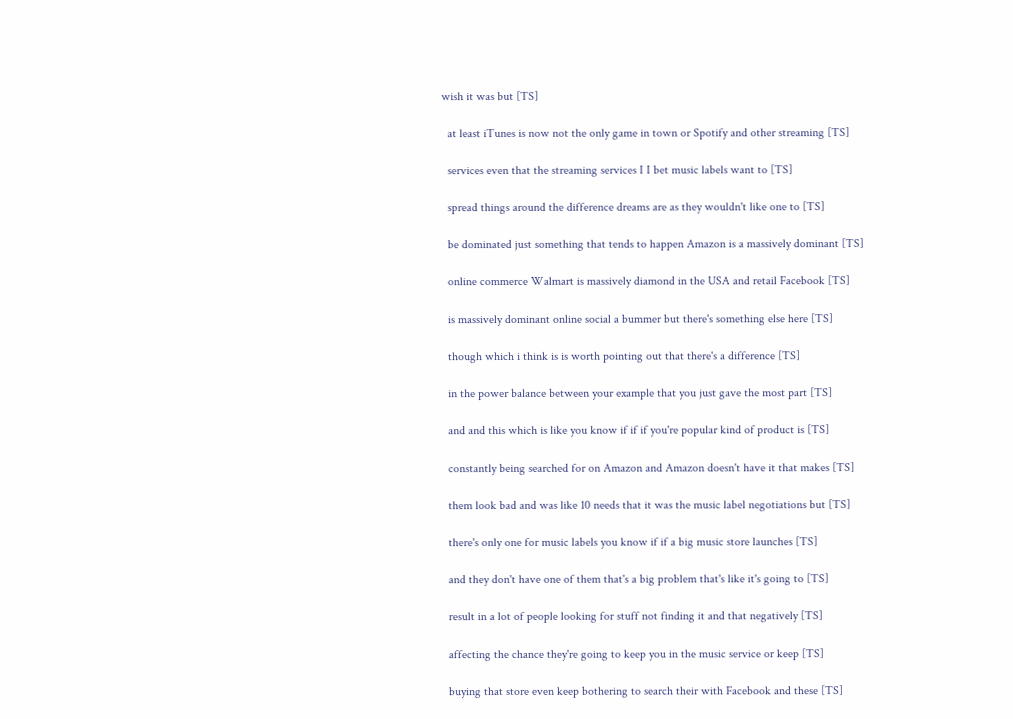wish it was but [TS]

  at least iTunes is now not the only game in town or Spotify and other streaming [TS]

  services even that the streaming services I I bet music labels want to [TS]

  spread things around the difference dreams are as they wouldn't like one to [TS]

  be dominated just something that tends to happen Amazon is a massively dominant [TS]

  online commerce Walmart is massively diamond in the USA and retail Facebook [TS]

  is massively dominant online social a bummer but there's something else here [TS]

  though which i think is is worth pointing out that there's a difference [TS]

  in the power balance between your example that you just gave the most part [TS]

  and and this which is like you know if if if you're popular kind of product is [TS]

  constantly being searched for on Amazon and Amazon doesn't have it that makes [TS]

  them look bad and was like 10 needs that it was the music label negotiations but [TS]

  there's only one for music labels you know if if a big music store launches [TS]

  and they don't have one of them that's a big problem that's like it's going to [TS]

  result in a lot of people looking for stuff not finding it and that negatively [TS]

  affecting the chance they're going to keep you in the music service or keep [TS]

  buying that store even keep bothering to search their with Facebook and these [TS]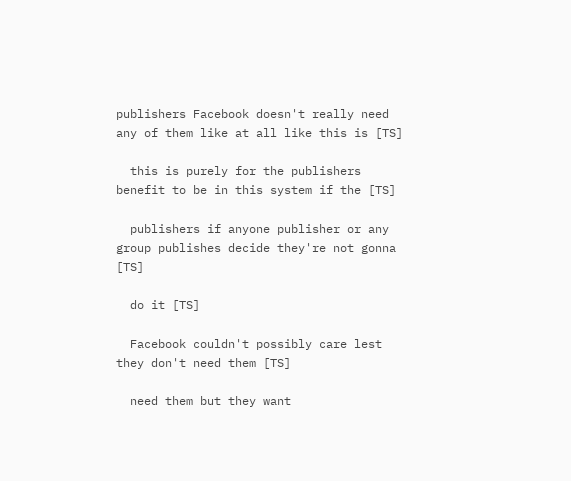publishers Facebook doesn't really need any of them like at all like this is [TS]

  this is purely for the publishers benefit to be in this system if the [TS]

  publishers if anyone publisher or any group publishes decide they're not gonna [TS]

  do it [TS]

  Facebook couldn't possibly care lest they don't need them [TS]

  need them but they want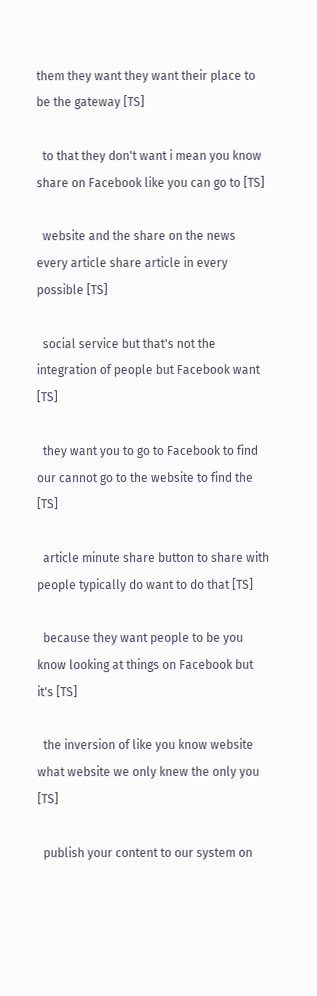them they want they want their place to be the gateway [TS]

  to that they don't want i mean you know share on Facebook like you can go to [TS]

  website and the share on the news every article share article in every possible [TS]

  social service but that's not the integration of people but Facebook want [TS]

  they want you to go to Facebook to find our cannot go to the website to find the [TS]

  article minute share button to share with people typically do want to do that [TS]

  because they want people to be you know looking at things on Facebook but it's [TS]

  the inversion of like you know website what website we only knew the only you [TS]

  publish your content to our system on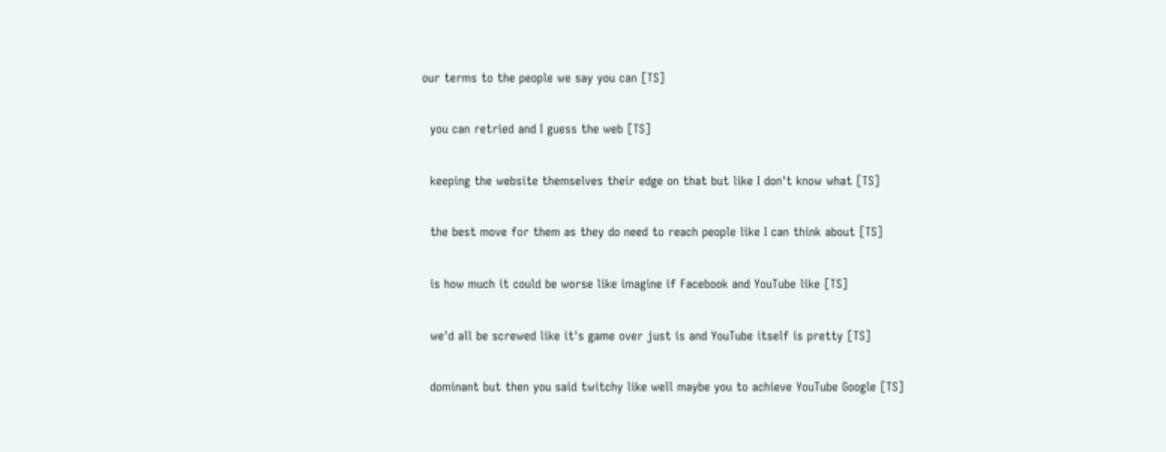our terms to the people we say you can [TS]

  you can retried and I guess the web [TS]

  keeping the website themselves their edge on that but like I don't know what [TS]

  the best move for them as they do need to reach people like I can think about [TS]

  is how much it could be worse like imagine if Facebook and YouTube like [TS]

  we'd all be screwed like it's game over just is and YouTube itself is pretty [TS]

  dominant but then you said twitchy like well maybe you to achieve YouTube Google [TS]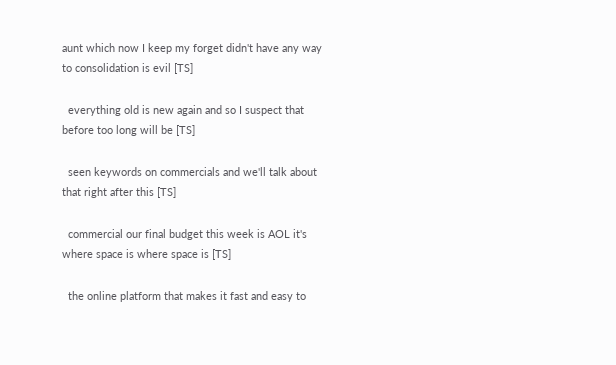aunt which now I keep my forget didn't have any way to consolidation is evil [TS]

  everything old is new again and so I suspect that before too long will be [TS]

  seen keywords on commercials and we'll talk about that right after this [TS]

  commercial our final budget this week is AOL it's where space is where space is [TS]

  the online platform that makes it fast and easy to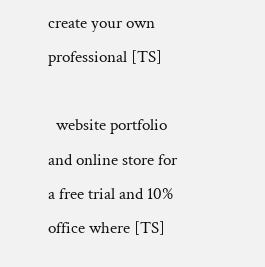create your own professional [TS]

  website portfolio and online store for a free trial and 10% office where [TS]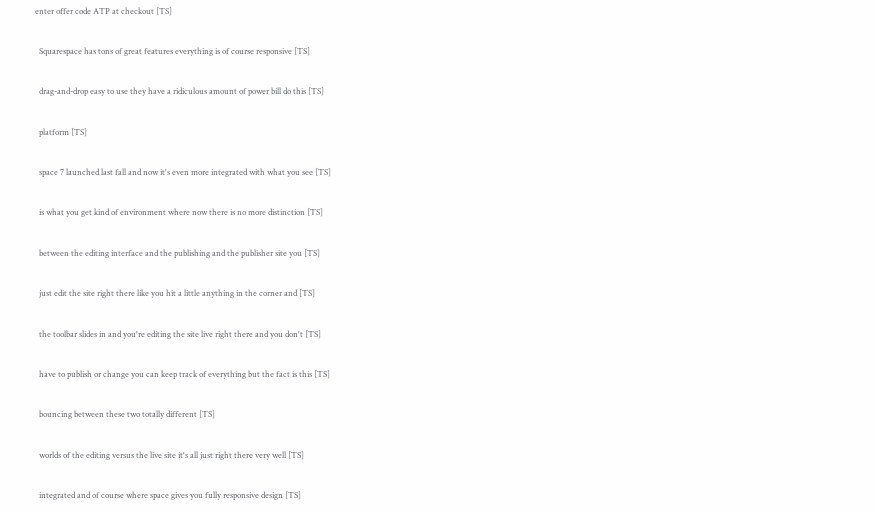enter offer code ATP at checkout [TS]

  Squarespace has tons of great features everything is of course responsive [TS]

  drag-and-drop easy to use they have a ridiculous amount of power bill do this [TS]

  platform [TS]

  space 7 launched last fall and now it's even more integrated with what you see [TS]

  is what you get kind of environment where now there is no more distinction [TS]

  between the editing interface and the publishing and the publisher site you [TS]

  just edit the site right there like you hit a little anything in the corner and [TS]

  the toolbar slides in and you're editing the site live right there and you don't [TS]

  have to publish or change you can keep track of everything but the fact is this [TS]

  bouncing between these two totally different [TS]

  worlds of the editing versus the live site it's all just right there very well [TS]

  integrated and of course where space gives you fully responsive design [TS]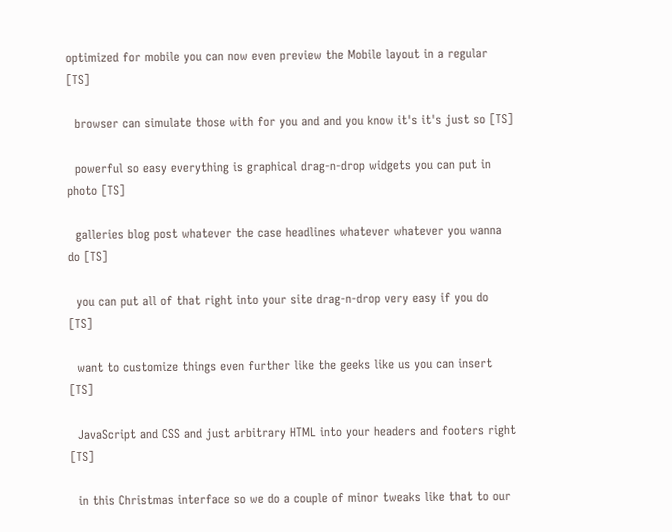optimized for mobile you can now even preview the Mobile layout in a regular [TS]

  browser can simulate those with for you and and you know it's it's just so [TS]

  powerful so easy everything is graphical drag-n-drop widgets you can put in photo [TS]

  galleries blog post whatever the case headlines whatever whatever you wanna do [TS]

  you can put all of that right into your site drag-n-drop very easy if you do [TS]

  want to customize things even further like the geeks like us you can insert [TS]

  JavaScript and CSS and just arbitrary HTML into your headers and footers right [TS]

  in this Christmas interface so we do a couple of minor tweaks like that to our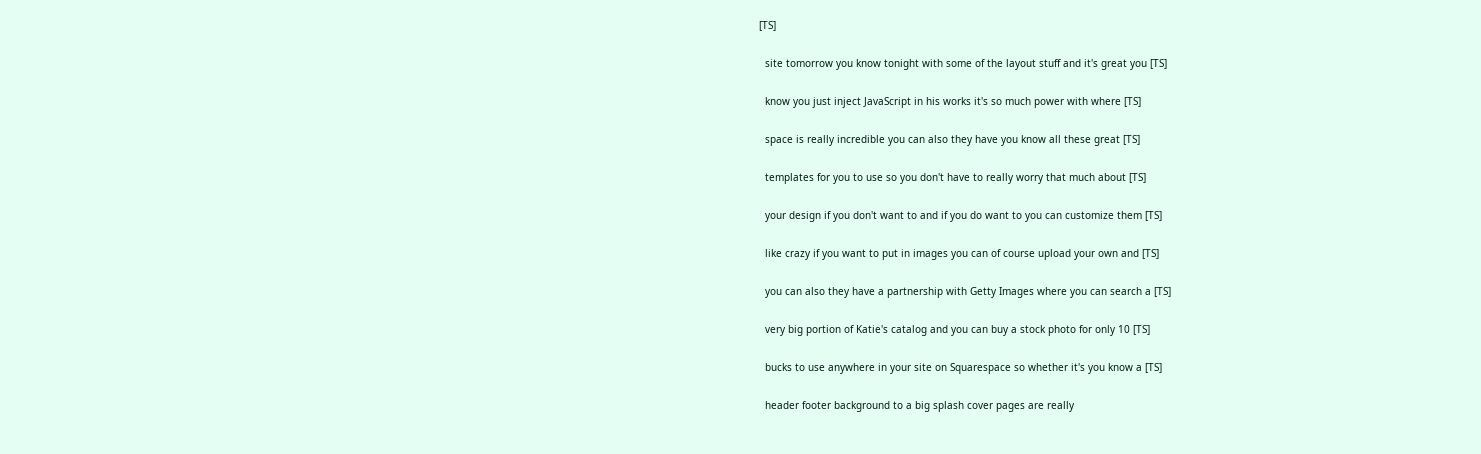[TS]

  site tomorrow you know tonight with some of the layout stuff and it's great you [TS]

  know you just inject JavaScript in his works it's so much power with where [TS]

  space is really incredible you can also they have you know all these great [TS]

  templates for you to use so you don't have to really worry that much about [TS]

  your design if you don't want to and if you do want to you can customize them [TS]

  like crazy if you want to put in images you can of course upload your own and [TS]

  you can also they have a partnership with Getty Images where you can search a [TS]

  very big portion of Katie's catalog and you can buy a stock photo for only 10 [TS]

  bucks to use anywhere in your site on Squarespace so whether it's you know a [TS]

  header footer background to a big splash cover pages are really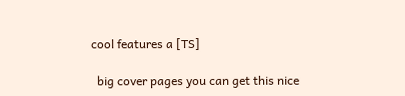cool features a [TS]

  big cover pages you can get this nice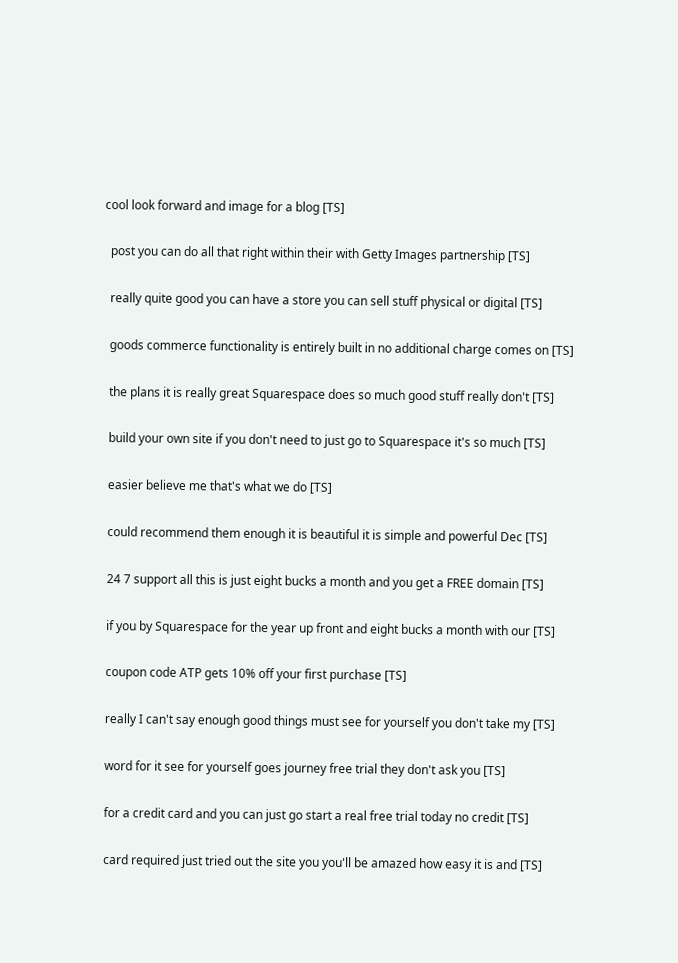cool look forward and image for a blog [TS]

  post you can do all that right within their with Getty Images partnership [TS]

  really quite good you can have a store you can sell stuff physical or digital [TS]

  goods commerce functionality is entirely built in no additional charge comes on [TS]

  the plans it is really great Squarespace does so much good stuff really don't [TS]

  build your own site if you don't need to just go to Squarespace it's so much [TS]

  easier believe me that's what we do [TS]

  could recommend them enough it is beautiful it is simple and powerful Dec [TS]

  24 7 support all this is just eight bucks a month and you get a FREE domain [TS]

  if you by Squarespace for the year up front and eight bucks a month with our [TS]

  coupon code ATP gets 10% off your first purchase [TS]

  really I can't say enough good things must see for yourself you don't take my [TS]

  word for it see for yourself goes journey free trial they don't ask you [TS]

  for a credit card and you can just go start a real free trial today no credit [TS]

  card required just tried out the site you you'll be amazed how easy it is and [TS]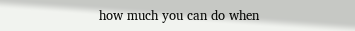how much you can do when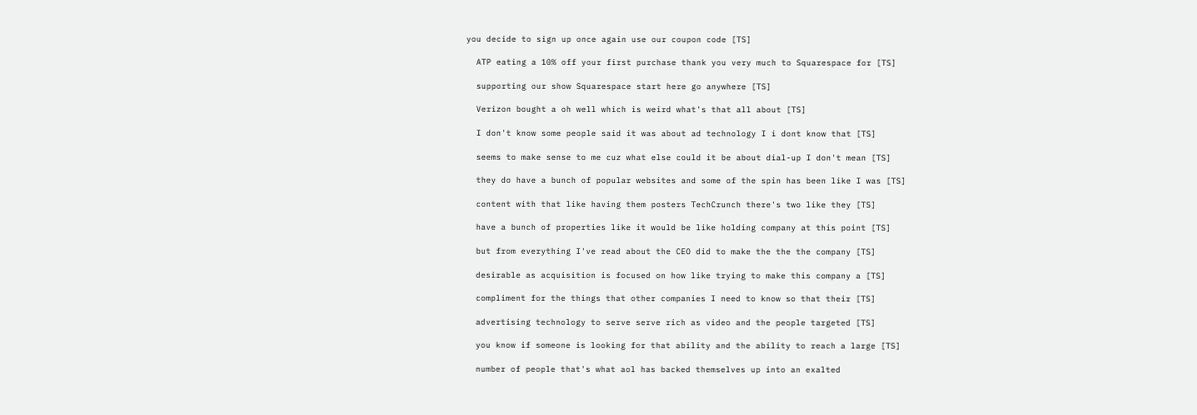you decide to sign up once again use our coupon code [TS]

  ATP eating a 10% off your first purchase thank you very much to Squarespace for [TS]

  supporting our show Squarespace start here go anywhere [TS]

  Verizon bought a oh well which is weird what's that all about [TS]

  I don't know some people said it was about ad technology I i dont know that [TS]

  seems to make sense to me cuz what else could it be about dial-up I don't mean [TS]

  they do have a bunch of popular websites and some of the spin has been like I was [TS]

  content with that like having them posters TechCrunch there's two like they [TS]

  have a bunch of properties like it would be like holding company at this point [TS]

  but from everything I've read about the CEO did to make the the the company [TS]

  desirable as acquisition is focused on how like trying to make this company a [TS]

  compliment for the things that other companies I need to know so that their [TS]

  advertising technology to serve serve rich as video and the people targeted [TS]

  you know if someone is looking for that ability and the ability to reach a large [TS]

  number of people that's what aol has backed themselves up into an exalted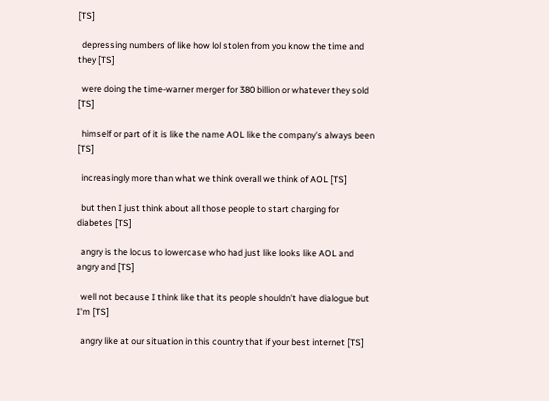[TS]

  depressing numbers of like how lol stolen from you know the time and they [TS]

  were doing the time-warner merger for 380 billion or whatever they sold [TS]

  himself or part of it is like the name AOL like the company's always been [TS]

  increasingly more than what we think overall we think of AOL [TS]

  but then I just think about all those people to start charging for diabetes [TS]

  angry is the locus to lowercase who had just like looks like AOL and angry and [TS]

  well not because I think like that its people shouldn't have dialogue but I'm [TS]

  angry like at our situation in this country that if your best internet [TS]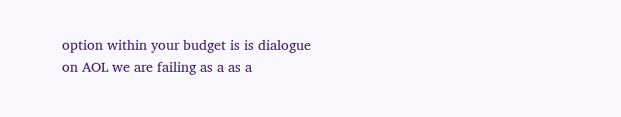option within your budget is is dialogue on AOL we are failing as a as a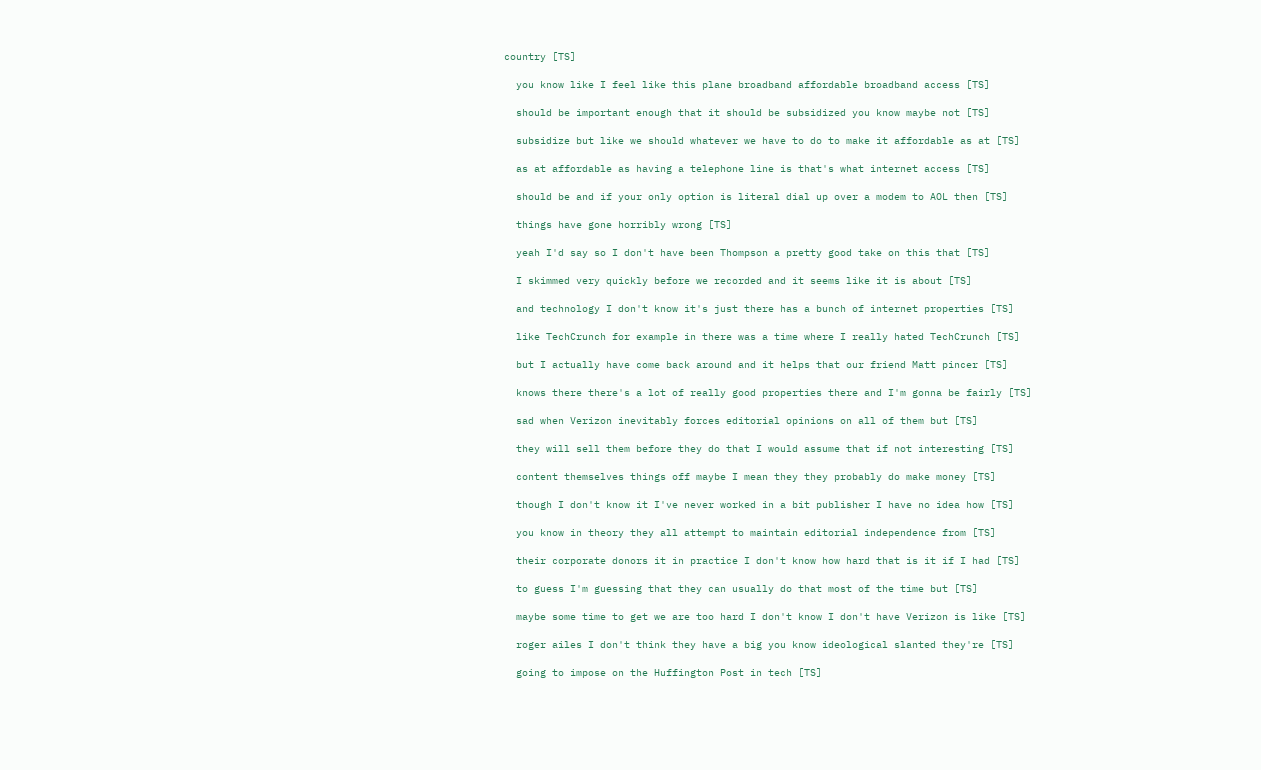country [TS]

  you know like I feel like this plane broadband affordable broadband access [TS]

  should be important enough that it should be subsidized you know maybe not [TS]

  subsidize but like we should whatever we have to do to make it affordable as at [TS]

  as at affordable as having a telephone line is that's what internet access [TS]

  should be and if your only option is literal dial up over a modem to AOL then [TS]

  things have gone horribly wrong [TS]

  yeah I'd say so I don't have been Thompson a pretty good take on this that [TS]

  I skimmed very quickly before we recorded and it seems like it is about [TS]

  and technology I don't know it's just there has a bunch of internet properties [TS]

  like TechCrunch for example in there was a time where I really hated TechCrunch [TS]

  but I actually have come back around and it helps that our friend Matt pincer [TS]

  knows there there's a lot of really good properties there and I'm gonna be fairly [TS]

  sad when Verizon inevitably forces editorial opinions on all of them but [TS]

  they will sell them before they do that I would assume that if not interesting [TS]

  content themselves things off maybe I mean they they probably do make money [TS]

  though I don't know it I've never worked in a bit publisher I have no idea how [TS]

  you know in theory they all attempt to maintain editorial independence from [TS]

  their corporate donors it in practice I don't know how hard that is it if I had [TS]

  to guess I'm guessing that they can usually do that most of the time but [TS]

  maybe some time to get we are too hard I don't know I don't have Verizon is like [TS]

  roger ailes I don't think they have a big you know ideological slanted they're [TS]

  going to impose on the Huffington Post in tech [TS]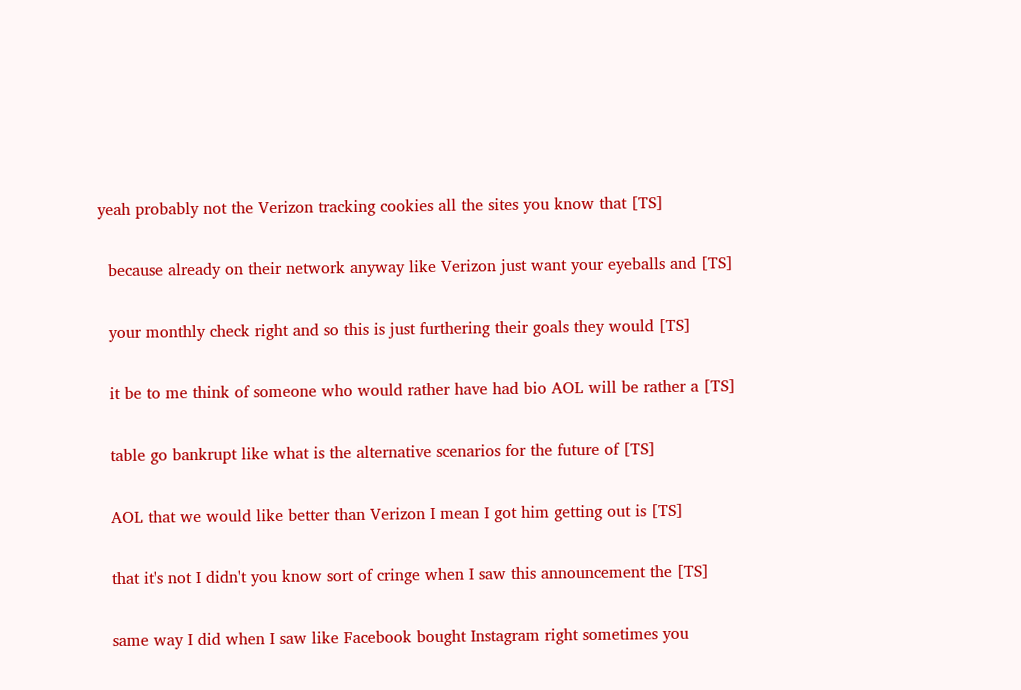yeah probably not the Verizon tracking cookies all the sites you know that [TS]

  because already on their network anyway like Verizon just want your eyeballs and [TS]

  your monthly check right and so this is just furthering their goals they would [TS]

  it be to me think of someone who would rather have had bio AOL will be rather a [TS]

  table go bankrupt like what is the alternative scenarios for the future of [TS]

  AOL that we would like better than Verizon I mean I got him getting out is [TS]

  that it's not I didn't you know sort of cringe when I saw this announcement the [TS]

  same way I did when I saw like Facebook bought Instagram right sometimes you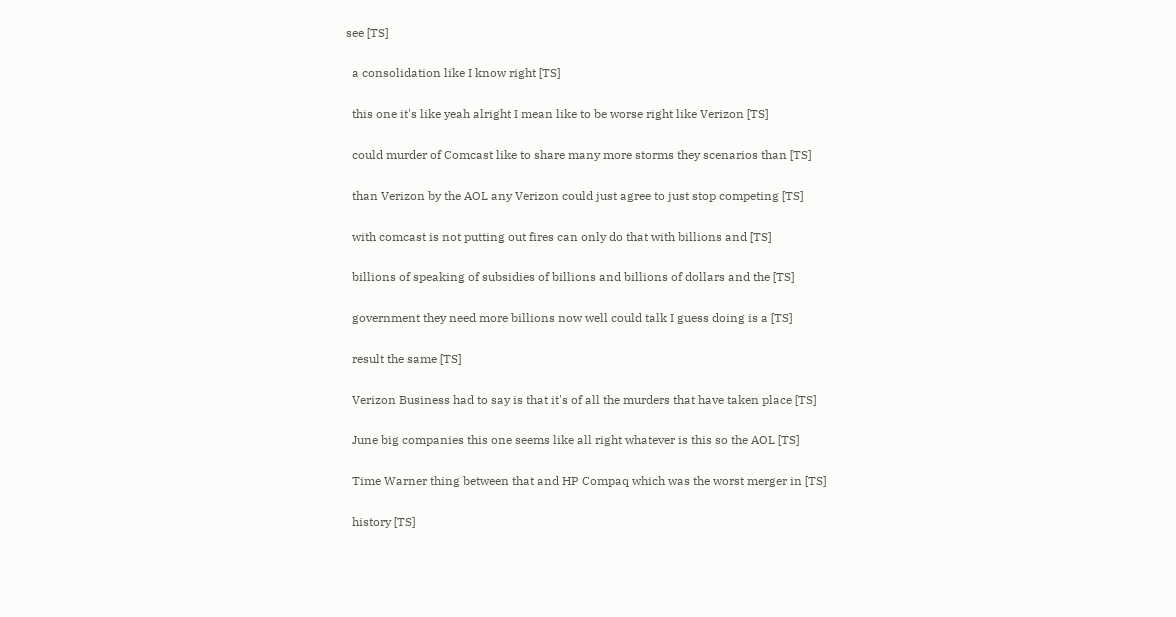see [TS]

  a consolidation like I know right [TS]

  this one it's like yeah alright I mean like to be worse right like Verizon [TS]

  could murder of Comcast like to share many more storms they scenarios than [TS]

  than Verizon by the AOL any Verizon could just agree to just stop competing [TS]

  with comcast is not putting out fires can only do that with billions and [TS]

  billions of speaking of subsidies of billions and billions of dollars and the [TS]

  government they need more billions now well could talk I guess doing is a [TS]

  result the same [TS]

  Verizon Business had to say is that it's of all the murders that have taken place [TS]

  June big companies this one seems like all right whatever is this so the AOL [TS]

  Time Warner thing between that and HP Compaq which was the worst merger in [TS]

  history [TS]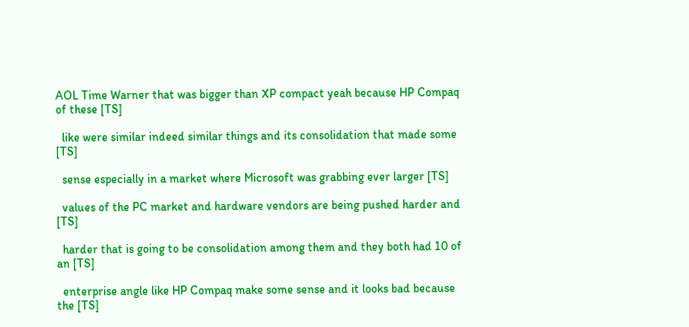AOL Time Warner that was bigger than XP compact yeah because HP Compaq of these [TS]

  like were similar indeed similar things and its consolidation that made some [TS]

  sense especially in a market where Microsoft was grabbing ever larger [TS]

  values of the PC market and hardware vendors are being pushed harder and [TS]

  harder that is going to be consolidation among them and they both had 10 of an [TS]

  enterprise angle like HP Compaq make some sense and it looks bad because the [TS]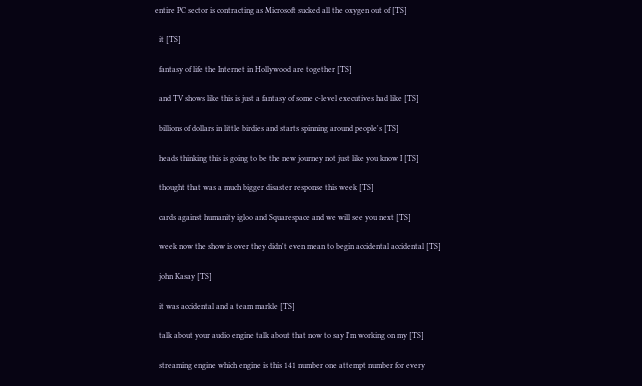entire PC sector is contracting as Microsoft sucked all the oxygen out of [TS]

  it [TS]

  fantasy of life the Internet in Hollywood are together [TS]

  and TV shows like this is just a fantasy of some c-level executives had like [TS]

  billions of dollars in little birdies and starts spinning around people's [TS]

  heads thinking this is going to be the new journey not just like you know I [TS]

  thought that was a much bigger disaster response this week [TS]

  cards against humanity igloo and Squarespace and we will see you next [TS]

  week now the show is over they didn't even mean to begin accidental accidental [TS]

  john Kasay [TS]

  it was accidental and a team markle [TS]

  talk about your audio engine talk about that now to say I'm working on my [TS]

  streaming engine which engine is this 141 number one attempt number for every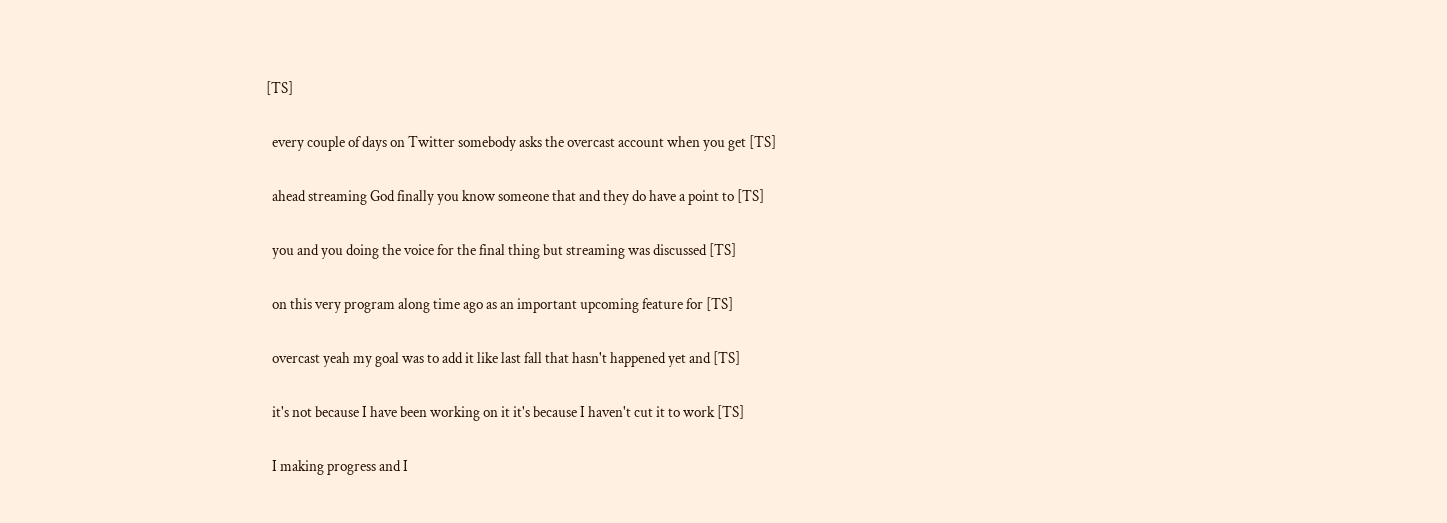[TS]

  every couple of days on Twitter somebody asks the overcast account when you get [TS]

  ahead streaming God finally you know someone that and they do have a point to [TS]

  you and you doing the voice for the final thing but streaming was discussed [TS]

  on this very program along time ago as an important upcoming feature for [TS]

  overcast yeah my goal was to add it like last fall that hasn't happened yet and [TS]

  it's not because I have been working on it it's because I haven't cut it to work [TS]

  I making progress and I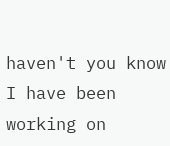haven't you know I have been working on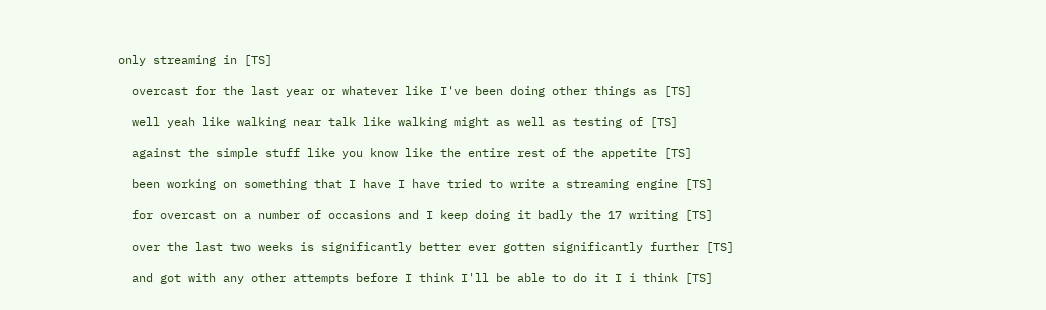only streaming in [TS]

  overcast for the last year or whatever like I've been doing other things as [TS]

  well yeah like walking near talk like walking might as well as testing of [TS]

  against the simple stuff like you know like the entire rest of the appetite [TS]

  been working on something that I have I have tried to write a streaming engine [TS]

  for overcast on a number of occasions and I keep doing it badly the 17 writing [TS]

  over the last two weeks is significantly better ever gotten significantly further [TS]

  and got with any other attempts before I think I'll be able to do it I i think [TS]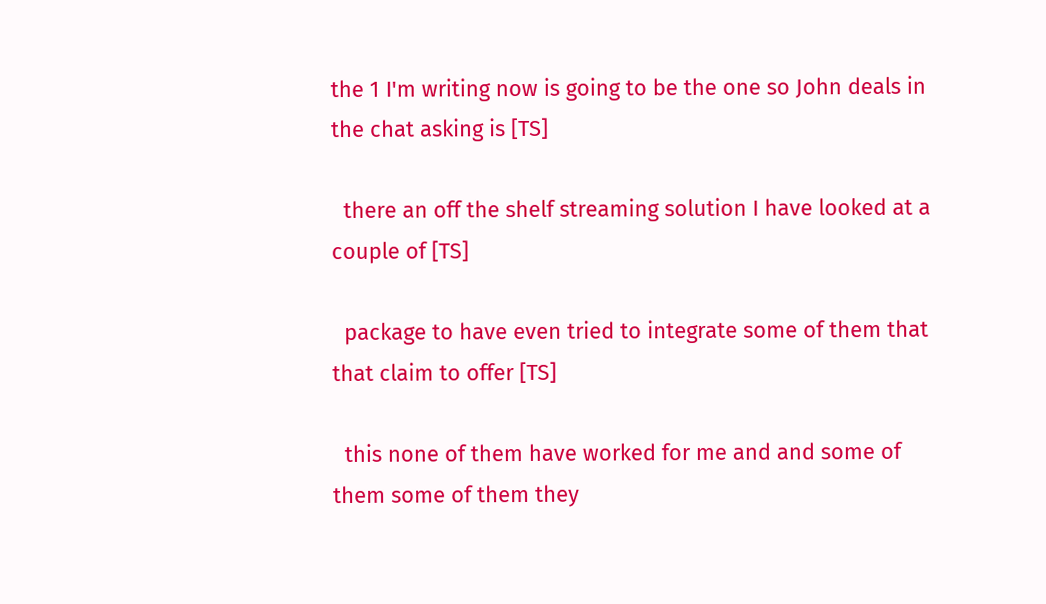the 1 I'm writing now is going to be the one so John deals in the chat asking is [TS]

  there an off the shelf streaming solution I have looked at a couple of [TS]

  package to have even tried to integrate some of them that that claim to offer [TS]

  this none of them have worked for me and and some of them some of them they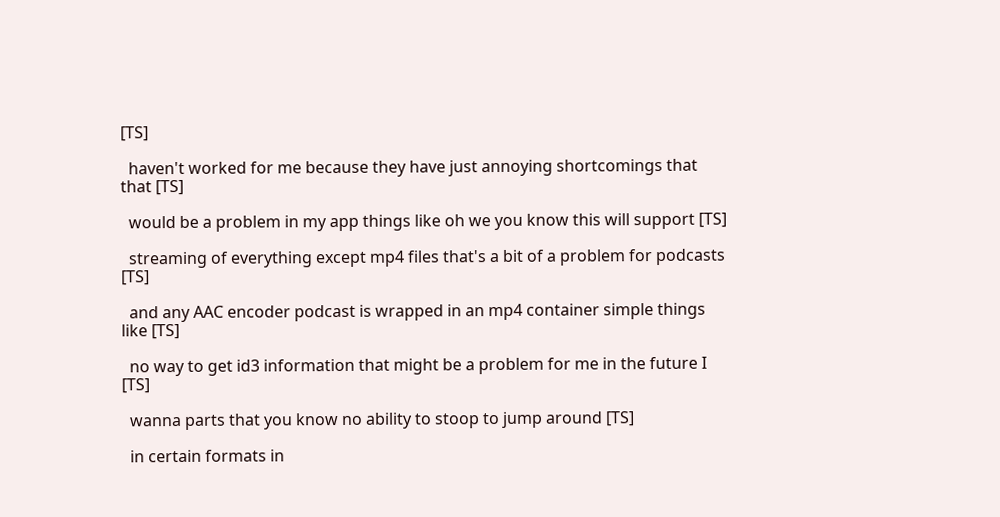[TS]

  haven't worked for me because they have just annoying shortcomings that that [TS]

  would be a problem in my app things like oh we you know this will support [TS]

  streaming of everything except mp4 files that's a bit of a problem for podcasts [TS]

  and any AAC encoder podcast is wrapped in an mp4 container simple things like [TS]

  no way to get id3 information that might be a problem for me in the future I [TS]

  wanna parts that you know no ability to stoop to jump around [TS]

  in certain formats in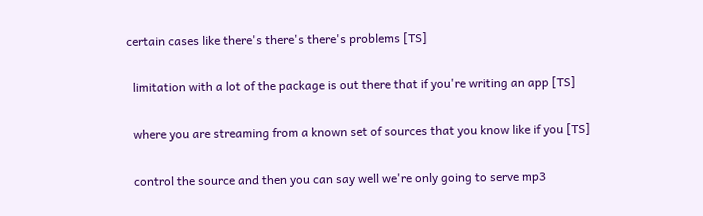certain cases like there's there's there's problems [TS]

  limitation with a lot of the package is out there that if you're writing an app [TS]

  where you are streaming from a known set of sources that you know like if you [TS]

  control the source and then you can say well we're only going to serve mp3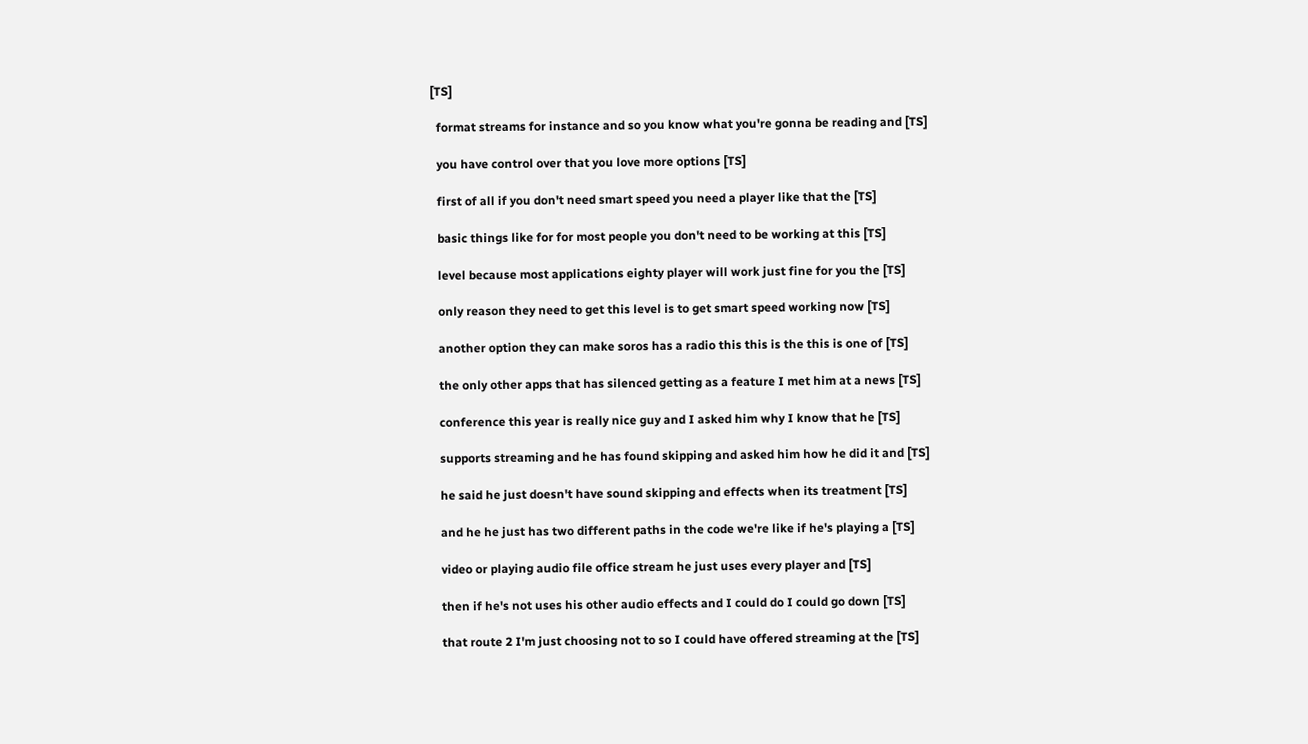[TS]

  format streams for instance and so you know what you're gonna be reading and [TS]

  you have control over that you love more options [TS]

  first of all if you don't need smart speed you need a player like that the [TS]

  basic things like for for most people you don't need to be working at this [TS]

  level because most applications eighty player will work just fine for you the [TS]

  only reason they need to get this level is to get smart speed working now [TS]

  another option they can make soros has a radio this this is the this is one of [TS]

  the only other apps that has silenced getting as a feature I met him at a news [TS]

  conference this year is really nice guy and I asked him why I know that he [TS]

  supports streaming and he has found skipping and asked him how he did it and [TS]

  he said he just doesn't have sound skipping and effects when its treatment [TS]

  and he he just has two different paths in the code we're like if he's playing a [TS]

  video or playing audio file office stream he just uses every player and [TS]

  then if he's not uses his other audio effects and I could do I could go down [TS]

  that route 2 I'm just choosing not to so I could have offered streaming at the [TS]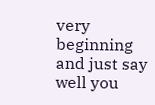very beginning and just say well you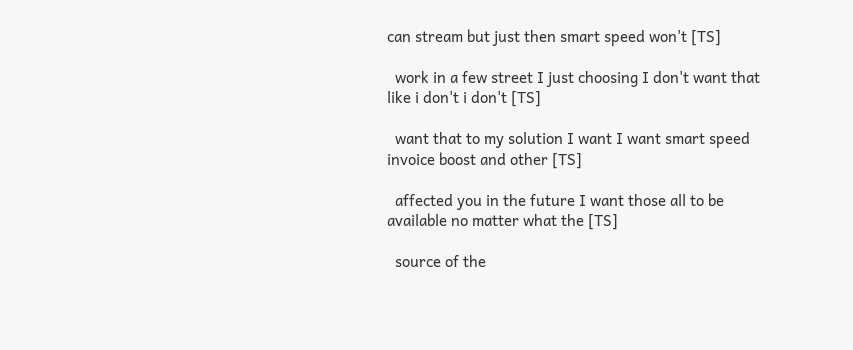can stream but just then smart speed won't [TS]

  work in a few street I just choosing I don't want that like i don't i don't [TS]

  want that to my solution I want I want smart speed invoice boost and other [TS]

  affected you in the future I want those all to be available no matter what the [TS]

  source of the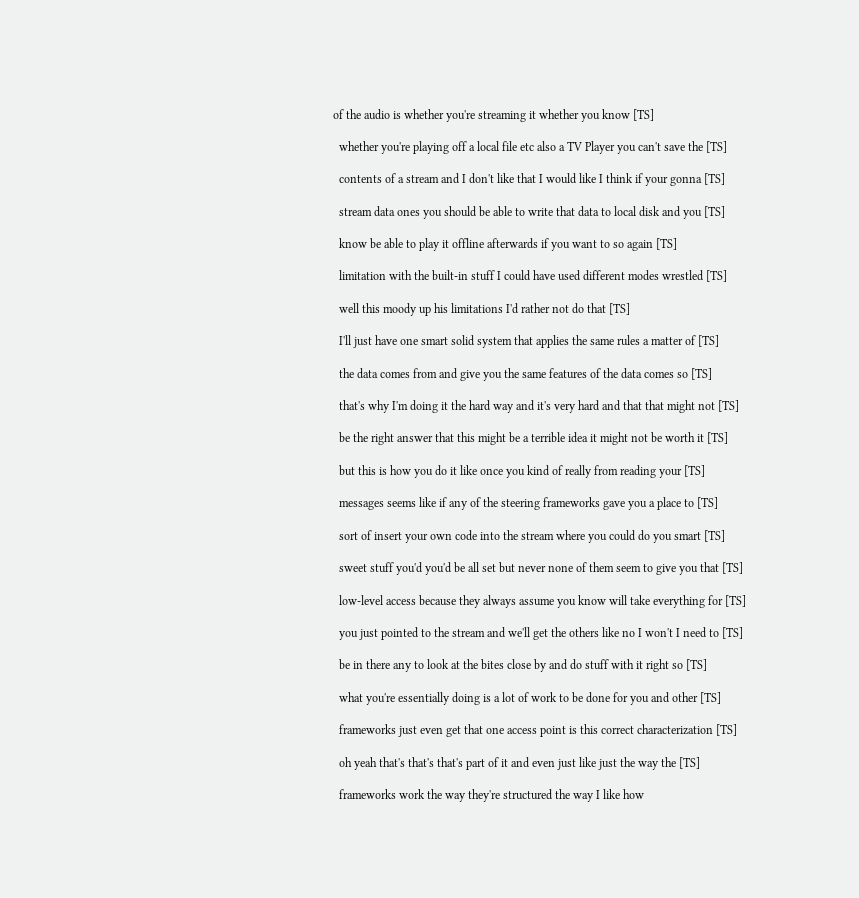of the audio is whether you're streaming it whether you know [TS]

  whether you're playing off a local file etc also a TV Player you can't save the [TS]

  contents of a stream and I don't like that I would like I think if your gonna [TS]

  stream data ones you should be able to write that data to local disk and you [TS]

  know be able to play it offline afterwards if you want to so again [TS]

  limitation with the built-in stuff I could have used different modes wrestled [TS]

  well this moody up his limitations I'd rather not do that [TS]

  I'll just have one smart solid system that applies the same rules a matter of [TS]

  the data comes from and give you the same features of the data comes so [TS]

  that's why I'm doing it the hard way and it's very hard and that that might not [TS]

  be the right answer that this might be a terrible idea it might not be worth it [TS]

  but this is how you do it like once you kind of really from reading your [TS]

  messages seems like if any of the steering frameworks gave you a place to [TS]

  sort of insert your own code into the stream where you could do you smart [TS]

  sweet stuff you'd you'd be all set but never none of them seem to give you that [TS]

  low-level access because they always assume you know will take everything for [TS]

  you just pointed to the stream and we'll get the others like no I won't I need to [TS]

  be in there any to look at the bites close by and do stuff with it right so [TS]

  what you're essentially doing is a lot of work to be done for you and other [TS]

  frameworks just even get that one access point is this correct characterization [TS]

  oh yeah that's that's that's part of it and even just like just the way the [TS]

  frameworks work the way they're structured the way I like how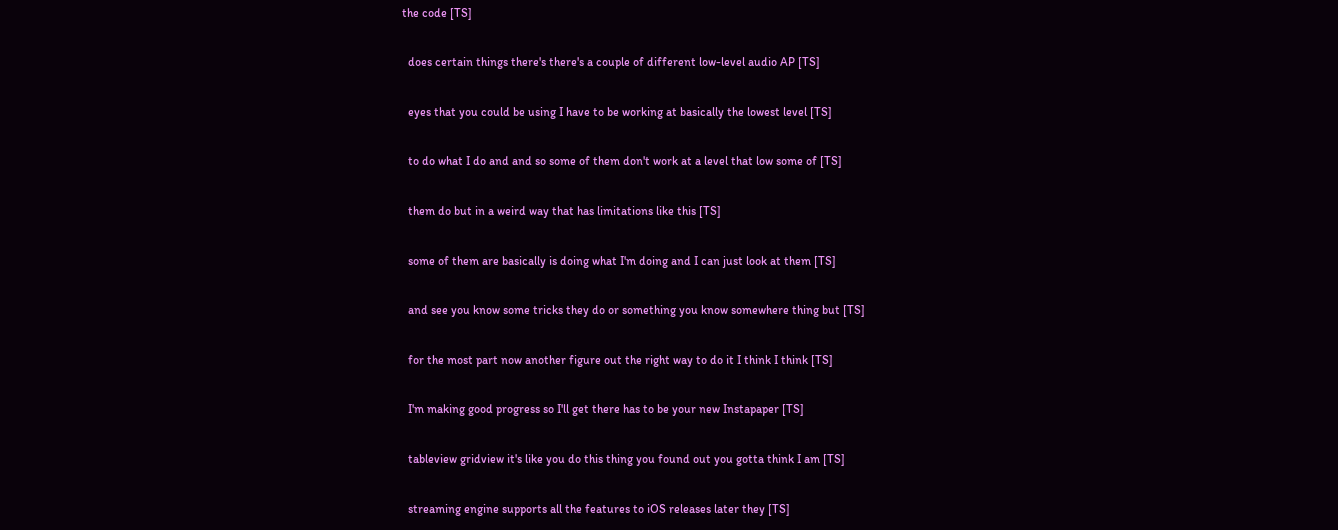the code [TS]

  does certain things there's there's a couple of different low-level audio AP [TS]

  eyes that you could be using I have to be working at basically the lowest level [TS]

  to do what I do and and so some of them don't work at a level that low some of [TS]

  them do but in a weird way that has limitations like this [TS]

  some of them are basically is doing what I'm doing and I can just look at them [TS]

  and see you know some tricks they do or something you know somewhere thing but [TS]

  for the most part now another figure out the right way to do it I think I think [TS]

  I'm making good progress so I'll get there has to be your new Instapaper [TS]

  tableview gridview it's like you do this thing you found out you gotta think I am [TS]

  streaming engine supports all the features to iOS releases later they [TS]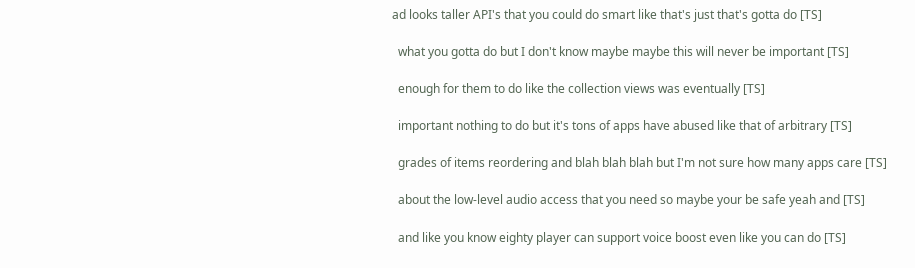ad looks taller API's that you could do smart like that's just that's gotta do [TS]

  what you gotta do but I don't know maybe maybe this will never be important [TS]

  enough for them to do like the collection views was eventually [TS]

  important nothing to do but it's tons of apps have abused like that of arbitrary [TS]

  grades of items reordering and blah blah blah but I'm not sure how many apps care [TS]

  about the low-level audio access that you need so maybe your be safe yeah and [TS]

  and like you know eighty player can support voice boost even like you can do [TS]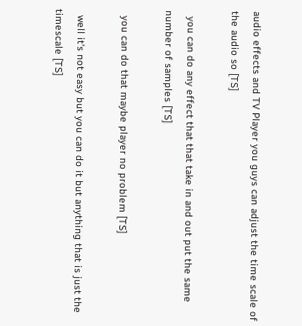audio effects and TV Player you guys can adjust the time scale of the audio so [TS]

  you can do any effect that that take in and out put the same number of samples [TS]

  you can do that maybe player no problem [TS]

  well it's not easy but you can do it but anything that is just the timescale [TS]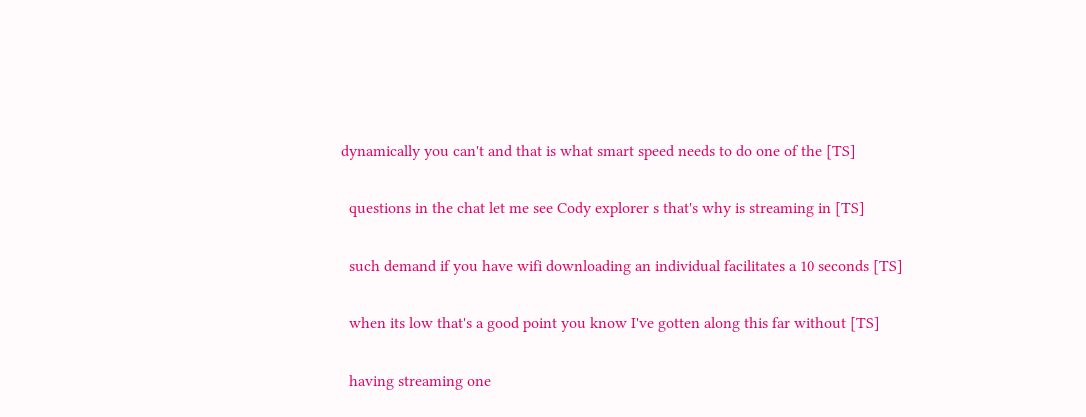dynamically you can't and that is what smart speed needs to do one of the [TS]

  questions in the chat let me see Cody explorer s that's why is streaming in [TS]

  such demand if you have wifi downloading an individual facilitates a 10 seconds [TS]

  when its low that's a good point you know I've gotten along this far without [TS]

  having streaming one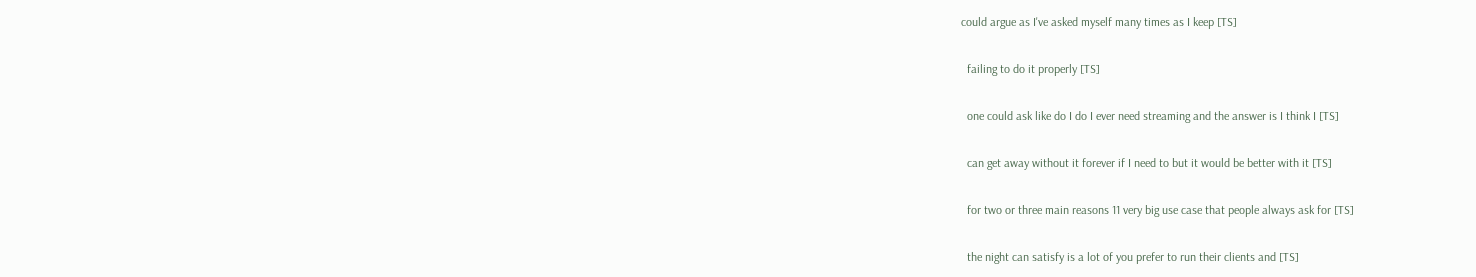could argue as I've asked myself many times as I keep [TS]

  failing to do it properly [TS]

  one could ask like do I do I ever need streaming and the answer is I think I [TS]

  can get away without it forever if I need to but it would be better with it [TS]

  for two or three main reasons 11 very big use case that people always ask for [TS]

  the night can satisfy is a lot of you prefer to run their clients and [TS]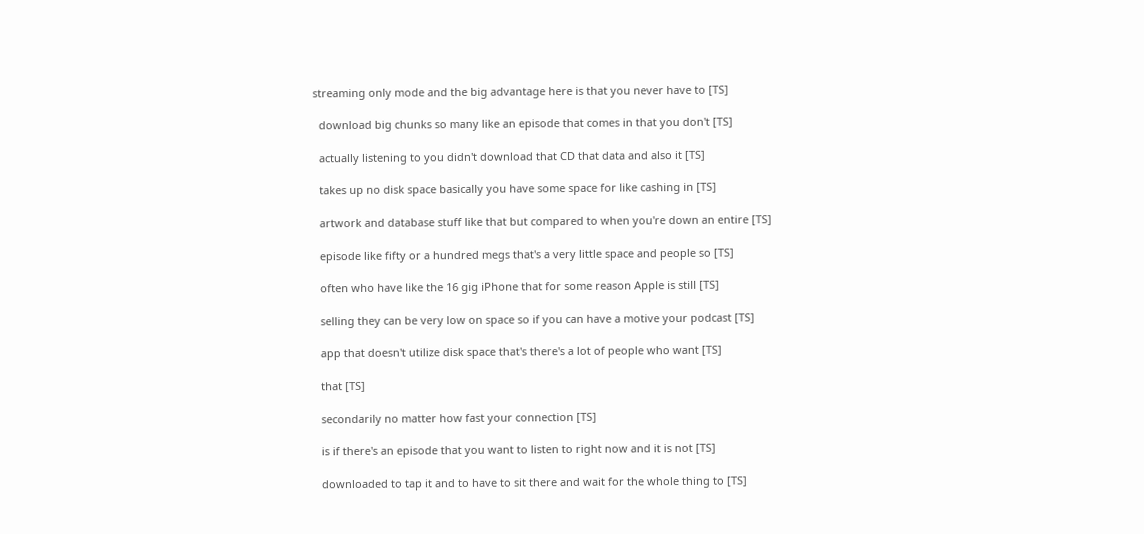streaming only mode and the big advantage here is that you never have to [TS]

  download big chunks so many like an episode that comes in that you don't [TS]

  actually listening to you didn't download that CD that data and also it [TS]

  takes up no disk space basically you have some space for like cashing in [TS]

  artwork and database stuff like that but compared to when you're down an entire [TS]

  episode like fifty or a hundred megs that's a very little space and people so [TS]

  often who have like the 16 gig iPhone that for some reason Apple is still [TS]

  selling they can be very low on space so if you can have a motive your podcast [TS]

  app that doesn't utilize disk space that's there's a lot of people who want [TS]

  that [TS]

  secondarily no matter how fast your connection [TS]

  is if there's an episode that you want to listen to right now and it is not [TS]

  downloaded to tap it and to have to sit there and wait for the whole thing to [TS]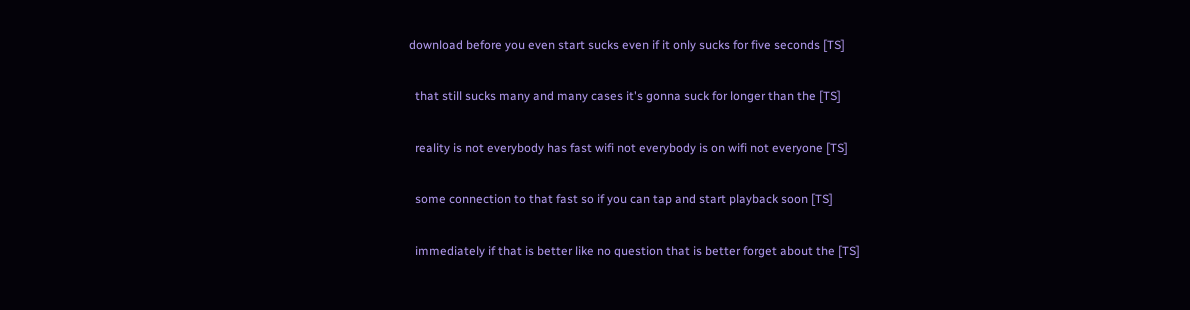download before you even start sucks even if it only sucks for five seconds [TS]

  that still sucks many and many cases it's gonna suck for longer than the [TS]

  reality is not everybody has fast wifi not everybody is on wifi not everyone [TS]

  some connection to that fast so if you can tap and start playback soon [TS]

  immediately if that is better like no question that is better forget about the [TS]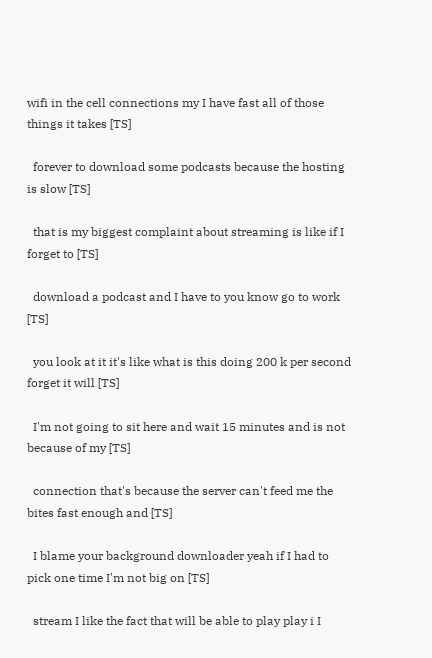wifi in the cell connections my I have fast all of those things it takes [TS]

  forever to download some podcasts because the hosting is slow [TS]

  that is my biggest complaint about streaming is like if I forget to [TS]

  download a podcast and I have to you know go to work [TS]

  you look at it it's like what is this doing 200 k per second forget it will [TS]

  I'm not going to sit here and wait 15 minutes and is not because of my [TS]

  connection that's because the server can't feed me the bites fast enough and [TS]

  I blame your background downloader yeah if I had to pick one time I'm not big on [TS]

  stream I like the fact that will be able to play play i I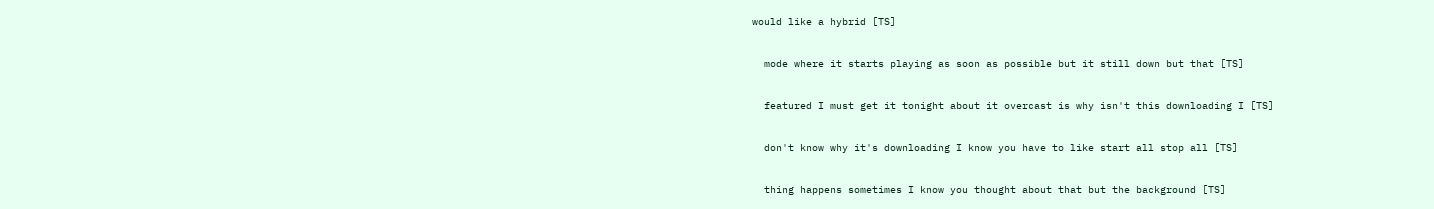would like a hybrid [TS]

  mode where it starts playing as soon as possible but it still down but that [TS]

  featured I must get it tonight about it overcast is why isn't this downloading I [TS]

  don't know why it's downloading I know you have to like start all stop all [TS]

  thing happens sometimes I know you thought about that but the background [TS]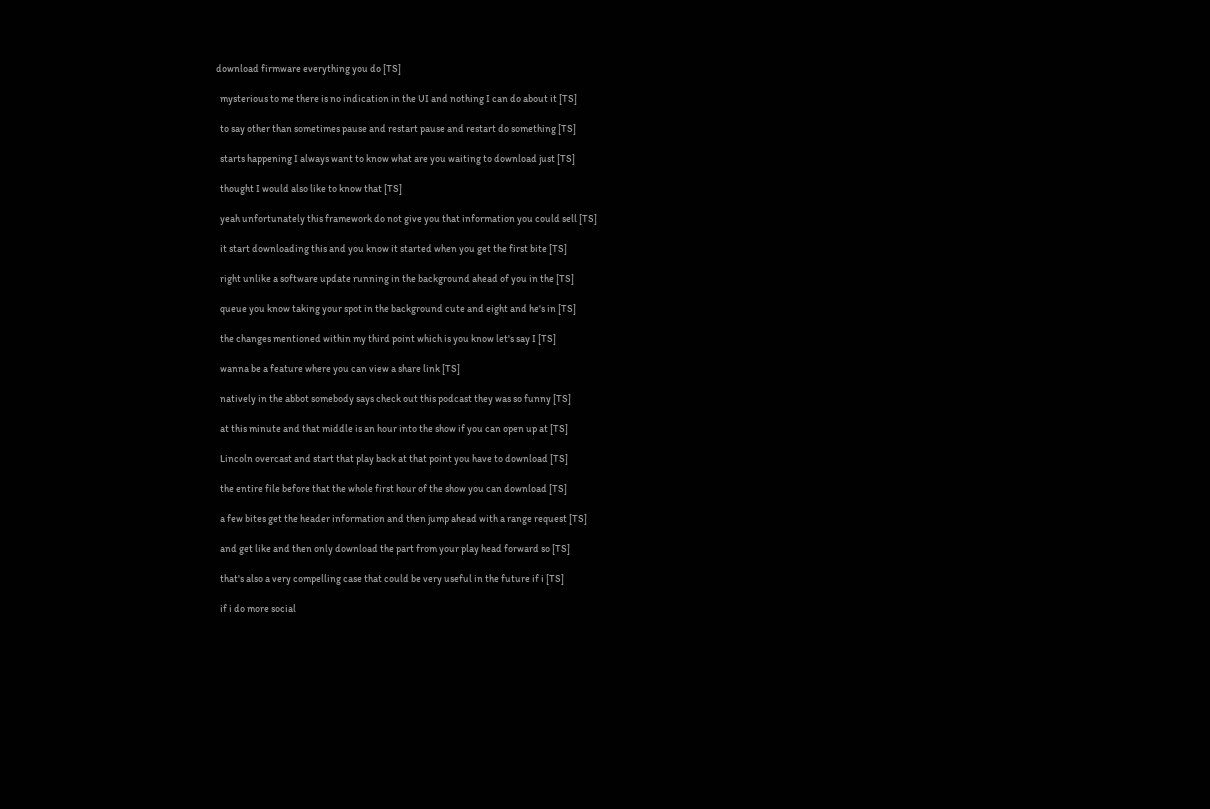download firmware everything you do [TS]

  mysterious to me there is no indication in the UI and nothing I can do about it [TS]

  to say other than sometimes pause and restart pause and restart do something [TS]

  starts happening I always want to know what are you waiting to download just [TS]

  thought I would also like to know that [TS]

  yeah unfortunately this framework do not give you that information you could sell [TS]

  it start downloading this and you know it started when you get the first bite [TS]

  right unlike a software update running in the background ahead of you in the [TS]

  queue you know taking your spot in the background cute and eight and he's in [TS]

  the changes mentioned within my third point which is you know let's say I [TS]

  wanna be a feature where you can view a share link [TS]

  natively in the abbot somebody says check out this podcast they was so funny [TS]

  at this minute and that middle is an hour into the show if you can open up at [TS]

  Lincoln overcast and start that play back at that point you have to download [TS]

  the entire file before that the whole first hour of the show you can download [TS]

  a few bites get the header information and then jump ahead with a range request [TS]

  and get like and then only download the part from your play head forward so [TS]

  that's also a very compelling case that could be very useful in the future if i [TS]

  if i do more social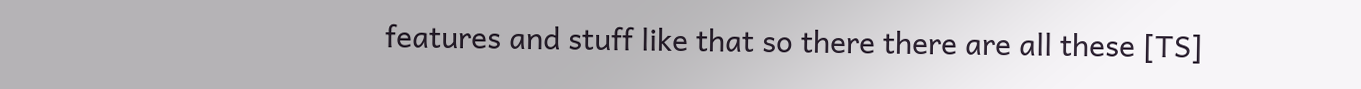features and stuff like that so there there are all these [TS]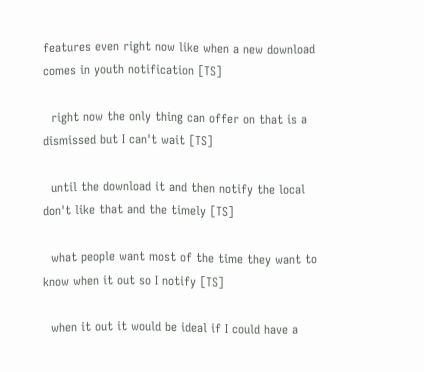features even right now like when a new download comes in youth notification [TS]

  right now the only thing can offer on that is a dismissed but I can't wait [TS]

  until the download it and then notify the local don't like that and the timely [TS]

  what people want most of the time they want to know when it out so I notify [TS]

  when it out it would be ideal if I could have a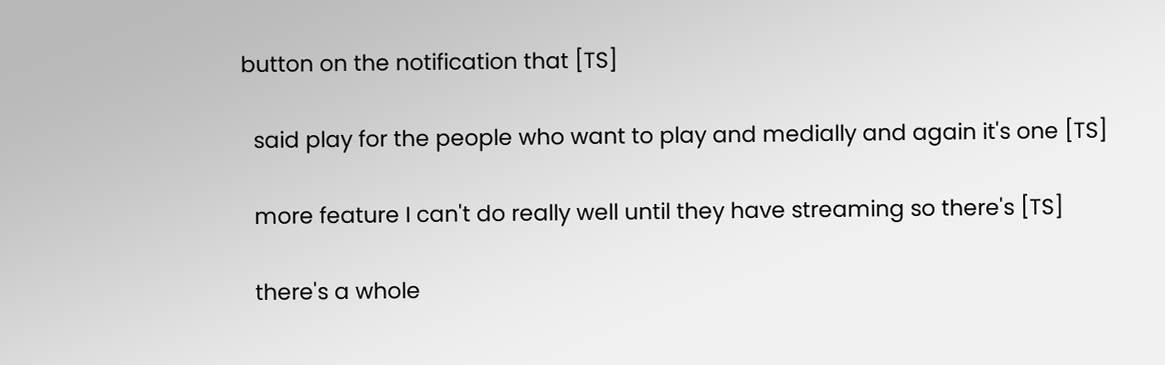button on the notification that [TS]

  said play for the people who want to play and medially and again it's one [TS]

  more feature I can't do really well until they have streaming so there's [TS]

  there's a whole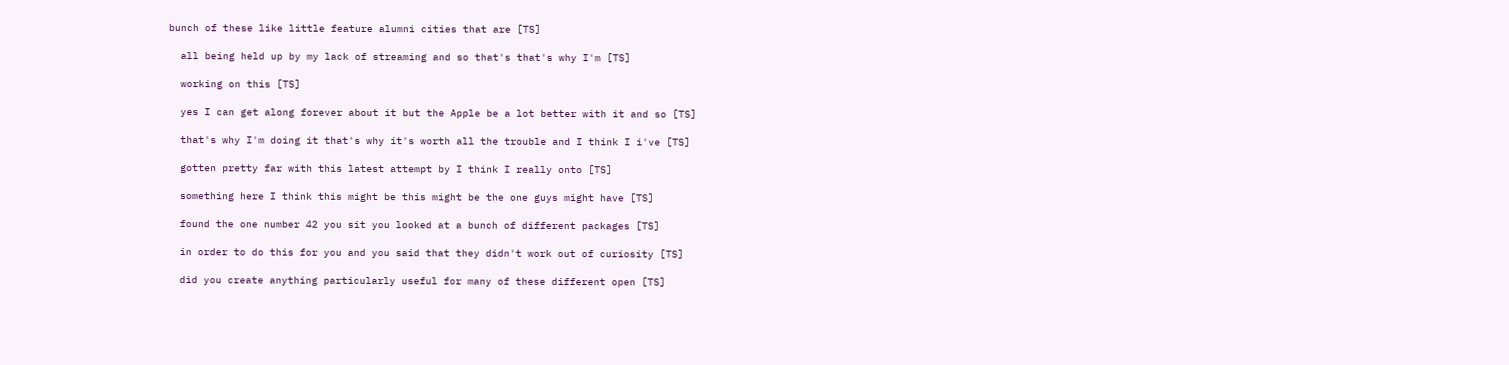bunch of these like little feature alumni cities that are [TS]

  all being held up by my lack of streaming and so that's that's why I'm [TS]

  working on this [TS]

  yes I can get along forever about it but the Apple be a lot better with it and so [TS]

  that's why I'm doing it that's why it's worth all the trouble and I think I i've [TS]

  gotten pretty far with this latest attempt by I think I really onto [TS]

  something here I think this might be this might be the one guys might have [TS]

  found the one number 42 you sit you looked at a bunch of different packages [TS]

  in order to do this for you and you said that they didn't work out of curiosity [TS]

  did you create anything particularly useful for many of these different open [TS]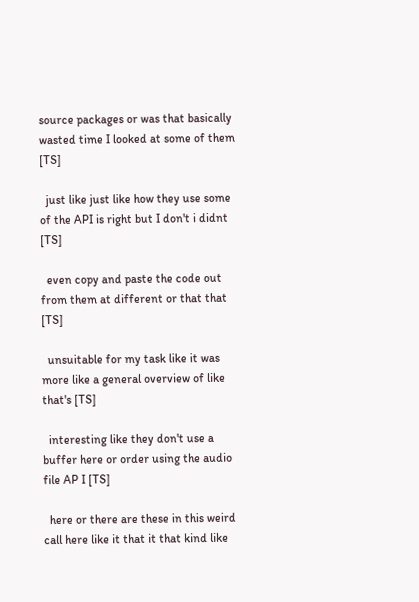source packages or was that basically wasted time I looked at some of them [TS]

  just like just like how they use some of the API is right but I don't i didnt [TS]

  even copy and paste the code out from them at different or that that [TS]

  unsuitable for my task like it was more like a general overview of like that's [TS]

  interesting like they don't use a buffer here or order using the audio file AP I [TS]

  here or there are these in this weird call here like it that it that kind like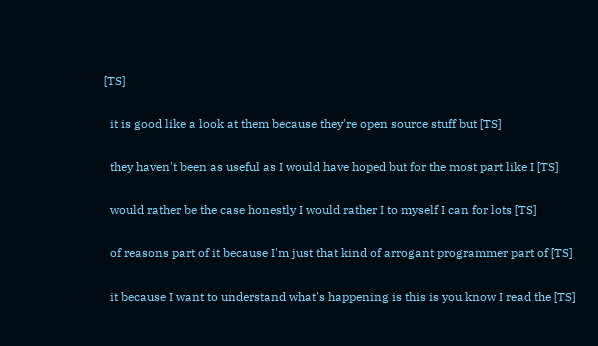[TS]

  it is good like a look at them because they're open source stuff but [TS]

  they haven't been as useful as I would have hoped but for the most part like I [TS]

  would rather be the case honestly I would rather I to myself I can for lots [TS]

  of reasons part of it because I'm just that kind of arrogant programmer part of [TS]

  it because I want to understand what's happening is this is you know I read the [TS]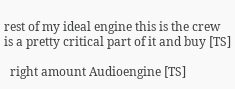rest of my ideal engine this is the crew is a pretty critical part of it and buy [TS]

  right amount Audioengine [TS]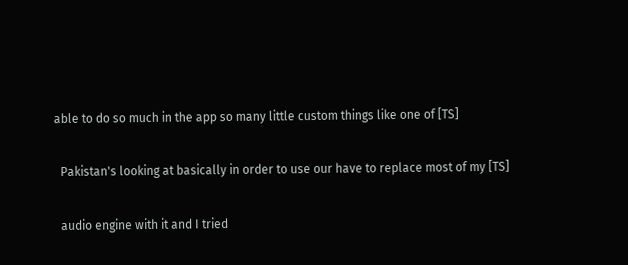able to do so much in the app so many little custom things like one of [TS]

  Pakistan's looking at basically in order to use our have to replace most of my [TS]

  audio engine with it and I tried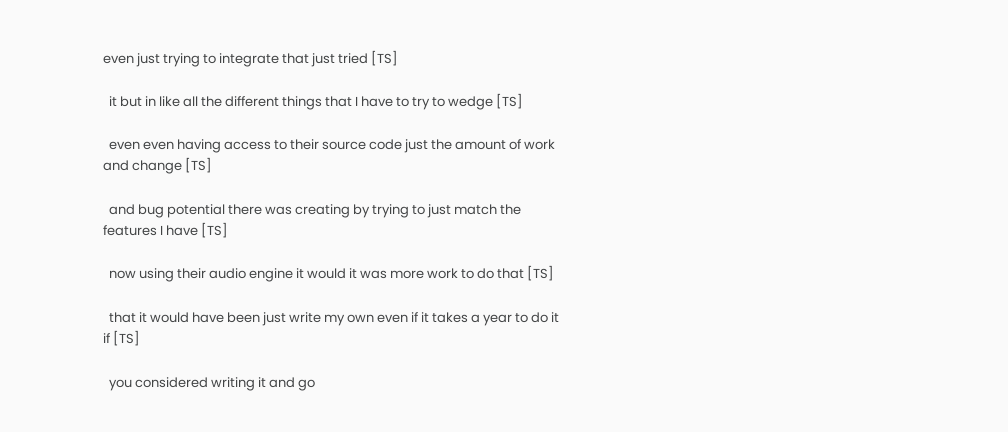even just trying to integrate that just tried [TS]

  it but in like all the different things that I have to try to wedge [TS]

  even even having access to their source code just the amount of work and change [TS]

  and bug potential there was creating by trying to just match the features I have [TS]

  now using their audio engine it would it was more work to do that [TS]

  that it would have been just write my own even if it takes a year to do it if [TS]

  you considered writing it and go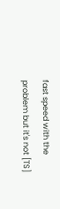fast speed with the problem but it's not [TS]